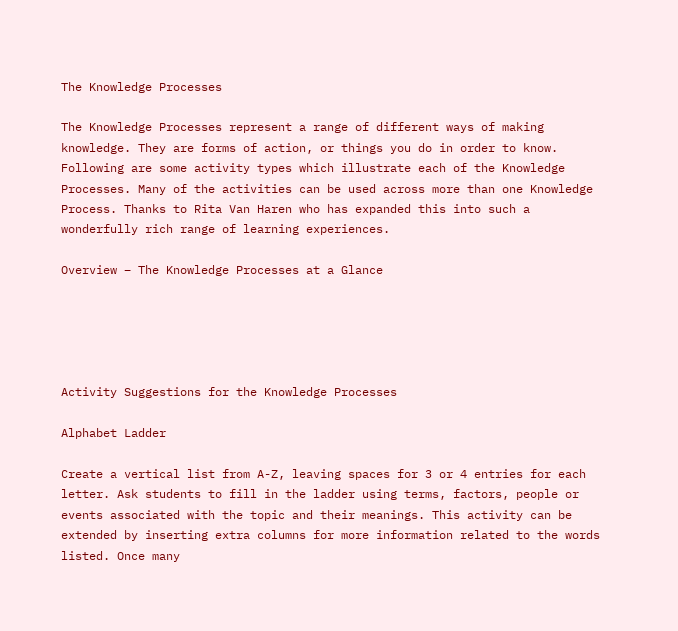The Knowledge Processes

The Knowledge Processes represent a range of different ways of making knowledge. They are forms of action, or things you do in order to know. Following are some activity types which illustrate each of the Knowledge Processes. Many of the activities can be used across more than one Knowledge Process. Thanks to Rita Van Haren who has expanded this into such a wonderfully rich range of learning experiences.

Overview – The Knowledge Processes at a Glance





Activity Suggestions for the Knowledge Processes

Alphabet Ladder

Create a vertical list from A-Z, leaving spaces for 3 or 4 entries for each letter. Ask students to fill in the ladder using terms, factors, people or events associated with the topic and their meanings. This activity can be extended by inserting extra columns for more information related to the words listed. Once many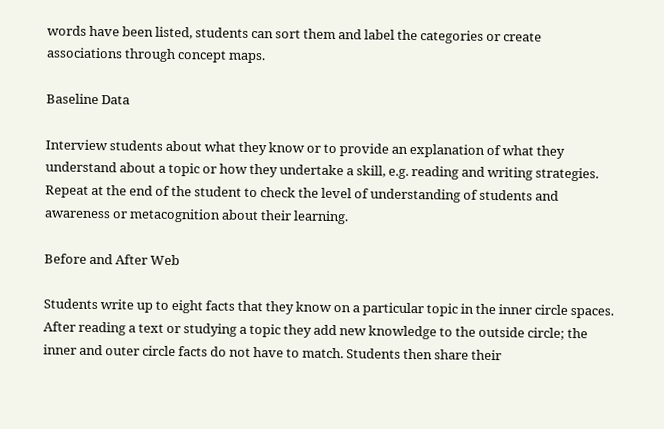words have been listed, students can sort them and label the categories or create associations through concept maps.

Baseline Data

Interview students about what they know or to provide an explanation of what they understand about a topic or how they undertake a skill, e.g. reading and writing strategies. Repeat at the end of the student to check the level of understanding of students and awareness or metacognition about their learning.

Before and After Web

Students write up to eight facts that they know on a particular topic in the inner circle spaces. After reading a text or studying a topic they add new knowledge to the outside circle; the inner and outer circle facts do not have to match. Students then share their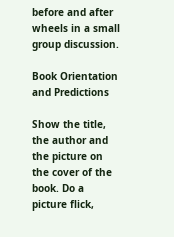before and after wheels in a small group discussion.

Book Orientation and Predictions

Show the title, the author and the picture on the cover of the book. Do a picture flick,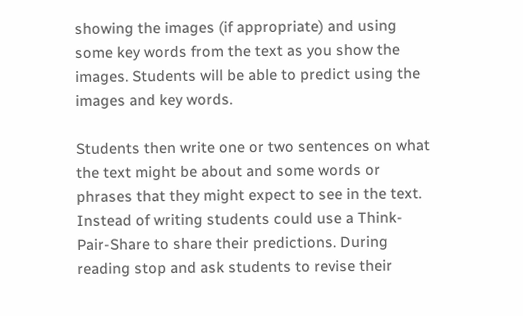showing the images (if appropriate) and using some key words from the text as you show the images. Students will be able to predict using the images and key words.

Students then write one or two sentences on what the text might be about and some words or phrases that they might expect to see in the text. Instead of writing students could use a Think-Pair-Share to share their predictions. During reading stop and ask students to revise their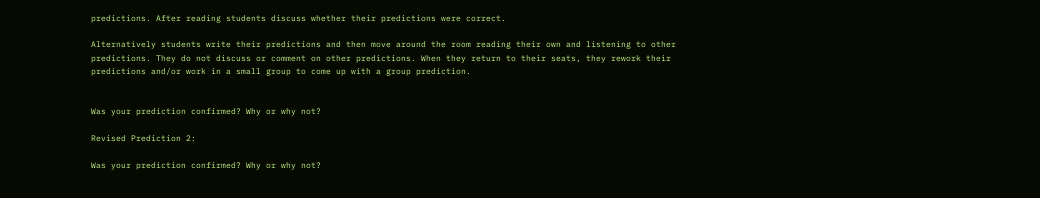predictions. After reading students discuss whether their predictions were correct.

Alternatively students write their predictions and then move around the room reading their own and listening to other predictions. They do not discuss or comment on other predictions. When they return to their seats, they rework their predictions and/or work in a small group to come up with a group prediction.


Was your prediction confirmed? Why or why not?

Revised Prediction 2:

Was your prediction confirmed? Why or why not?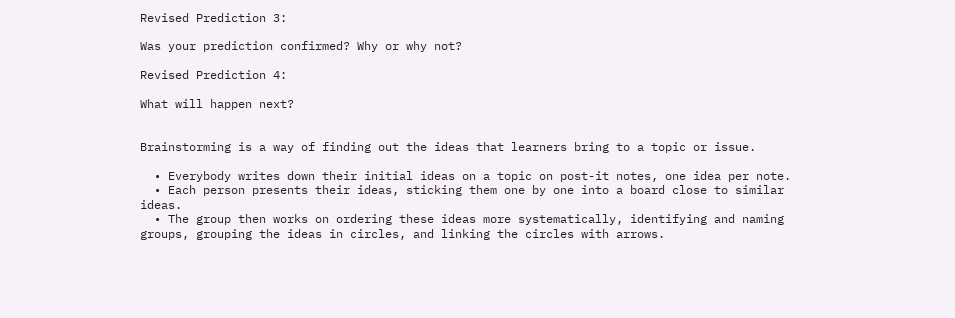Revised Prediction 3:

Was your prediction confirmed? Why or why not?

Revised Prediction 4:

What will happen next?


Brainstorming is a way of finding out the ideas that learners bring to a topic or issue.

  • Everybody writes down their initial ideas on a topic on post-it notes, one idea per note.
  • Each person presents their ideas, sticking them one by one into a board close to similar ideas.
  • The group then works on ordering these ideas more systematically, identifying and naming groups, grouping the ideas in circles, and linking the circles with arrows.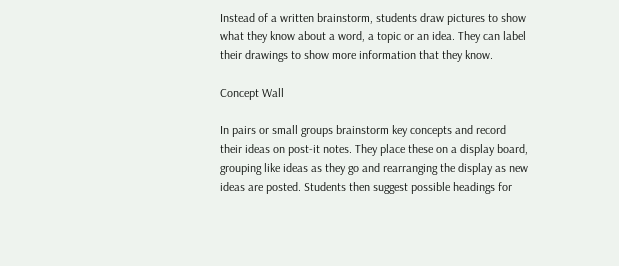Instead of a written brainstorm, students draw pictures to show what they know about a word, a topic or an idea. They can label their drawings to show more information that they know.

Concept Wall

In pairs or small groups brainstorm key concepts and record their ideas on post-it notes. They place these on a display board, grouping like ideas as they go and rearranging the display as new ideas are posted. Students then suggest possible headings for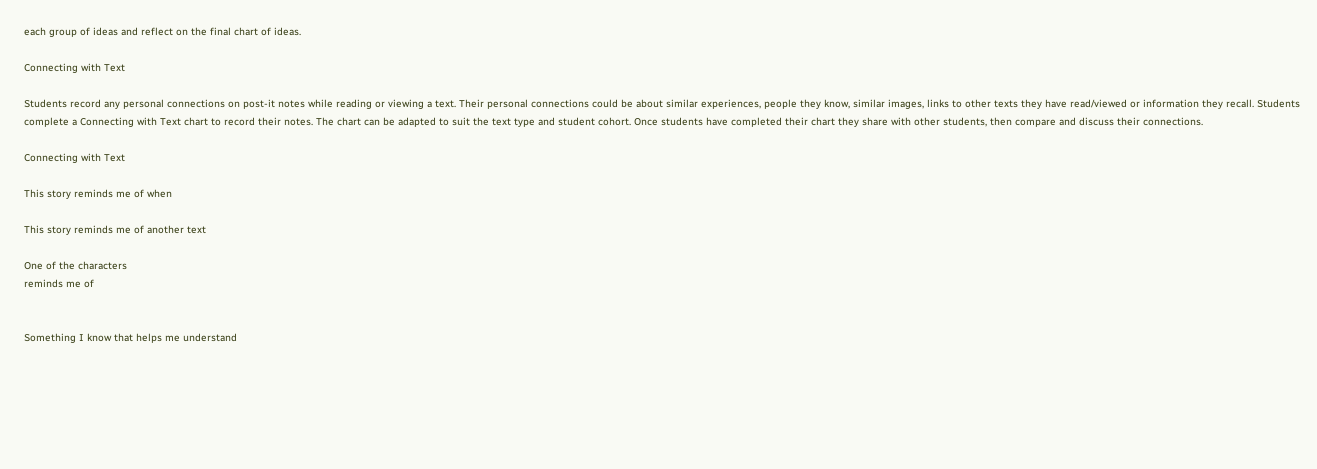each group of ideas and reflect on the final chart of ideas.

Connecting with Text

Students record any personal connections on post-it notes while reading or viewing a text. Their personal connections could be about similar experiences, people they know, similar images, links to other texts they have read/viewed or information they recall. Students complete a Connecting with Text chart to record their notes. The chart can be adapted to suit the text type and student cohort. Once students have completed their chart they share with other students, then compare and discuss their connections.

Connecting with Text

This story reminds me of when

This story reminds me of another text

One of the characters
reminds me of


Something I know that helps me understand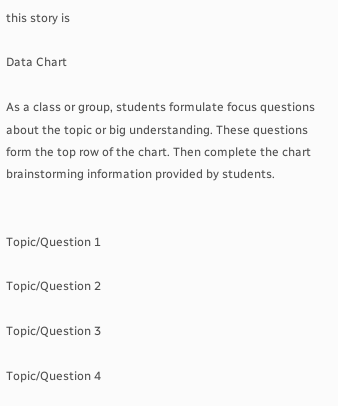this story is

Data Chart

As a class or group, students formulate focus questions about the topic or big understanding. These questions form the top row of the chart. Then complete the chart brainstorming information provided by students.


Topic/Question 1

Topic/Question 2

Topic/Question 3

Topic/Question 4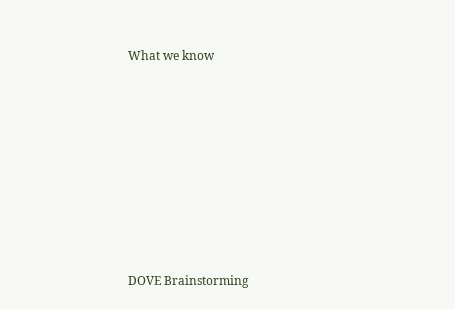What we know














DOVE Brainstorming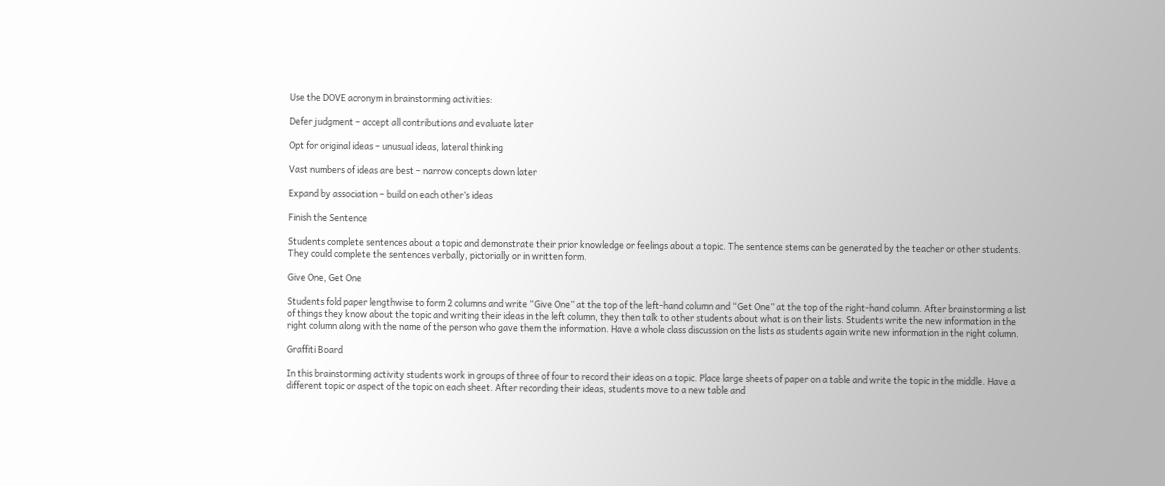Use the DOVE acronym in brainstorming activities:

Defer judgment – accept all contributions and evaluate later

Opt for original ideas – unusual ideas, lateral thinking

Vast numbers of ideas are best – narrow concepts down later

Expand by association – build on each other’s ideas

Finish the Sentence

Students complete sentences about a topic and demonstrate their prior knowledge or feelings about a topic. The sentence stems can be generated by the teacher or other students. They could complete the sentences verbally, pictorially or in written form.

Give One, Get One

Students fold paper lengthwise to form 2 columns and write “Give One” at the top of the left-hand column and “Get One” at the top of the right-hand column. After brainstorming a list of things they know about the topic and writing their ideas in the left column, they then talk to other students about what is on their lists. Students write the new information in the right column along with the name of the person who gave them the information. Have a whole class discussion on the lists as students again write new information in the right column.

Graffiti Board

In this brainstorming activity students work in groups of three of four to record their ideas on a topic. Place large sheets of paper on a table and write the topic in the middle. Have a different topic or aspect of the topic on each sheet. After recording their ideas, students move to a new table and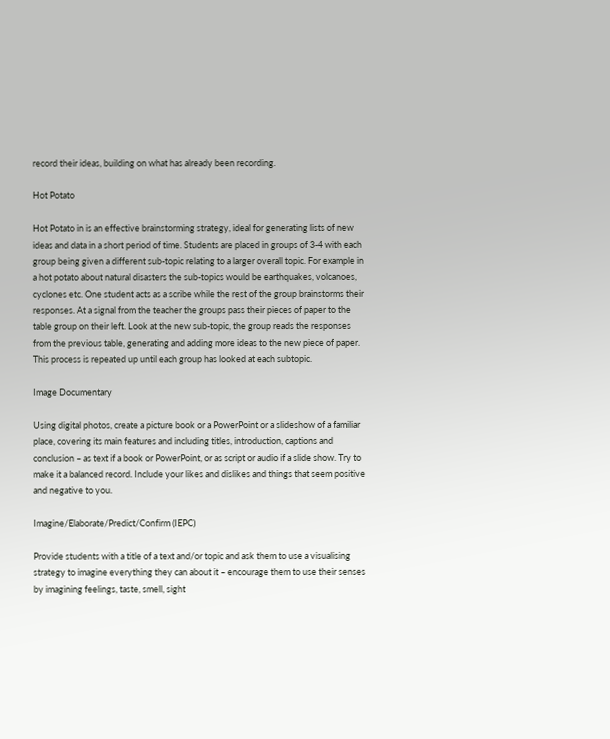record their ideas, building on what has already been recording.

Hot Potato

Hot Potato in is an effective brainstorming strategy, ideal for generating lists of new ideas and data in a short period of time. Students are placed in groups of 3-4 with each group being given a different sub-topic relating to a larger overall topic. For example in a hot potato about natural disasters the sub-topics would be earthquakes, volcanoes, cyclones etc. One student acts as a scribe while the rest of the group brainstorms their responses. At a signal from the teacher the groups pass their pieces of paper to the table group on their left. Look at the new sub-topic, the group reads the responses from the previous table, generating and adding more ideas to the new piece of paper. This process is repeated up until each group has looked at each subtopic.

Image Documentary

Using digital photos, create a picture book or a PowerPoint or a slideshow of a familiar place, covering its main features and including titles, introduction, captions and conclusion – as text if a book or PowerPoint, or as script or audio if a slide show. Try to make it a balanced record. Include your likes and dislikes and things that seem positive and negative to you.

Imagine/Elaborate/Predict/Confirm (IEPC)

Provide students with a title of a text and/or topic and ask them to use a visualising strategy to imagine everything they can about it – encourage them to use their senses by imagining feelings, taste, smell, sight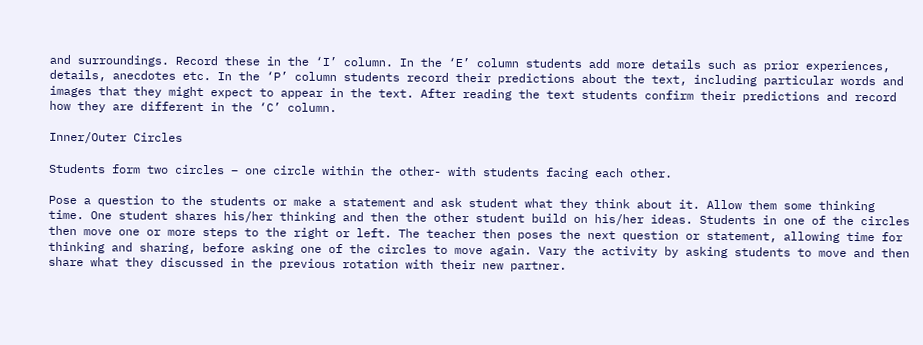and surroundings. Record these in the ‘I’ column. In the ‘E’ column students add more details such as prior experiences, details, anecdotes etc. In the ‘P’ column students record their predictions about the text, including particular words and images that they might expect to appear in the text. After reading the text students confirm their predictions and record how they are different in the ‘C’ column.

Inner/Outer Circles

Students form two circles – one circle within the other- with students facing each other.

Pose a question to the students or make a statement and ask student what they think about it. Allow them some thinking time. One student shares his/her thinking and then the other student build on his/her ideas. Students in one of the circles then move one or more steps to the right or left. The teacher then poses the next question or statement, allowing time for thinking and sharing, before asking one of the circles to move again. Vary the activity by asking students to move and then share what they discussed in the previous rotation with their new partner.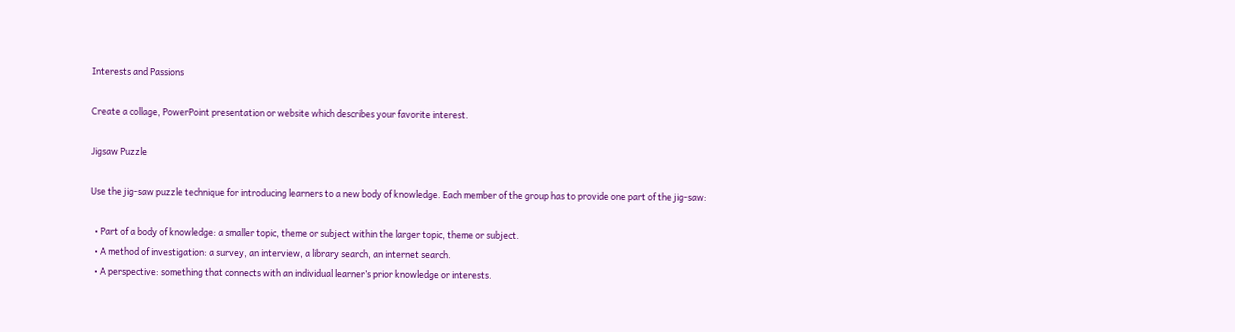Interests and Passions

Create a collage, PowerPoint presentation or website which describes your favorite interest.

Jigsaw Puzzle

Use the jig-saw puzzle technique for introducing learners to a new body of knowledge. Each member of the group has to provide one part of the jig-saw:

  • Part of a body of knowledge: a smaller topic, theme or subject within the larger topic, theme or subject.
  • A method of investigation: a survey, an interview, a library search, an internet search.
  • A perspective: something that connects with an individual learner’s prior knowledge or interests.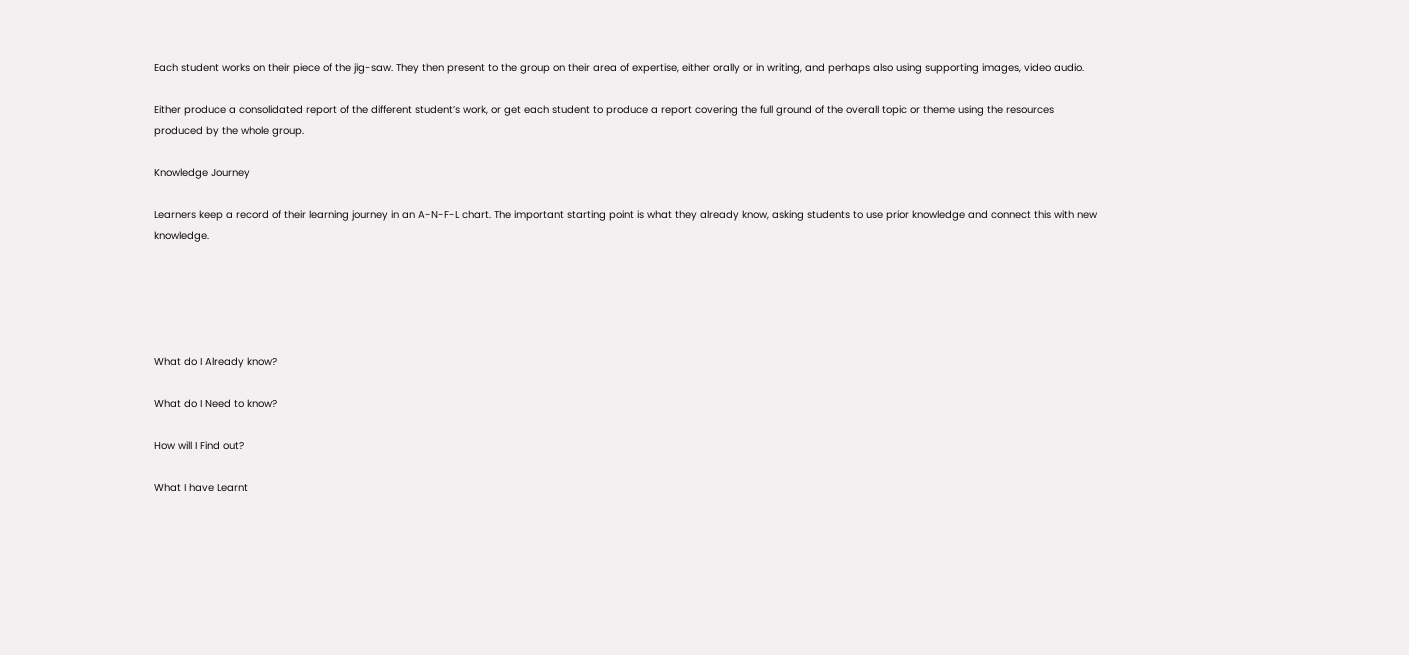Each student works on their piece of the jig-saw. They then present to the group on their area of expertise, either orally or in writing, and perhaps also using supporting images, video audio.

Either produce a consolidated report of the different student’s work, or get each student to produce a report covering the full ground of the overall topic or theme using the resources produced by the whole group.

Knowledge Journey

Learners keep a record of their learning journey in an A-N-F-L chart. The important starting point is what they already know, asking students to use prior knowledge and connect this with new knowledge.





What do I Already know?

What do I Need to know?

How will I Find out?

What I have Learnt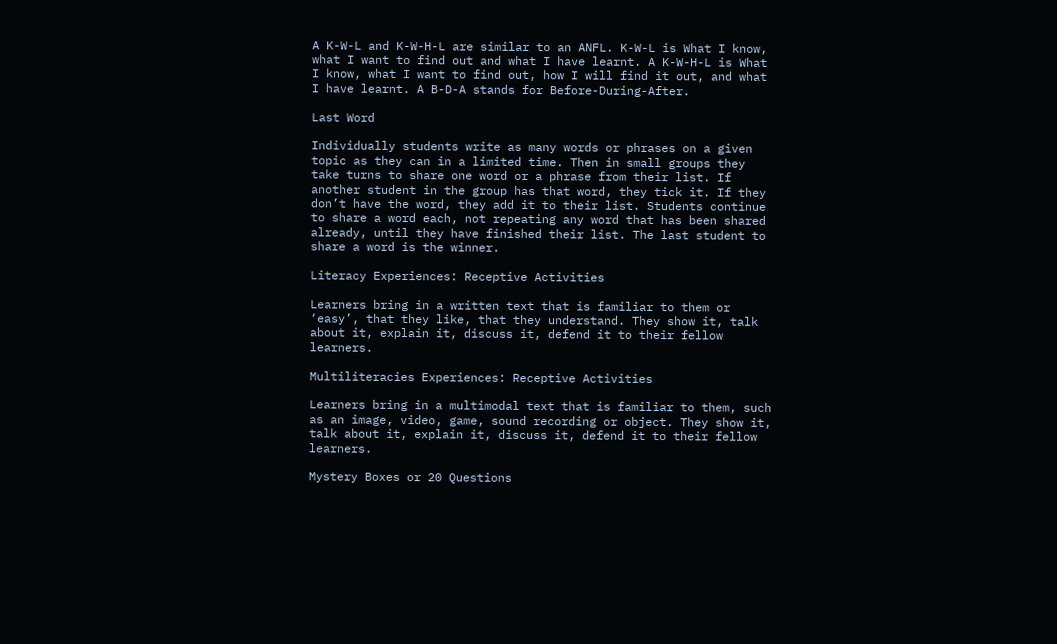A K-W-L and K-W-H-L are similar to an ANFL. K-W-L is What I know, what I want to find out and what I have learnt. A K-W-H-L is What I know, what I want to find out, how I will find it out, and what I have learnt. A B-D-A stands for Before-During-After.

Last Word

Individually students write as many words or phrases on a given topic as they can in a limited time. Then in small groups they take turns to share one word or a phrase from their list. If another student in the group has that word, they tick it. If they don’t have the word, they add it to their list. Students continue to share a word each, not repeating any word that has been shared already, until they have finished their list. The last student to share a word is the winner.

Literacy Experiences: Receptive Activities

Learners bring in a written text that is familiar to them or ‘easy’, that they like, that they understand. They show it, talk about it, explain it, discuss it, defend it to their fellow learners.

Multiliteracies Experiences: Receptive Activities

Learners bring in a multimodal text that is familiar to them, such as an image, video, game, sound recording or object. They show it, talk about it, explain it, discuss it, defend it to their fellow learners.

Mystery Boxes or 20 Questions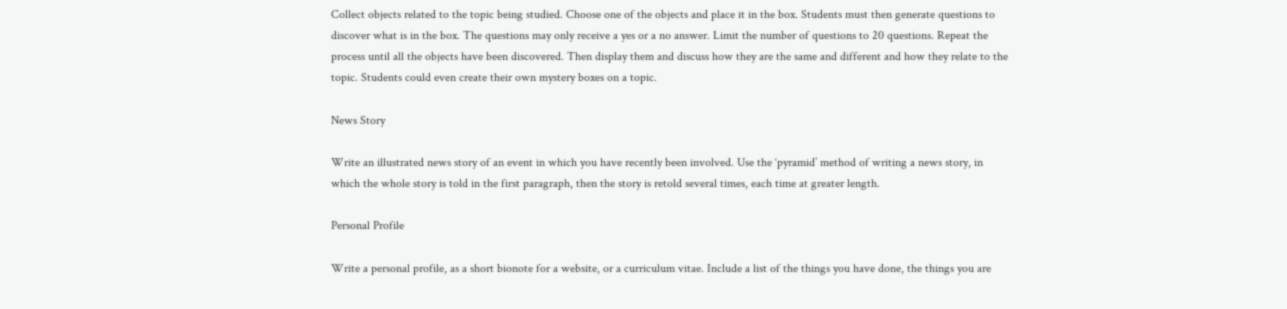Collect objects related to the topic being studied. Choose one of the objects and place it in the box. Students must then generate questions to discover what is in the box. The questions may only receive a yes or a no answer. Limit the number of questions to 20 questions. Repeat the process until all the objects have been discovered. Then display them and discuss how they are the same and different and how they relate to the topic. Students could even create their own mystery boxes on a topic.

News Story

Write an illustrated news story of an event in which you have recently been involved. Use the ‘pyramid’ method of writing a news story, in which the whole story is told in the first paragraph, then the story is retold several times, each time at greater length.

Personal Profile

Write a personal profile, as a short bionote for a website, or a curriculum vitae. Include a list of the things you have done, the things you are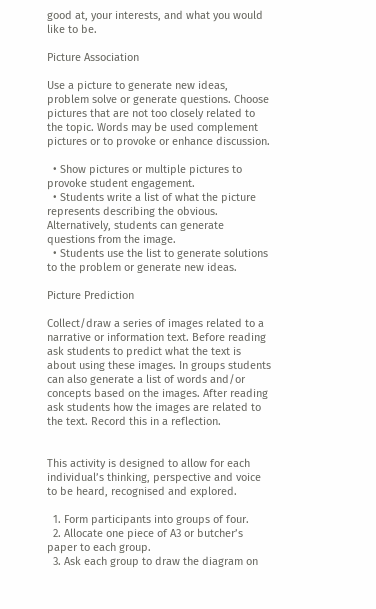good at, your interests, and what you would like to be.

Picture Association

Use a picture to generate new ideas, problem solve or generate questions. Choose pictures that are not too closely related to the topic. Words may be used complement pictures or to provoke or enhance discussion.

  • Show pictures or multiple pictures to provoke student engagement.
  • Students write a list of what the picture represents describing the obvious. Alternatively, students can generate questions from the image.
  • Students use the list to generate solutions to the problem or generate new ideas.

Picture Prediction

Collect/draw a series of images related to a narrative or information text. Before reading ask students to predict what the text is about using these images. In groups students can also generate a list of words and/or concepts based on the images. After reading ask students how the images are related to the text. Record this in a reflection.


This activity is designed to allow for each individual’s thinking, perspective and voice to be heard, recognised and explored.

  1. Form participants into groups of four.
  2. Allocate one piece of A3 or butcher’s paper to each group.
  3. Ask each group to draw the diagram on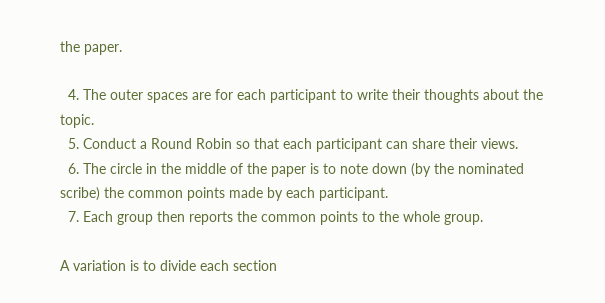the paper.

  4. The outer spaces are for each participant to write their thoughts about the topic.
  5. Conduct a Round Robin so that each participant can share their views.
  6. The circle in the middle of the paper is to note down (by the nominated scribe) the common points made by each participant.
  7. Each group then reports the common points to the whole group.

A variation is to divide each section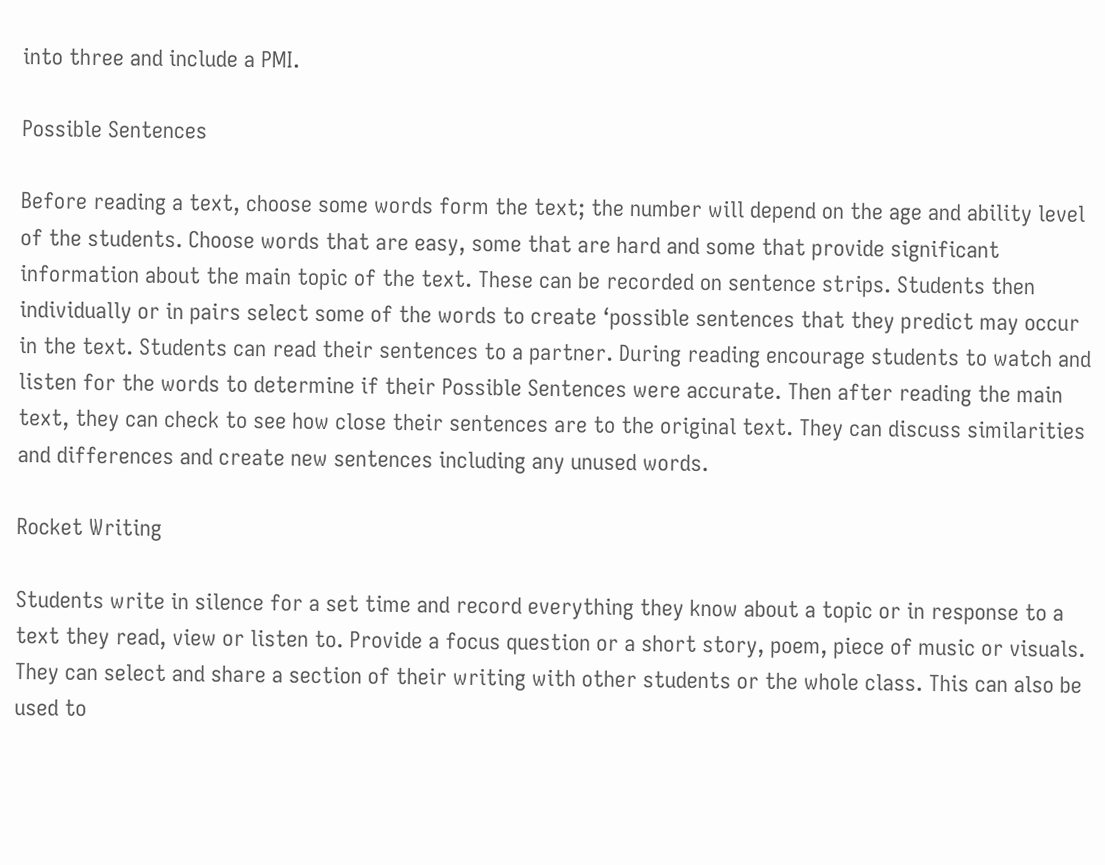into three and include a PMI.

Possible Sentences

Before reading a text, choose some words form the text; the number will depend on the age and ability level of the students. Choose words that are easy, some that are hard and some that provide significant information about the main topic of the text. These can be recorded on sentence strips. Students then individually or in pairs select some of the words to create ‘possible sentences that they predict may occur in the text. Students can read their sentences to a partner. During reading encourage students to watch and listen for the words to determine if their Possible Sentences were accurate. Then after reading the main text, they can check to see how close their sentences are to the original text. They can discuss similarities and differences and create new sentences including any unused words.

Rocket Writing

Students write in silence for a set time and record everything they know about a topic or in response to a text they read, view or listen to. Provide a focus question or a short story, poem, piece of music or visuals. They can select and share a section of their writing with other students or the whole class. This can also be used to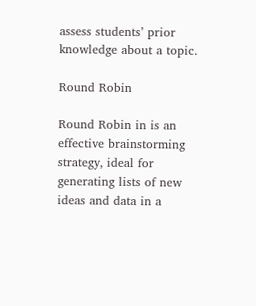assess students’ prior knowledge about a topic.

Round Robin

Round Robin in is an effective brainstorming strategy, ideal for generating lists of new ideas and data in a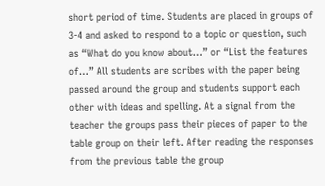short period of time. Students are placed in groups of 3-4 and asked to respond to a topic or question, such as “What do you know about…” or “List the features of…” All students are scribes with the paper being passed around the group and students support each other with ideas and spelling. At a signal from the teacher the groups pass their pieces of paper to the table group on their left. After reading the responses from the previous table the group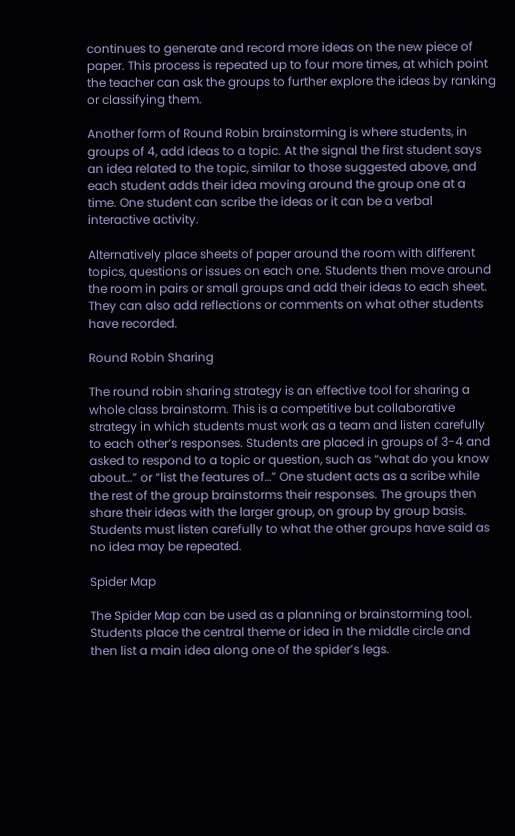continues to generate and record more ideas on the new piece of paper. This process is repeated up to four more times, at which point the teacher can ask the groups to further explore the ideas by ranking or classifying them.

Another form of Round Robin brainstorming is where students, in groups of 4, add ideas to a topic. At the signal the first student says an idea related to the topic, similar to those suggested above, and each student adds their idea moving around the group one at a time. One student can scribe the ideas or it can be a verbal interactive activity.

Alternatively place sheets of paper around the room with different topics, questions or issues on each one. Students then move around the room in pairs or small groups and add their ideas to each sheet. They can also add reflections or comments on what other students have recorded.

Round Robin Sharing

The round robin sharing strategy is an effective tool for sharing a whole class brainstorm. This is a competitive but collaborative strategy in which students must work as a team and listen carefully to each other’s responses. Students are placed in groups of 3-4 and asked to respond to a topic or question, such as “what do you know about…” or “list the features of…” One student acts as a scribe while the rest of the group brainstorms their responses. The groups then share their ideas with the larger group, on group by group basis. Students must listen carefully to what the other groups have said as no idea may be repeated.

Spider Map

The Spider Map can be used as a planning or brainstorming tool. Students place the central theme or idea in the middle circle and then list a main idea along one of the spider’s legs.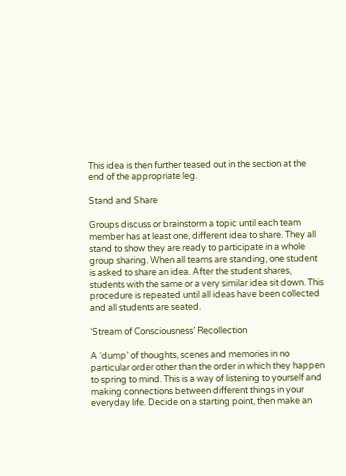This idea is then further teased out in the section at the end of the appropriate leg.

Stand and Share

Groups discuss or brainstorm a topic until each team member has at least one, different idea to share. They all stand to show they are ready to participate in a whole group sharing. When all teams are standing, one student is asked to share an idea. After the student shares, students with the same or a very similar idea sit down. This procedure is repeated until all ideas have been collected and all students are seated.

‘Stream of Consciousness’ Recollection

A ‘dump’ of thoughts, scenes and memories in no particular order other than the order in which they happen to spring to mind. This is a way of listening to yourself and making connections between different things in your everyday life. Decide on a starting point, then make an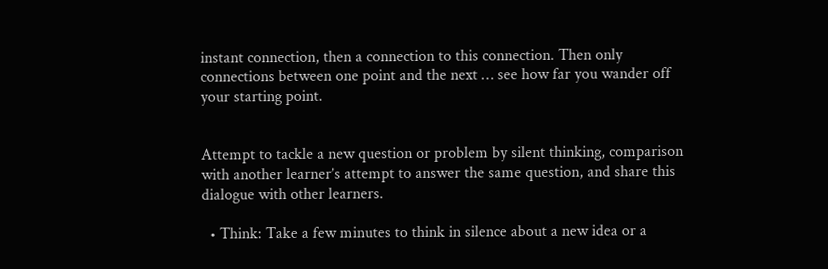instant connection, then a connection to this connection. Then only connections between one point and the next … see how far you wander off your starting point.


Attempt to tackle a new question or problem by silent thinking, comparison with another learner’s attempt to answer the same question, and share this dialogue with other learners.

  • Think: Take a few minutes to think in silence about a new idea or a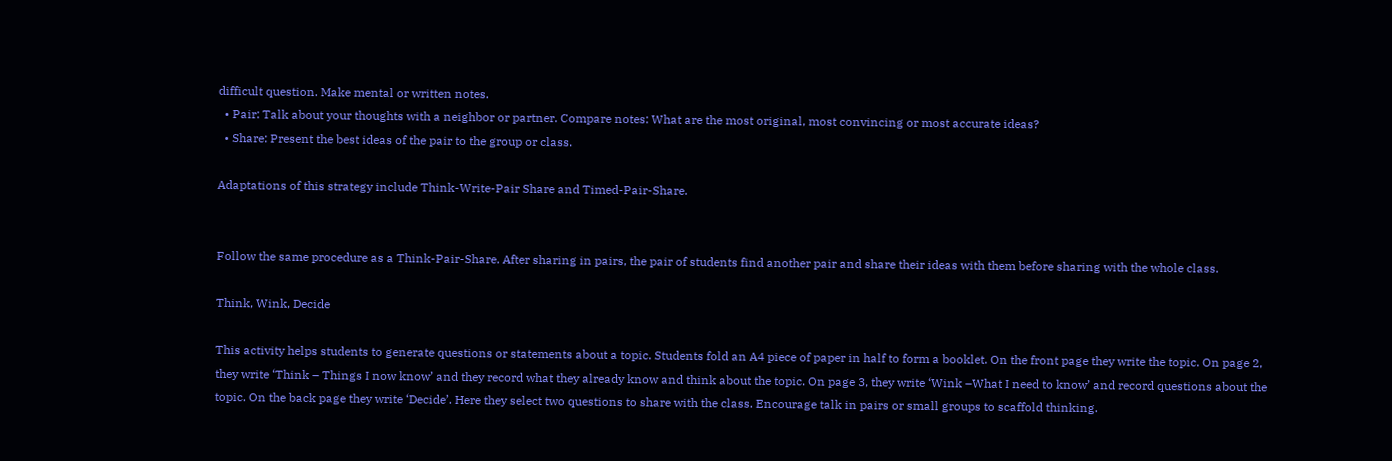difficult question. Make mental or written notes.
  • Pair: Talk about your thoughts with a neighbor or partner. Compare notes: What are the most original, most convincing or most accurate ideas?
  • Share: Present the best ideas of the pair to the group or class.

Adaptations of this strategy include Think-Write-Pair Share and Timed-Pair-Share.


Follow the same procedure as a Think-Pair-Share. After sharing in pairs, the pair of students find another pair and share their ideas with them before sharing with the whole class.

Think, Wink, Decide

This activity helps students to generate questions or statements about a topic. Students fold an A4 piece of paper in half to form a booklet. On the front page they write the topic. On page 2, they write ‘Think – Things I now know’ and they record what they already know and think about the topic. On page 3, they write ‘Wink –What I need to know’ and record questions about the topic. On the back page they write ‘Decide’. Here they select two questions to share with the class. Encourage talk in pairs or small groups to scaffold thinking.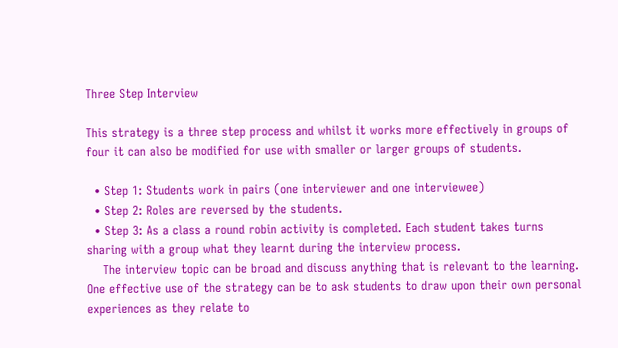Three Step Interview

This strategy is a three step process and whilst it works more effectively in groups of four it can also be modified for use with smaller or larger groups of students.

  • Step 1: Students work in pairs (one interviewer and one interviewee)
  • Step 2: Roles are reversed by the students.
  • Step 3: As a class a round robin activity is completed. Each student takes turns sharing with a group what they learnt during the interview process.
    The interview topic can be broad and discuss anything that is relevant to the learning. One effective use of the strategy can be to ask students to draw upon their own personal experiences as they relate to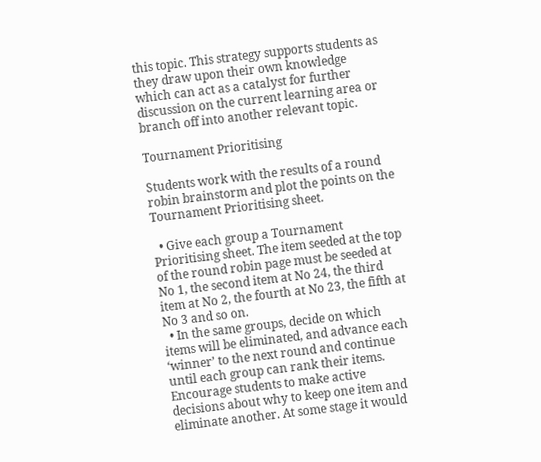this topic. This strategy supports students as they draw upon their own knowledge which can act as a catalyst for further discussion on the current learning area or branch off into another relevant topic.

Tournament Prioritising

Students work with the results of a round robin brainstorm and plot the points on the Tournament Prioritising sheet.

  • Give each group a Tournament Prioritising sheet. The item seeded at the top of the round robin page must be seeded at No 1, the second item at No 24, the third item at No 2, the fourth at No 23, the fifth at No 3 and so on.
  • In the same groups, decide on which items will be eliminated, and advance each ‘winner’ to the next round and continue until each group can rank their items. Encourage students to make active decisions about why to keep one item and eliminate another. At some stage it would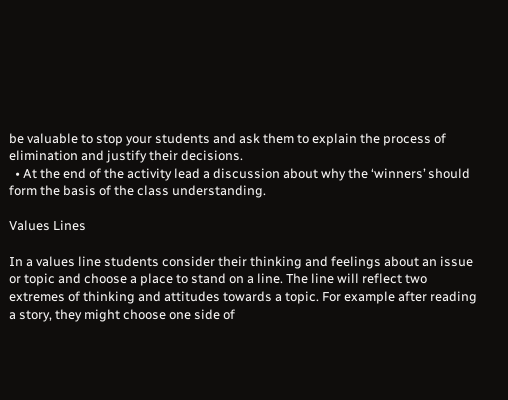be valuable to stop your students and ask them to explain the process of elimination and justify their decisions.
  • At the end of the activity lead a discussion about why the ‘winners’ should form the basis of the class understanding.

Values Lines

In a values line students consider their thinking and feelings about an issue or topic and choose a place to stand on a line. The line will reflect two extremes of thinking and attitudes towards a topic. For example after reading a story, they might choose one side of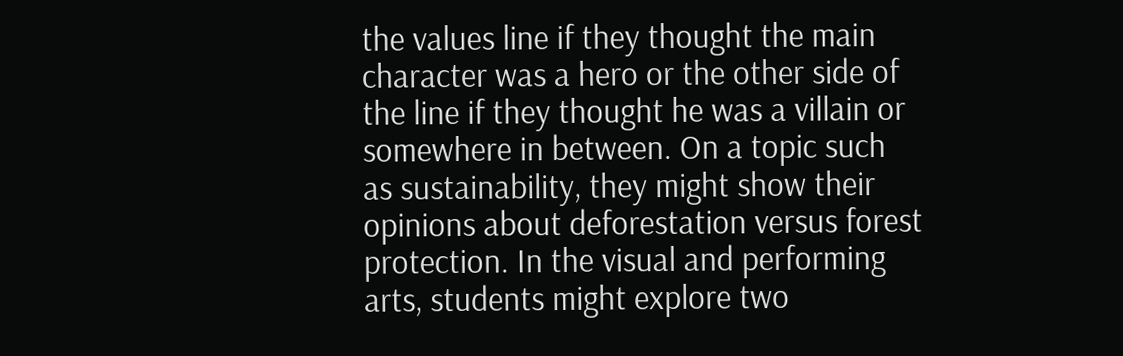the values line if they thought the main character was a hero or the other side of the line if they thought he was a villain or somewhere in between. On a topic such as sustainability, they might show their opinions about deforestation versus forest protection. In the visual and performing arts, students might explore two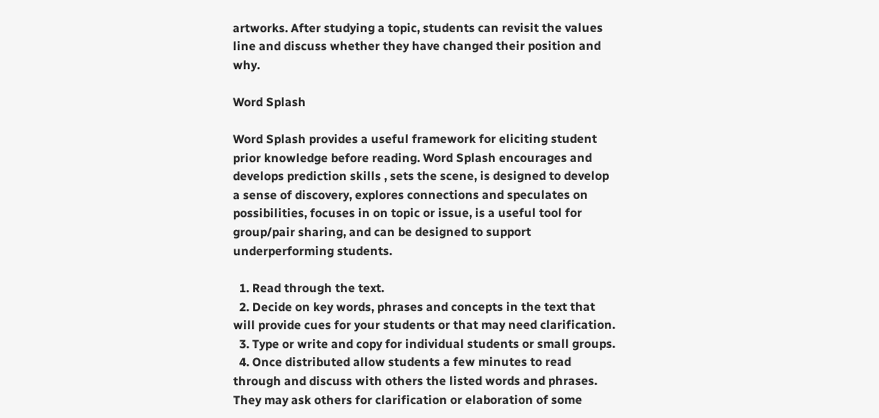artworks. After studying a topic, students can revisit the values line and discuss whether they have changed their position and why.

Word Splash

Word Splash provides a useful framework for eliciting student prior knowledge before reading. Word Splash encourages and develops prediction skills , sets the scene, is designed to develop a sense of discovery, explores connections and speculates on possibilities, focuses in on topic or issue, is a useful tool for group/pair sharing, and can be designed to support underperforming students.

  1. Read through the text.
  2. Decide on key words, phrases and concepts in the text that will provide cues for your students or that may need clarification.
  3. Type or write and copy for individual students or small groups.
  4. Once distributed allow students a few minutes to read through and discuss with others the listed words and phrases. They may ask others for clarification or elaboration of some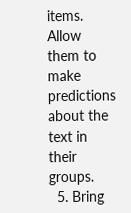items. Allow them to make predictions about the text in their groups.
  5. Bring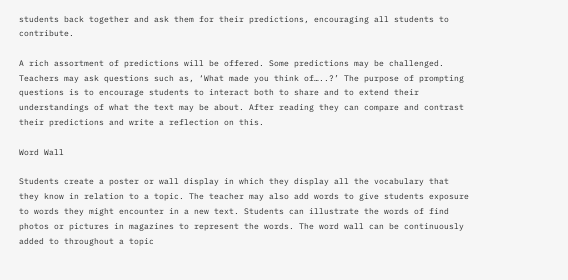students back together and ask them for their predictions, encouraging all students to contribute.

A rich assortment of predictions will be offered. Some predictions may be challenged. Teachers may ask questions such as, ‘What made you think of…..?’ The purpose of prompting questions is to encourage students to interact both to share and to extend their understandings of what the text may be about. After reading they can compare and contrast their predictions and write a reflection on this.

Word Wall

Students create a poster or wall display in which they display all the vocabulary that they know in relation to a topic. The teacher may also add words to give students exposure to words they might encounter in a new text. Students can illustrate the words of find photos or pictures in magazines to represent the words. The word wall can be continuously added to throughout a topic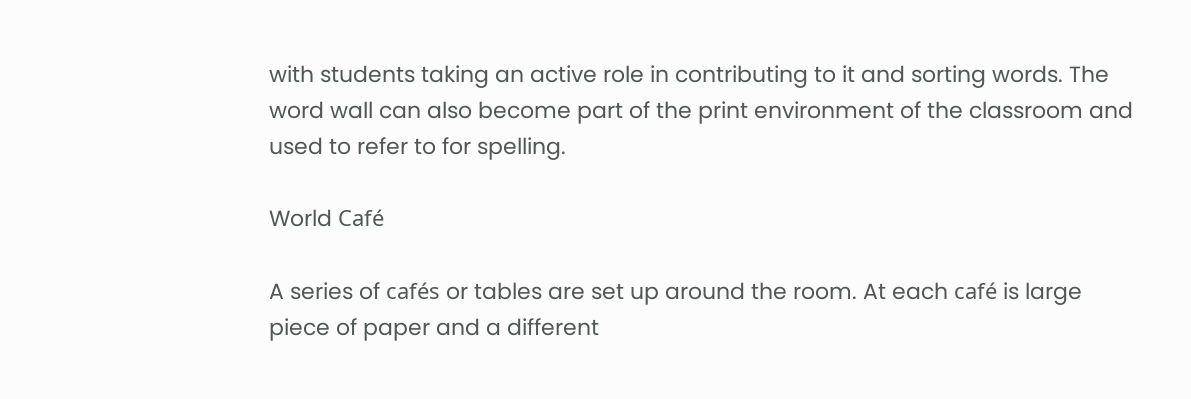with students taking an active role in contributing to it and sorting words. The word wall can also become part of the print environment of the classroom and used to refer to for spelling.

World Café

A series of cafés or tables are set up around the room. At each café is large piece of paper and a different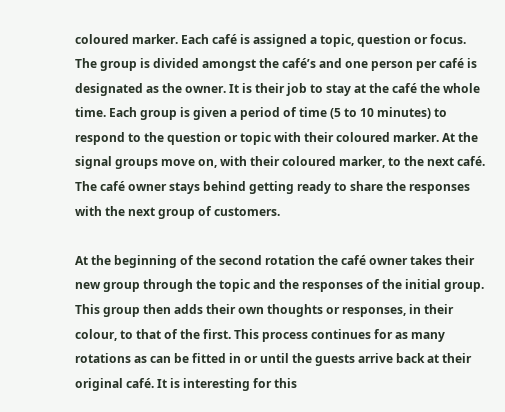coloured marker. Each café is assigned a topic, question or focus. The group is divided amongst the café’s and one person per café is designated as the owner. It is their job to stay at the café the whole time. Each group is given a period of time (5 to 10 minutes) to respond to the question or topic with their coloured marker. At the signal groups move on, with their coloured marker, to the next café. The café owner stays behind getting ready to share the responses with the next group of customers.

At the beginning of the second rotation the café owner takes their new group through the topic and the responses of the initial group. This group then adds their own thoughts or responses, in their colour, to that of the first. This process continues for as many rotations as can be fitted in or until the guests arrive back at their original café. It is interesting for this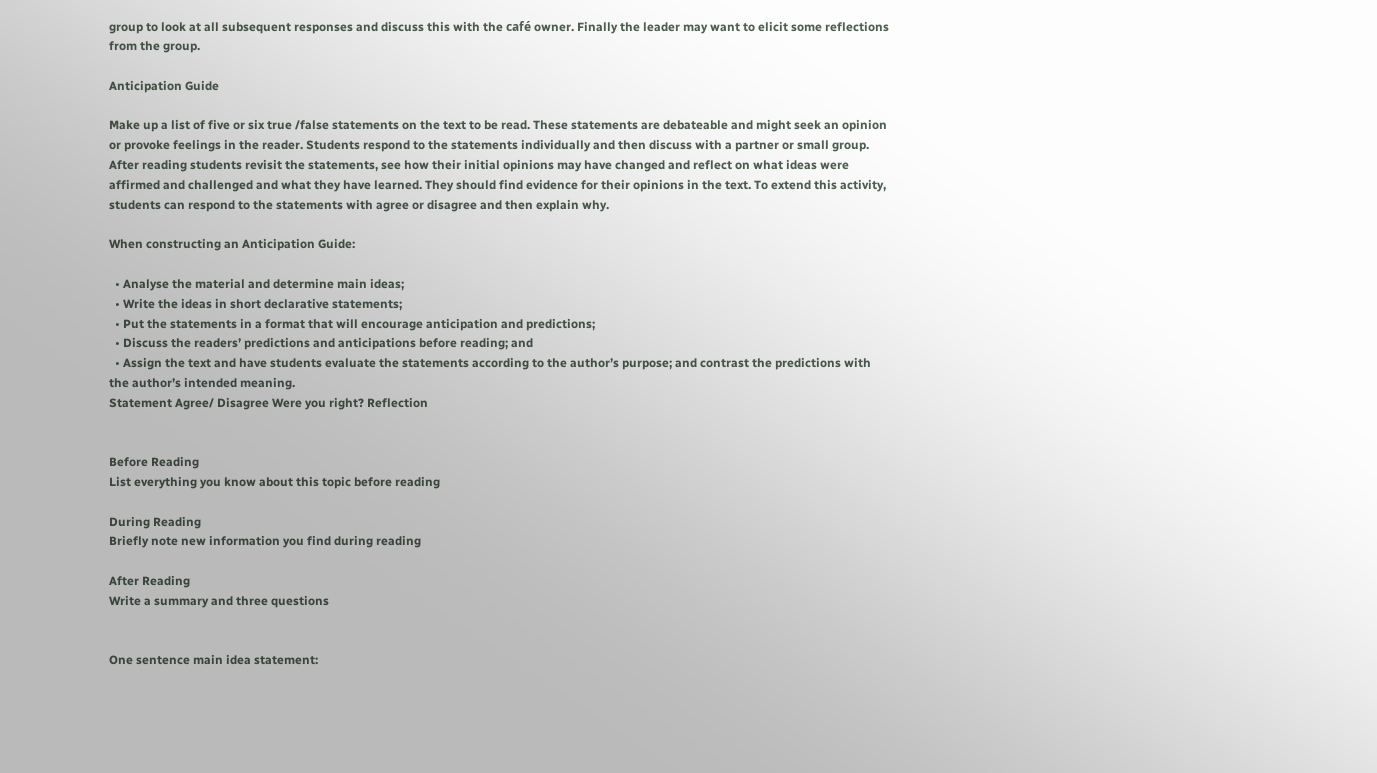group to look at all subsequent responses and discuss this with the café owner. Finally the leader may want to elicit some reflections from the group.

Anticipation Guide

Make up a list of five or six true /false statements on the text to be read. These statements are debateable and might seek an opinion or provoke feelings in the reader. Students respond to the statements individually and then discuss with a partner or small group. After reading students revisit the statements, see how their initial opinions may have changed and reflect on what ideas were affirmed and challenged and what they have learned. They should find evidence for their opinions in the text. To extend this activity, students can respond to the statements with agree or disagree and then explain why.

When constructing an Anticipation Guide:

  • Analyse the material and determine main ideas;
  • Write the ideas in short declarative statements;
  • Put the statements in a format that will encourage anticipation and predictions;
  • Discuss the readers’ predictions and anticipations before reading; and
  • Assign the text and have students evaluate the statements according to the author’s purpose; and contrast the predictions with the author’s intended meaning.
Statement Agree/ Disagree Were you right? Reflection


Before Reading
List everything you know about this topic before reading

During Reading
Briefly note new information you find during reading

After Reading
Write a summary and three questions


One sentence main idea statement: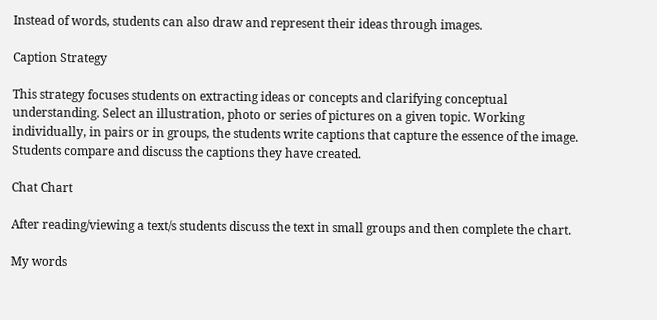Instead of words, students can also draw and represent their ideas through images.

Caption Strategy

This strategy focuses students on extracting ideas or concepts and clarifying conceptual understanding. Select an illustration, photo or series of pictures on a given topic. Working individually, in pairs or in groups, the students write captions that capture the essence of the image. Students compare and discuss the captions they have created.

Chat Chart

After reading/viewing a text/s students discuss the text in small groups and then complete the chart.

My words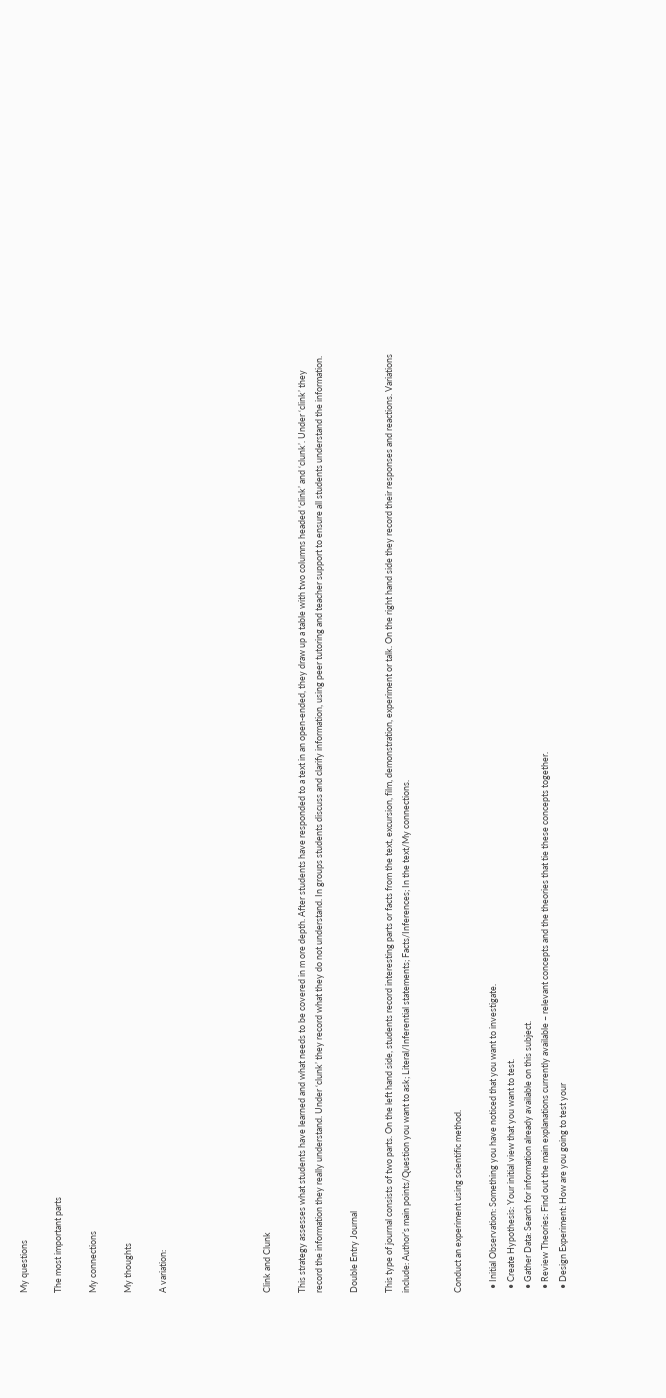My questions

The most important parts

My connections

My thoughts

A variation:





Clink and Clunk

This strategy assesses what students have learned and what needs to be covered in m ore depth. After students have responded to a text in an open-ended, they draw up a table with two columns headed ‘clink’ and ‘clunk’. Under ‘clink’ they record the information they really understand. Under ‘clunk’ they record what they do not understand. In groups students discuss and clarify information, using peer tutoring and teacher support to ensure all students understand the information.

Double Entry Journal

This type of journal consists of two parts. On the left hand side, students record interesting parts or facts from the text, excursion, film, demonstration, experiment or talk. On the right hand side they record their responses and reactions. Variations include: Author’s main points/Question you want to ask; Literal/Inferential statements; Facts/Inferences; In the text/My connections.


Conduct an experiment using scientific method.

  • Initial Observation: Something you have noticed that you want to investigate.
  • Create Hypothesis: Your initial view that you want to test.
  • Gather Data: Search for information already available on this subject.
  • Review Theories: Find out the main explanations currently available – relevant concepts and the theories that tie these concepts together.
  • Design Experiment: How are you going to test your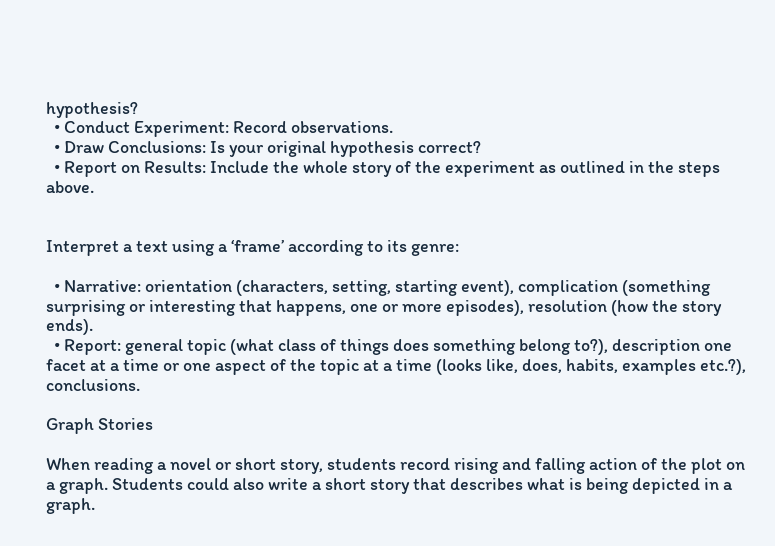hypothesis?
  • Conduct Experiment: Record observations.
  • Draw Conclusions: Is your original hypothesis correct?
  • Report on Results: Include the whole story of the experiment as outlined in the steps above.


Interpret a text using a ‘frame’ according to its genre:

  • Narrative: orientation (characters, setting, starting event), complication (something surprising or interesting that happens, one or more episodes), resolution (how the story ends).
  • Report: general topic (what class of things does something belong to?), description one facet at a time or one aspect of the topic at a time (looks like, does, habits, examples etc.?), conclusions.

Graph Stories

When reading a novel or short story, students record rising and falling action of the plot on a graph. Students could also write a short story that describes what is being depicted in a graph.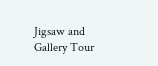Jigsaw and Gallery Tour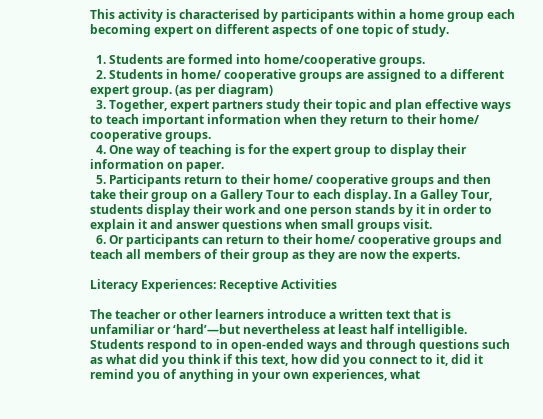This activity is characterised by participants within a home group each becoming expert on different aspects of one topic of study.

  1. Students are formed into home/cooperative groups.
  2. Students in home/ cooperative groups are assigned to a different expert group. (as per diagram)
  3. Together, expert partners study their topic and plan effective ways to teach important information when they return to their home/ cooperative groups.
  4. One way of teaching is for the expert group to display their information on paper.
  5. Participants return to their home/ cooperative groups and then take their group on a Gallery Tour to each display. In a Galley Tour, students display their work and one person stands by it in order to explain it and answer questions when small groups visit.
  6. Or participants can return to their home/ cooperative groups and teach all members of their group as they are now the experts.

Literacy Experiences: Receptive Activities

The teacher or other learners introduce a written text that is unfamiliar or ‘hard’—but nevertheless at least half intelligible. Students respond to in open-ended ways and through questions such as what did you think if this text, how did you connect to it, did it remind you of anything in your own experiences, what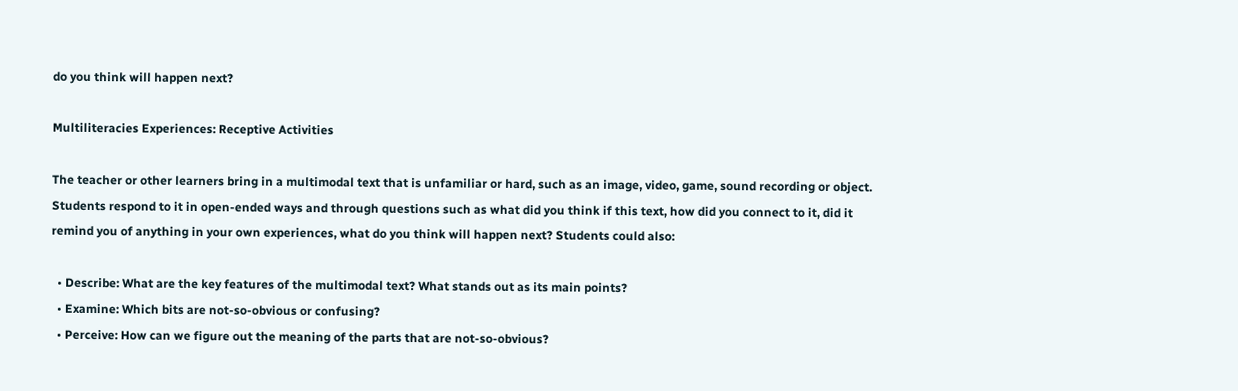do you think will happen next?

Multiliteracies Experiences: Receptive Activities

The teacher or other learners bring in a multimodal text that is unfamiliar or hard, such as an image, video, game, sound recording or object. Students respond to it in open-ended ways and through questions such as what did you think if this text, how did you connect to it, did it remind you of anything in your own experiences, what do you think will happen next? Students could also:

  • Describe: What are the key features of the multimodal text? What stands out as its main points?
  • Examine: Which bits are not-so-obvious or confusing?
  • Perceive: How can we figure out the meaning of the parts that are not-so-obvious?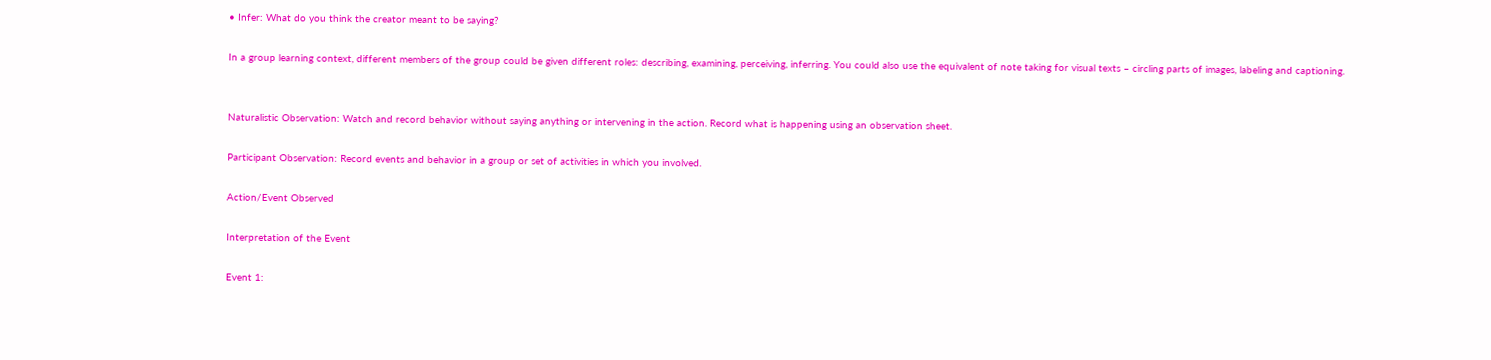• Infer: What do you think the creator meant to be saying?

In a group learning context, different members of the group could be given different roles: describing, examining, perceiving, inferring. You could also use the equivalent of note taking for visual texts – circling parts of images, labeling and captioning.


Naturalistic Observation: Watch and record behavior without saying anything or intervening in the action. Record what is happening using an observation sheet.

Participant Observation: Record events and behavior in a group or set of activities in which you involved.

Action/Event Observed

Interpretation of the Event

Event 1: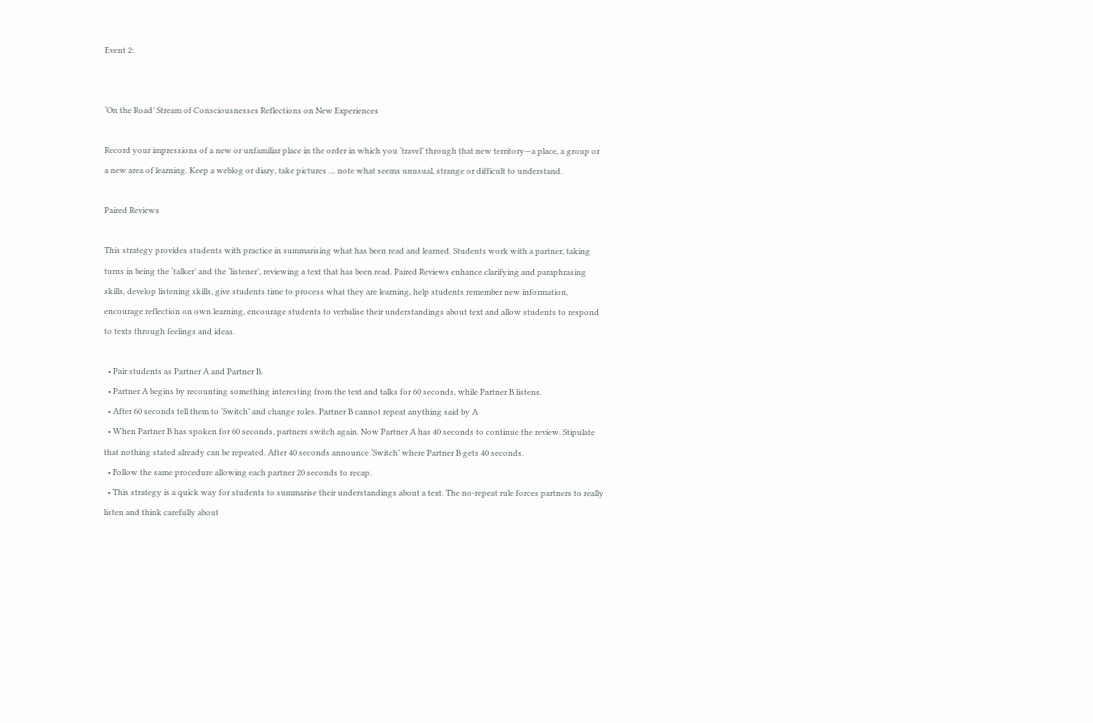Event 2:


‘On the Road’ Stream of Consciousnesses Reflections on New Experiences

Record your impressions of a new or unfamiliar place in the order in which you ‘travel’ through that new territory—a place, a group or a new area of learning. Keep a weblog or diary, take pictures … note what seems unusual, strange or difficult to understand.

Paired Reviews

This strategy provides students with practice in summarising what has been read and learned. Students work with a partner, taking turns in being the ‘talker’ and the ‘listener’, reviewing a text that has been read. Paired Reviews enhance clarifying and paraphrasing skills, develop listening skills, give students time to process what they are learning, help students remember new information, encourage reflection on own learning, encourage students to verbalise their understandings about text and allow students to respond to texts through feelings and ideas.

  • Pair students as Partner A and Partner B.
  • Partner A begins by recounting something interesting from the text and talks for 60 seconds, while Partner B listens.
  • After 60 seconds tell them to ‘Switch’ and change roles. Partner B cannot repeat anything said by A
  • When Partner B has spoken for 60 seconds, partners switch again. Now Partner A has 40 seconds to continue the review. Stipulate that nothing stated already can be repeated. After 40 seconds announce ‘Switch’ where Partner B gets 40 seconds.
  • Follow the same procedure allowing each partner 20 seconds to recap.
  • This strategy is a quick way for students to summarise their understandings about a text. The no-repeat rule forces partners to really listen and think carefully about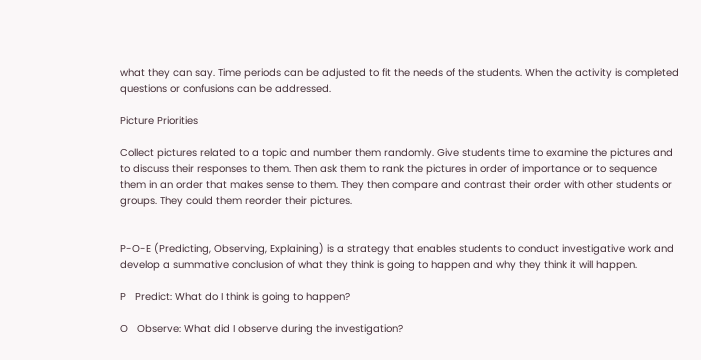what they can say. Time periods can be adjusted to fit the needs of the students. When the activity is completed questions or confusions can be addressed.

Picture Priorities

Collect pictures related to a topic and number them randomly. Give students time to examine the pictures and to discuss their responses to them. Then ask them to rank the pictures in order of importance or to sequence them in an order that makes sense to them. They then compare and contrast their order with other students or groups. They could them reorder their pictures.


P-O-E (Predicting, Observing, Explaining) is a strategy that enables students to conduct investigative work and develop a summative conclusion of what they think is going to happen and why they think it will happen.

P   Predict: What do I think is going to happen?

O   Observe: What did I observe during the investigation?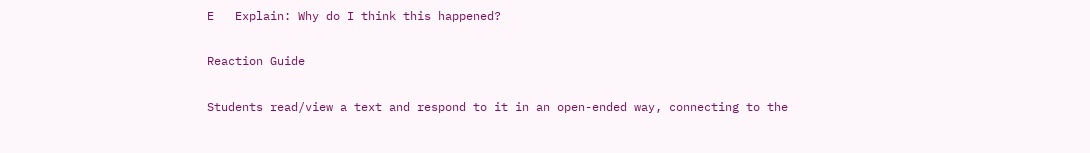E   Explain: Why do I think this happened?

Reaction Guide

Students read/view a text and respond to it in an open-ended way, connecting to the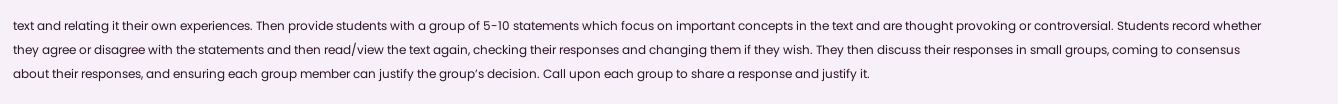text and relating it their own experiences. Then provide students with a group of 5-10 statements which focus on important concepts in the text and are thought provoking or controversial. Students record whether they agree or disagree with the statements and then read/view the text again, checking their responses and changing them if they wish. They then discuss their responses in small groups, coming to consensus about their responses, and ensuring each group member can justify the group’s decision. Call upon each group to share a response and justify it.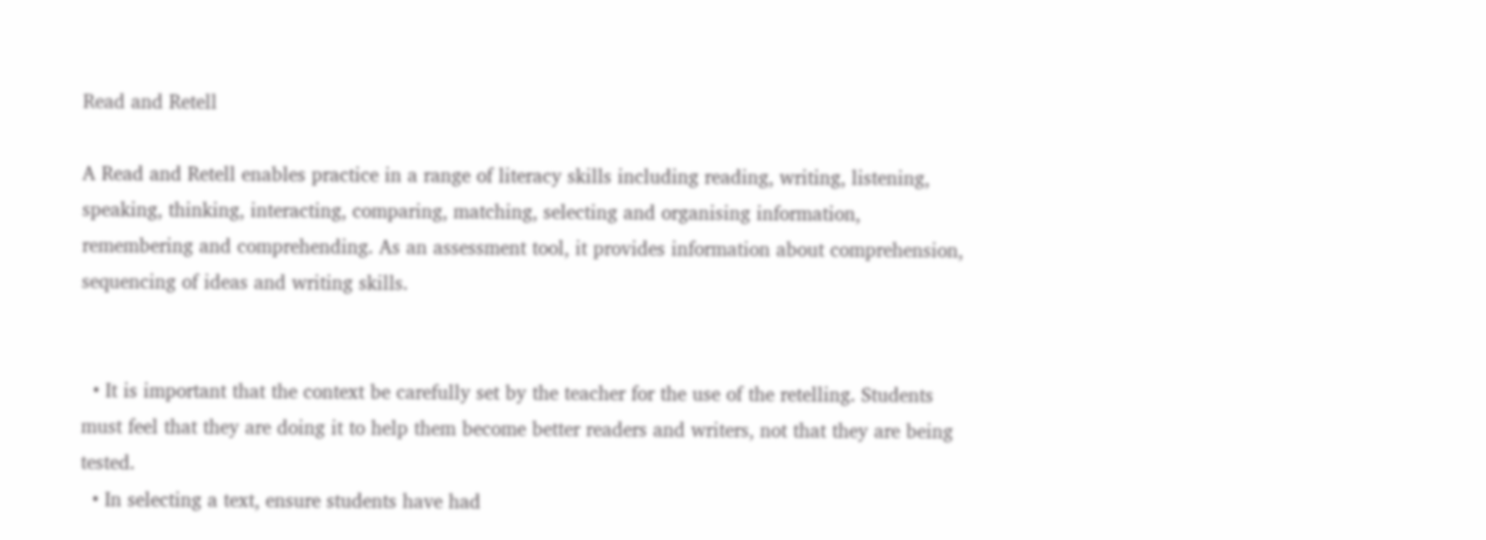Read and Retell

A Read and Retell enables practice in a range of literacy skills including reading, writing, listening, speaking, thinking, interacting, comparing, matching, selecting and organising information, remembering and comprehending. As an assessment tool, it provides information about comprehension, sequencing of ideas and writing skills.


  • It is important that the context be carefully set by the teacher for the use of the retelling. Students must feel that they are doing it to help them become better readers and writers, not that they are being tested.
  • In selecting a text, ensure students have had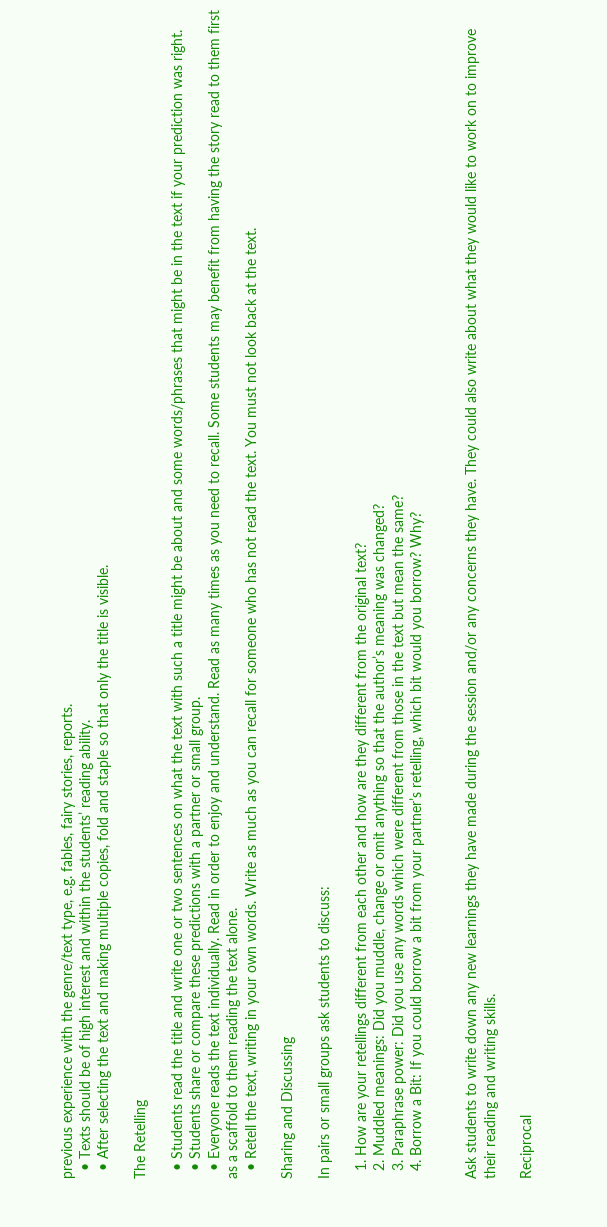previous experience with the genre/text type, e.g. fables, fairy stories, reports.
  • Texts should be of high interest and within the students’ reading ability.
  • After selecting the text and making multiple copies, fold and staple so that only the title is visible.

The Retelling

  • Students read the title and write one or two sentences on what the text with such a title might be about and some words/phrases that might be in the text if your prediction was right.
  • Students share or compare these predictions with a partner or small group.
  • Everyone reads the text individually. Read in order to enjoy and understand. Read as many times as you need to recall. Some students may benefit from having the story read to them first as a scaffold to them reading the text alone.
  • Retell the text, writing in your own words. Write as much as you can recall for someone who has not read the text. You must not look back at the text.

Sharing and Discussing

In pairs or small groups ask students to discuss:

  1. How are your retellings different from each other and how are they different from the original text?
  2. Muddled meanings: Did you muddle, change or omit anything so that the author’s meaning was changed?
  3. Paraphrase power: Did you use any words which were different from those in the text but mean the same?
  4. Borrow a Bit: If you could borrow a bit from your partner’s retelling, which bit would you borrow? Why?


Ask students to write down any new learnings they have made during the session and/or any concerns they have. They could also write about what they would like to work on to improve their reading and writing skills.

Reciprocal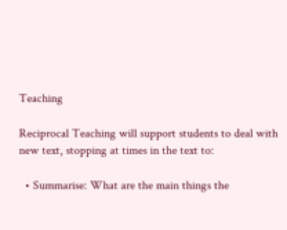Teaching

Reciprocal Teaching will support students to deal with new text, stopping at times in the text to:

  • Summarise: What are the main things the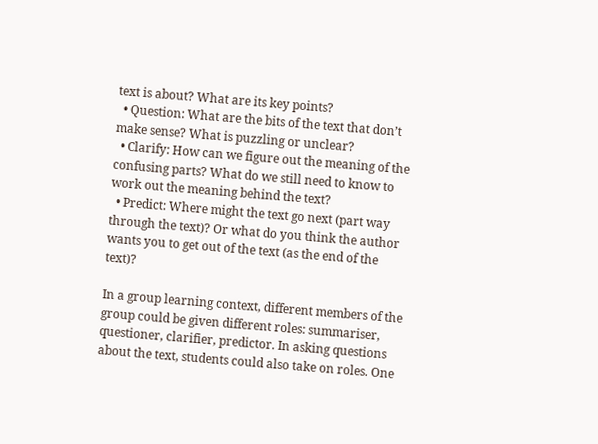text is about? What are its key points?
  • Question: What are the bits of the text that don’t make sense? What is puzzling or unclear?
  • Clarify: How can we figure out the meaning of the confusing parts? What do we still need to know to work out the meaning behind the text?
  • Predict: Where might the text go next (part way through the text)? Or what do you think the author wants you to get out of the text (as the end of the text)?

In a group learning context, different members of the group could be given different roles: summariser, questioner, clarifier, predictor. In asking questions about the text, students could also take on roles. One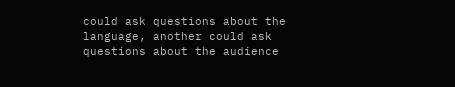could ask questions about the language, another could ask questions about the audience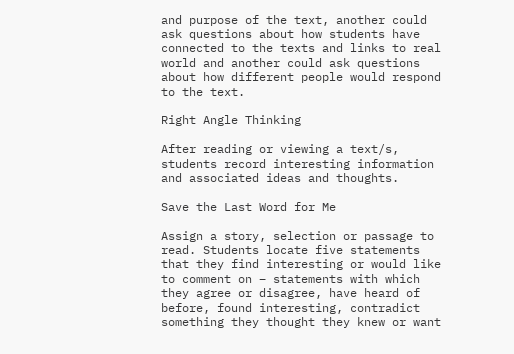and purpose of the text, another could ask questions about how students have connected to the texts and links to real world and another could ask questions about how different people would respond to the text.

Right Angle Thinking

After reading or viewing a text/s, students record interesting information and associated ideas and thoughts.

Save the Last Word for Me

Assign a story, selection or passage to read. Students locate five statements that they find interesting or would like to comment on – statements with which they agree or disagree, have heard of before, found interesting, contradict something they thought they knew or want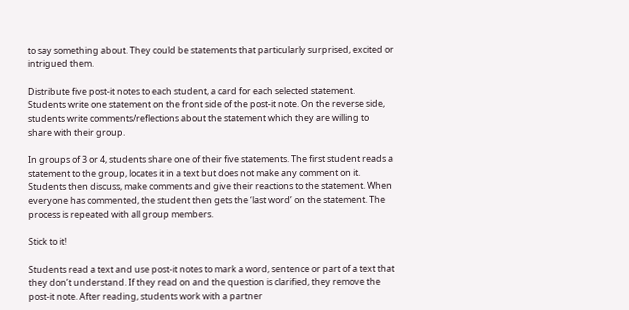to say something about. They could be statements that particularly surprised, excited or intrigued them.

Distribute five post-it notes to each student, a card for each selected statement. Students write one statement on the front side of the post-it note. On the reverse side, students write comments/reflections about the statement which they are willing to share with their group.

In groups of 3 or 4, students share one of their five statements. The first student reads a statement to the group, locates it in a text but does not make any comment on it. Students then discuss, make comments and give their reactions to the statement. When everyone has commented, the student then gets the ‘last word’ on the statement. The process is repeated with all group members.

Stick to it!

Students read a text and use post-it notes to mark a word, sentence or part of a text that they don’t understand. If they read on and the question is clarified, they remove the post-it note. After reading, students work with a partner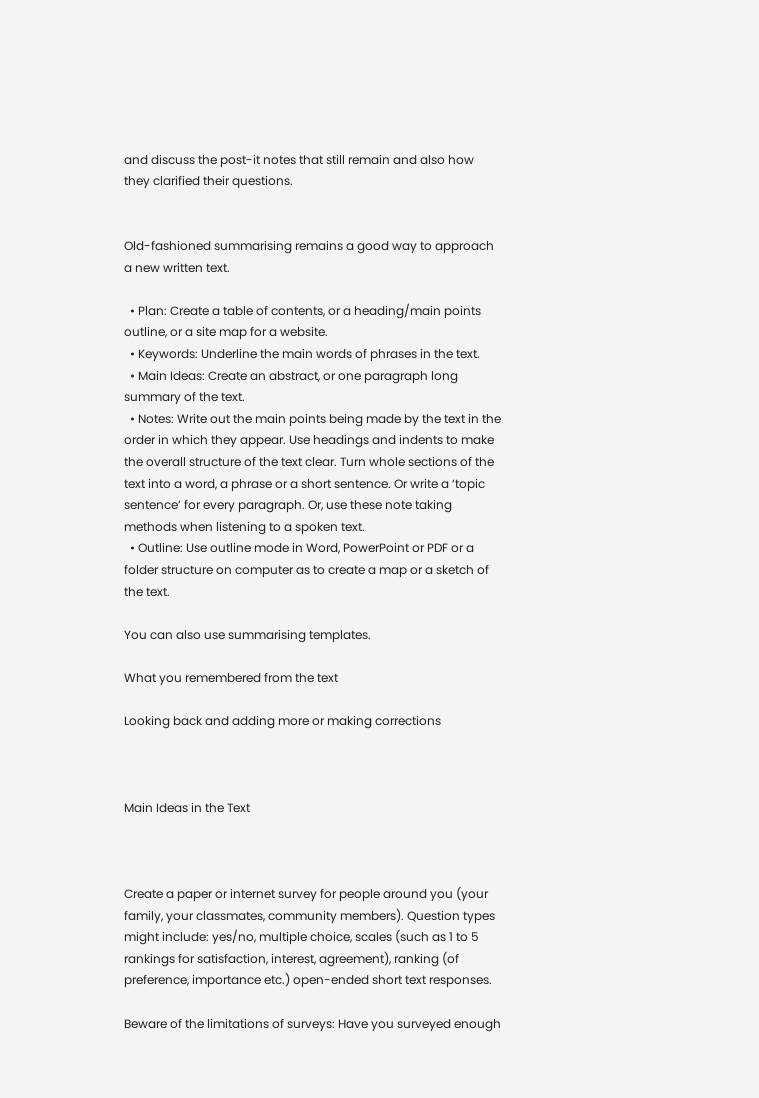and discuss the post-it notes that still remain and also how they clarified their questions.


Old-fashioned summarising remains a good way to approach a new written text.

  • Plan: Create a table of contents, or a heading/main points outline, or a site map for a website.
  • Keywords: Underline the main words of phrases in the text.
  • Main Ideas: Create an abstract, or one paragraph long summary of the text.
  • Notes: Write out the main points being made by the text in the order in which they appear. Use headings and indents to make the overall structure of the text clear. Turn whole sections of the text into a word, a phrase or a short sentence. Or write a ‘topic sentence’ for every paragraph. Or, use these note taking methods when listening to a spoken text.
  • Outline: Use outline mode in Word, PowerPoint or PDF or a folder structure on computer as to create a map or a sketch of the text.

You can also use summarising templates.

What you remembered from the text

Looking back and adding more or making corrections



Main Ideas in the Text



Create a paper or internet survey for people around you (your family, your classmates, community members). Question types might include: yes/no, multiple choice, scales (such as 1 to 5 rankings for satisfaction, interest, agreement), ranking (of preference, importance etc.) open-ended short text responses.

Beware of the limitations of surveys: Have you surveyed enough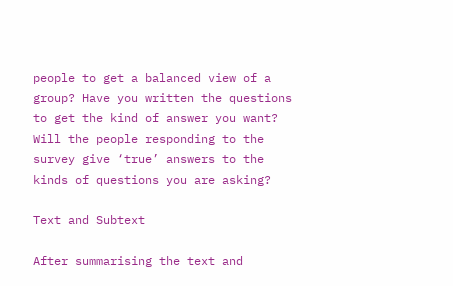people to get a balanced view of a group? Have you written the questions to get the kind of answer you want? Will the people responding to the survey give ‘true’ answers to the kinds of questions you are asking?

Text and Subtext

After summarising the text and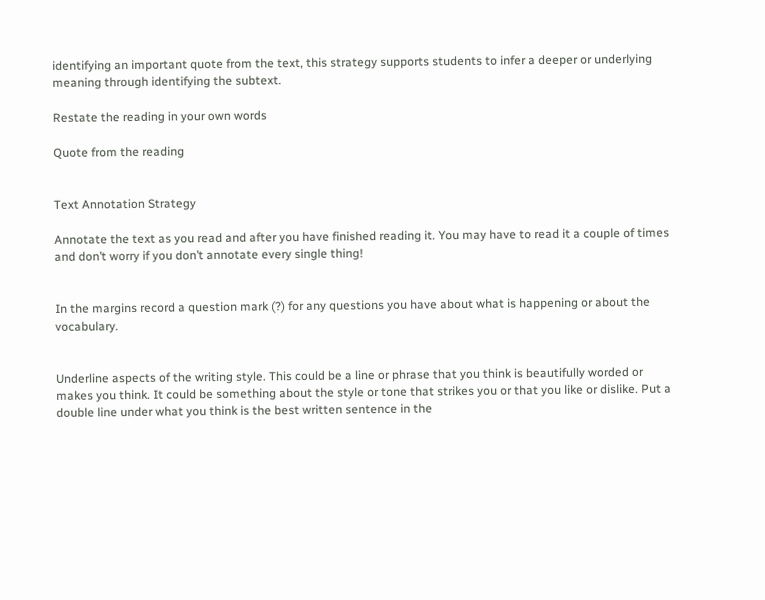identifying an important quote from the text, this strategy supports students to infer a deeper or underlying meaning through identifying the subtext.

Restate the reading in your own words

Quote from the reading


Text Annotation Strategy

Annotate the text as you read and after you have finished reading it. You may have to read it a couple of times and don’t worry if you don’t annotate every single thing!


In the margins record a question mark (?) for any questions you have about what is happening or about the vocabulary.


Underline aspects of the writing style. This could be a line or phrase that you think is beautifully worded or makes you think. It could be something about the style or tone that strikes you or that you like or dislike. Put a double line under what you think is the best written sentence in the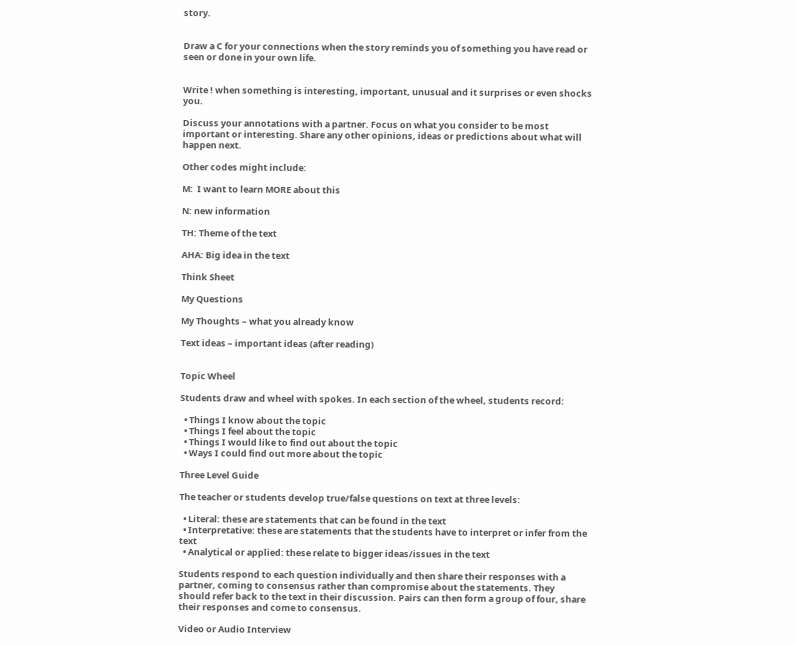story.


Draw a C for your connections when the story reminds you of something you have read or seen or done in your own life.


Write ! when something is interesting, important, unusual and it surprises or even shocks you.

Discuss your annotations with a partner. Focus on what you consider to be most important or interesting. Share any other opinions, ideas or predictions about what will happen next.

Other codes might include:

M:  I want to learn MORE about this

N: new information

TH: Theme of the text

AHA: Big idea in the text

Think Sheet

My Questions

My Thoughts – what you already know

Text ideas – important ideas (after reading)


Topic Wheel

Students draw and wheel with spokes. In each section of the wheel, students record:

  • Things I know about the topic
  • Things I feel about the topic
  • Things I would like to find out about the topic
  • Ways I could find out more about the topic

Three Level Guide

The teacher or students develop true/false questions on text at three levels:

  • Literal: these are statements that can be found in the text
  • Interpretative: these are statements that the students have to interpret or infer from the text
  • Analytical or applied: these relate to bigger ideas/issues in the text

Students respond to each question individually and then share their responses with a partner, coming to consensus rather than compromise about the statements. They should refer back to the text in their discussion. Pairs can then form a group of four, share their responses and come to consensus.

Video or Audio Interview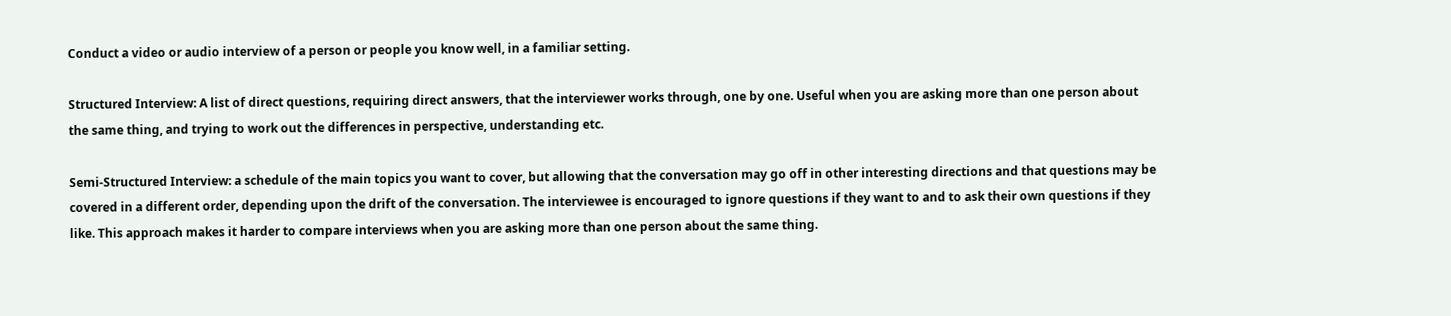Conduct a video or audio interview of a person or people you know well, in a familiar setting.

Structured Interview: A list of direct questions, requiring direct answers, that the interviewer works through, one by one. Useful when you are asking more than one person about the same thing, and trying to work out the differences in perspective, understanding etc.

Semi-Structured Interview: a schedule of the main topics you want to cover, but allowing that the conversation may go off in other interesting directions and that questions may be covered in a different order, depending upon the drift of the conversation. The interviewee is encouraged to ignore questions if they want to and to ask their own questions if they like. This approach makes it harder to compare interviews when you are asking more than one person about the same thing.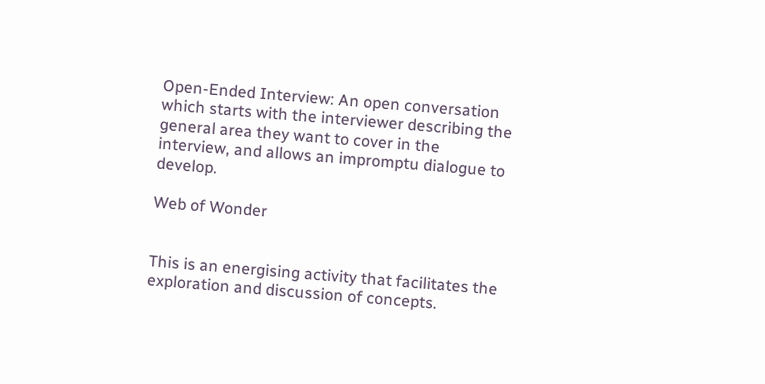Open-Ended Interview: An open conversation which starts with the interviewer describing the general area they want to cover in the interview, and allows an impromptu dialogue to develop.

Web of Wonder


This is an energising activity that facilitates the exploration and discussion of concepts.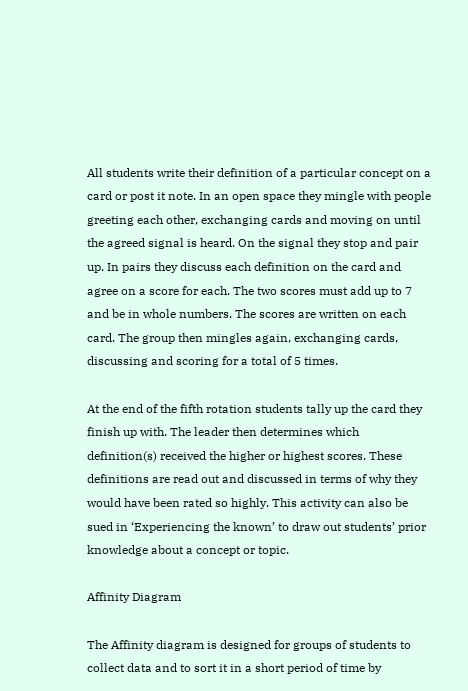All students write their definition of a particular concept on a card or post it note. In an open space they mingle with people greeting each other, exchanging cards and moving on until the agreed signal is heard. On the signal they stop and pair up. In pairs they discuss each definition on the card and agree on a score for each. The two scores must add up to 7 and be in whole numbers. The scores are written on each card. The group then mingles again, exchanging cards, discussing and scoring for a total of 5 times.

At the end of the fifth rotation students tally up the card they finish up with. The leader then determines which definition(s) received the higher or highest scores. These definitions are read out and discussed in terms of why they would have been rated so highly. This activity can also be sued in ‘Experiencing the known’ to draw out students’ prior knowledge about a concept or topic.

Affinity Diagram

The Affinity diagram is designed for groups of students to collect data and to sort it in a short period of time by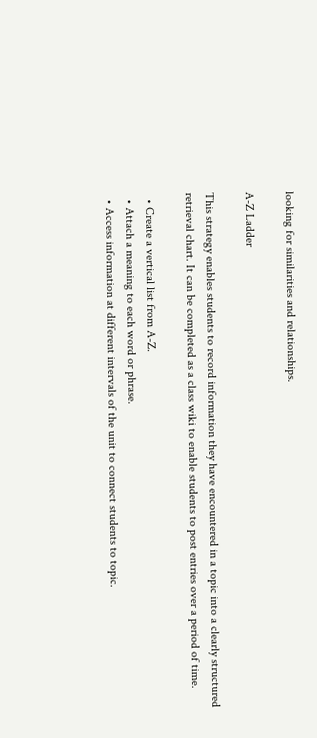looking for similarities and relationships.

A-Z Ladder

This strategy enables students to record information they have encountered in a topic into a clearly structured retrieval chart. It can be completed as a class wiki to enable students to post entries over a period of time.

  • Create a vertical list from A-Z.
  • Attach a meaning to each word or phrase.
  • Access information at different intervals of the unit to connect students to topic.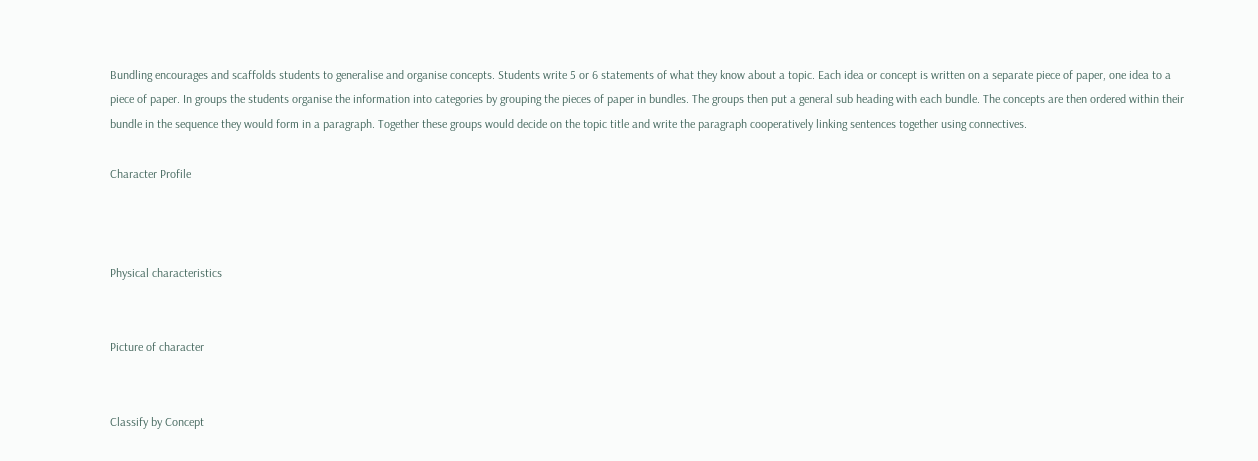Bundling encourages and scaffolds students to generalise and organise concepts. Students write 5 or 6 statements of what they know about a topic. Each idea or concept is written on a separate piece of paper, one idea to a piece of paper. In groups the students organise the information into categories by grouping the pieces of paper in bundles. The groups then put a general sub heading with each bundle. The concepts are then ordered within their bundle in the sequence they would form in a paragraph. Together these groups would decide on the topic title and write the paragraph cooperatively linking sentences together using connectives.

Character Profile



Physical characteristics


Picture of character


Classify by Concept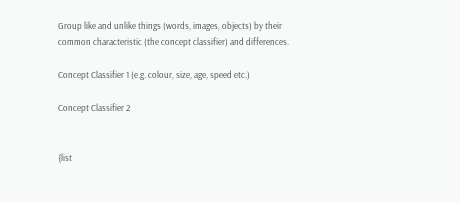Group like and unlike things (words, images, objects) by their common characteristic (the concept classifier) and differences.

Concept Classifier 1 (e.g. colour, size, age, speed etc.)

Concept Classifier 2


{list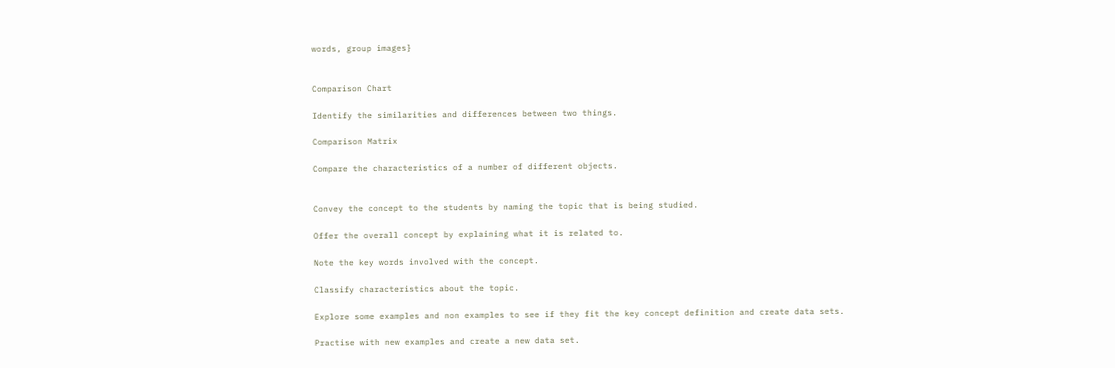words, group images}


Comparison Chart

Identify the similarities and differences between two things.

Comparison Matrix

Compare the characteristics of a number of different objects.


Convey the concept to the students by naming the topic that is being studied.

Offer the overall concept by explaining what it is related to.

Note the key words involved with the concept.

Classify characteristics about the topic.

Explore some examples and non examples to see if they fit the key concept definition and create data sets.

Practise with new examples and create a new data set.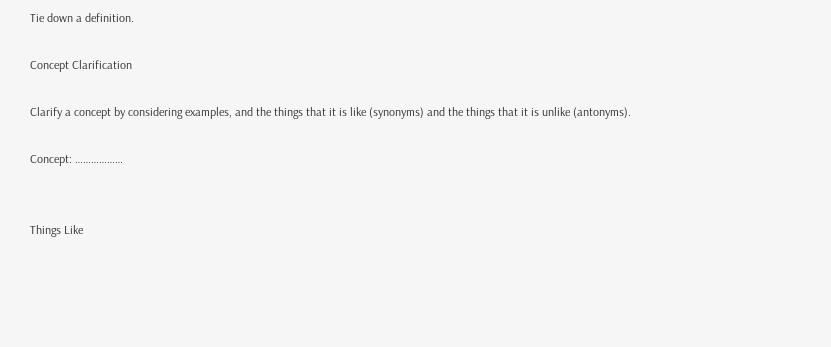Tie down a definition.

Concept Clarification

Clarify a concept by considering examples, and the things that it is like (synonyms) and the things that it is unlike (antonyms).

Concept: ………………


Things Like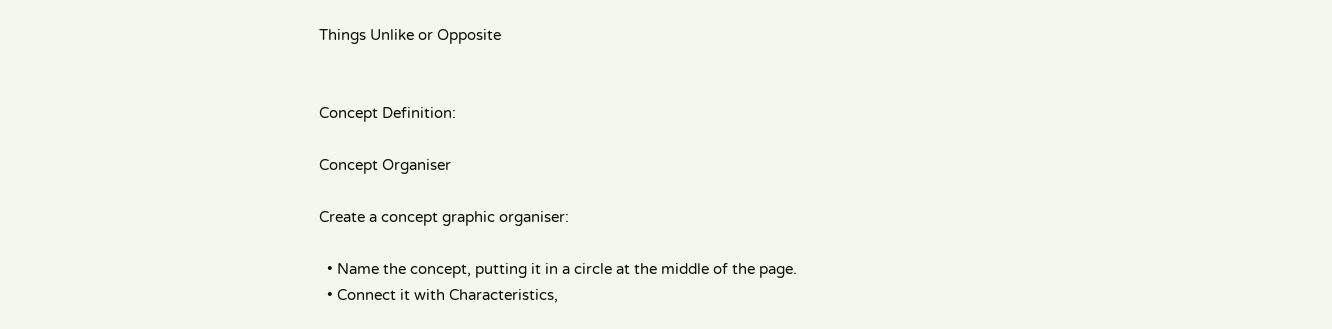Things Unlike or Opposite


Concept Definition:

Concept Organiser

Create a concept graphic organiser:

  • Name the concept, putting it in a circle at the middle of the page.
  • Connect it with Characteristics,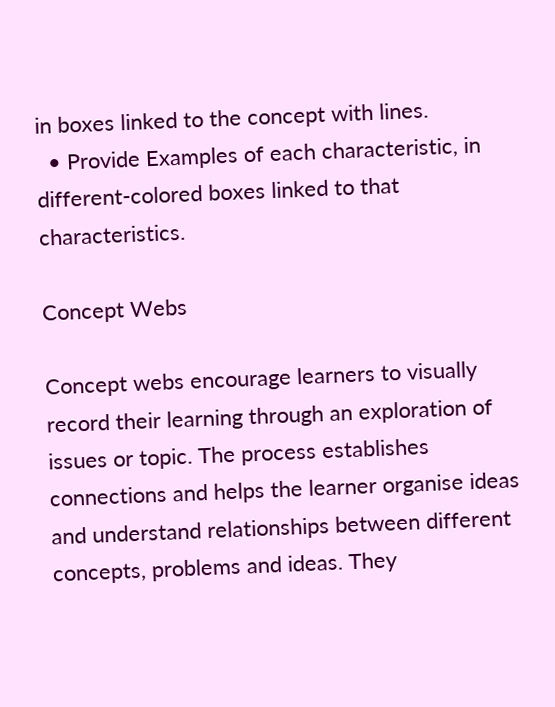in boxes linked to the concept with lines.
  • Provide Examples of each characteristic, in different-colored boxes linked to that characteristics.

Concept Webs

Concept webs encourage learners to visually record their learning through an exploration of issues or topic. The process establishes connections and helps the learner organise ideas and understand relationships between different concepts, problems and ideas. They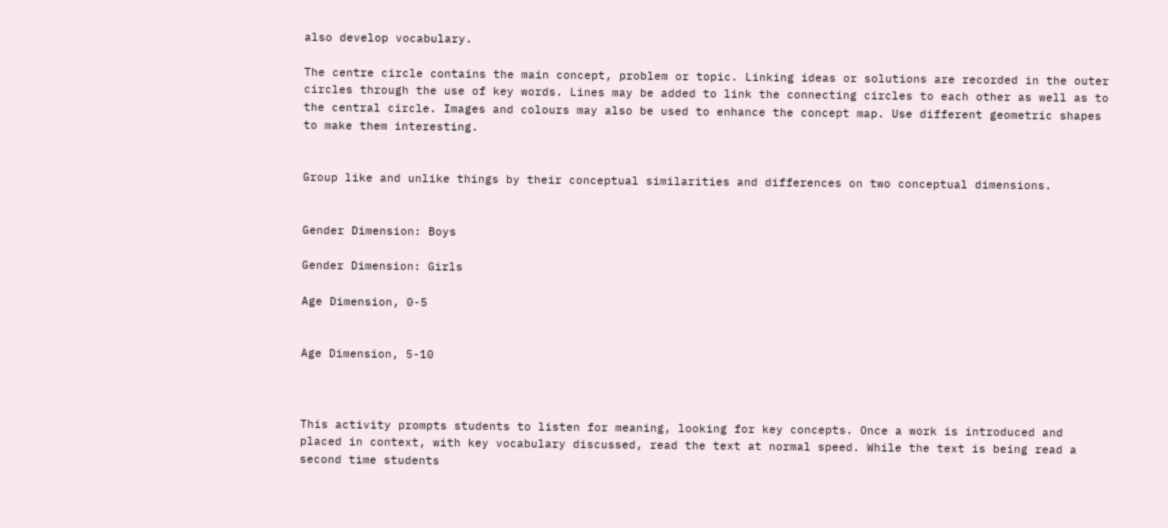also develop vocabulary.

The centre circle contains the main concept, problem or topic. Linking ideas or solutions are recorded in the outer circles through the use of key words. Lines may be added to link the connecting circles to each other as well as to the central circle. Images and colours may also be used to enhance the concept map. Use different geometric shapes to make them interesting.


Group like and unlike things by their conceptual similarities and differences on two conceptual dimensions.


Gender Dimension: Boys

Gender Dimension: Girls

Age Dimension, 0-5


Age Dimension, 5-10



This activity prompts students to listen for meaning, looking for key concepts. Once a work is introduced and placed in context, with key vocabulary discussed, read the text at normal speed. While the text is being read a second time students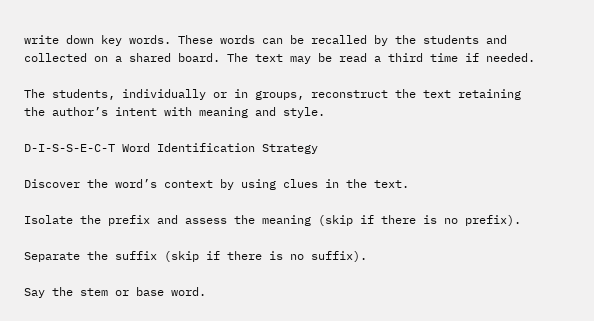write down key words. These words can be recalled by the students and collected on a shared board. The text may be read a third time if needed.

The students, individually or in groups, reconstruct the text retaining the author’s intent with meaning and style.

D-I-S-S-E-C-T Word Identification Strategy

Discover the word’s context by using clues in the text.

Isolate the prefix and assess the meaning (skip if there is no prefix).

Separate the suffix (skip if there is no suffix).

Say the stem or base word.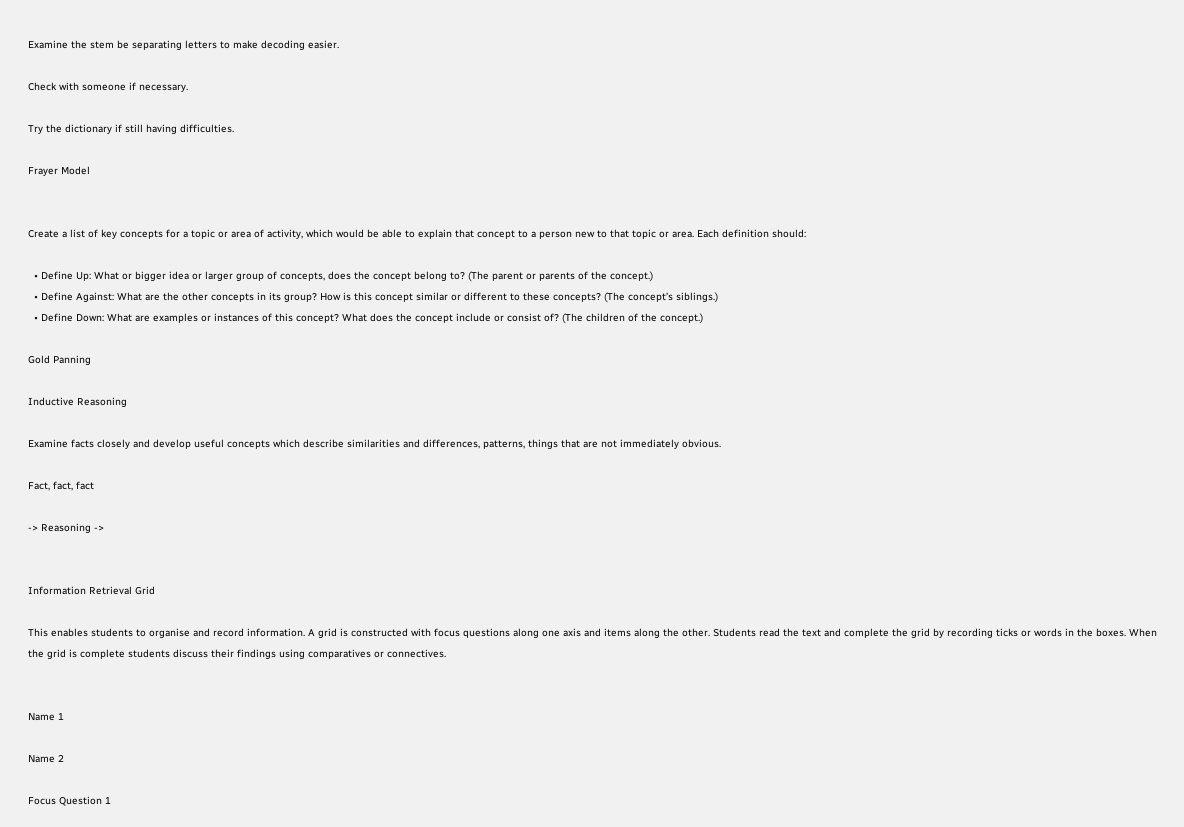Examine the stem be separating letters to make decoding easier.

Check with someone if necessary.

Try the dictionary if still having difficulties.

Frayer Model


Create a list of key concepts for a topic or area of activity, which would be able to explain that concept to a person new to that topic or area. Each definition should:

  • Define Up: What or bigger idea or larger group of concepts, does the concept belong to? (The parent or parents of the concept.)
  • Define Against: What are the other concepts in its group? How is this concept similar or different to these concepts? (The concept’s siblings.)
  • Define Down: What are examples or instances of this concept? What does the concept include or consist of? (The children of the concept.)

Gold Panning

Inductive Reasoning

Examine facts closely and develop useful concepts which describe similarities and differences, patterns, things that are not immediately obvious.

Fact, fact, fact

-> Reasoning ->


Information Retrieval Grid

This enables students to organise and record information. A grid is constructed with focus questions along one axis and items along the other. Students read the text and complete the grid by recording ticks or words in the boxes. When the grid is complete students discuss their findings using comparatives or connectives.


Name 1

Name 2

Focus Question 1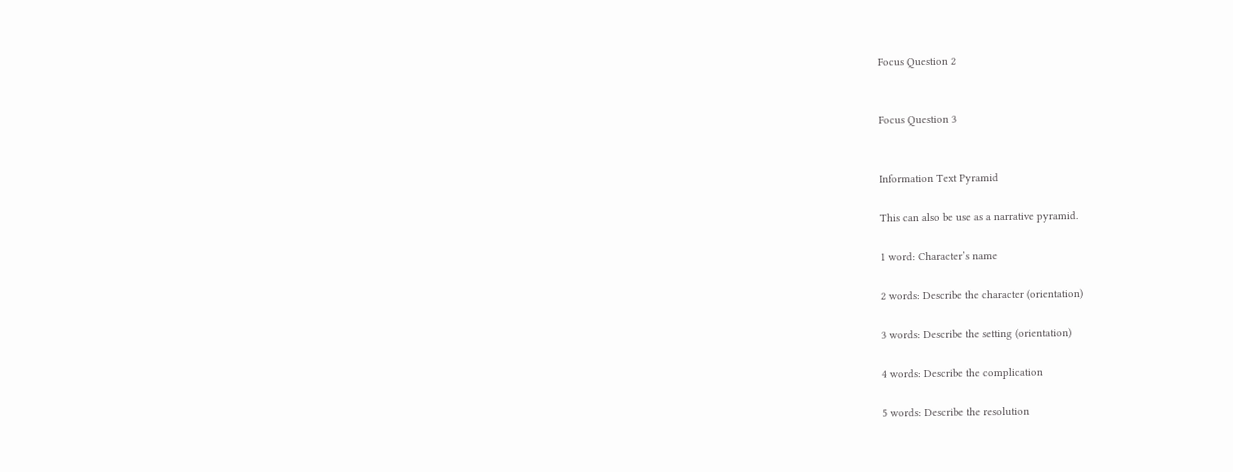Focus Question 2


Focus Question 3


Information Text Pyramid

This can also be use as a narrative pyramid.

1 word: Character’s name

2 words: Describe the character (orientation)

3 words: Describe the setting (orientation)

4 words: Describe the complication

5 words: Describe the resolution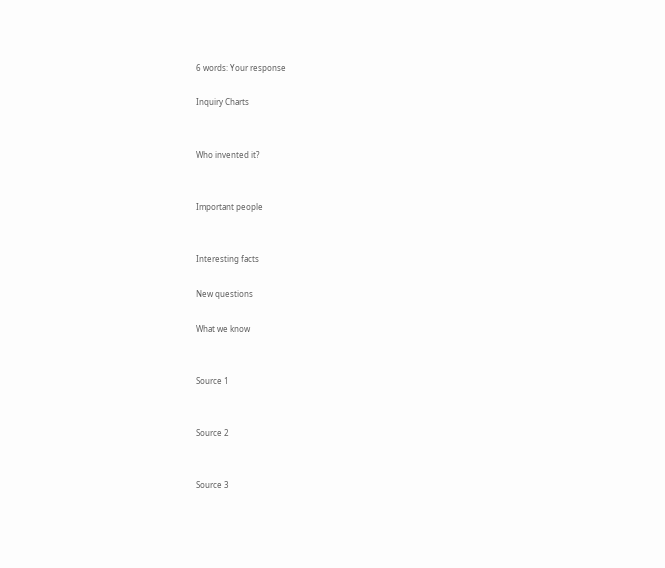6 words: Your response

Inquiry Charts


Who invented it?


Important people


Interesting facts

New questions

What we know


Source 1


Source 2


Source 3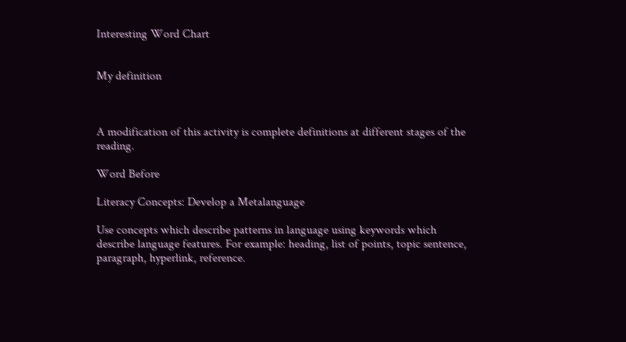Interesting Word Chart


My definition



A modification of this activity is complete definitions at different stages of the reading.

Word Before

Literacy Concepts: Develop a Metalanguage

Use concepts which describe patterns in language using keywords which describe language features. For example: heading, list of points, topic sentence, paragraph, hyperlink, reference.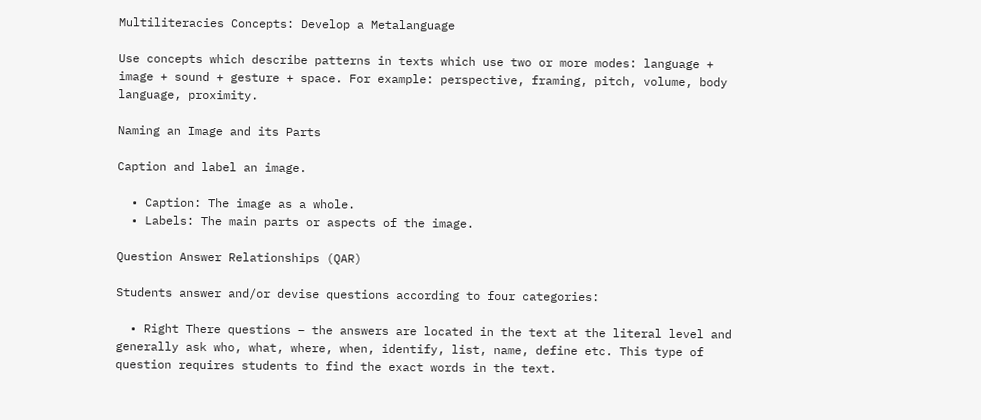Multiliteracies Concepts: Develop a Metalanguage

Use concepts which describe patterns in texts which use two or more modes: language + image + sound + gesture + space. For example: perspective, framing, pitch, volume, body language, proximity.

Naming an Image and its Parts

Caption and label an image.

  • Caption: The image as a whole.
  • Labels: The main parts or aspects of the image.

Question Answer Relationships (QAR)

Students answer and/or devise questions according to four categories:

  • Right There questions – the answers are located in the text at the literal level and generally ask who, what, where, when, identify, list, name, define etc. This type of question requires students to find the exact words in the text.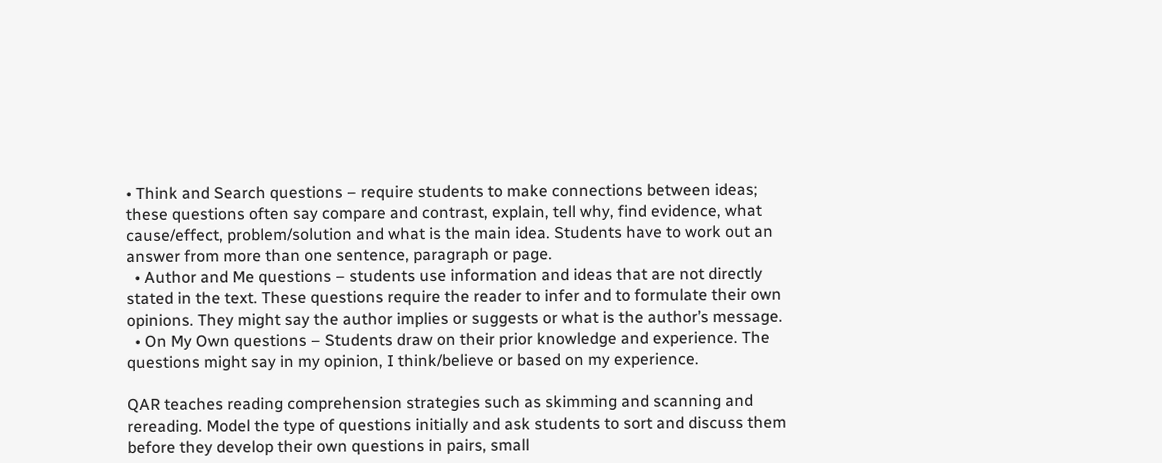• Think and Search questions – require students to make connections between ideas; these questions often say compare and contrast, explain, tell why, find evidence, what cause/effect, problem/solution and what is the main idea. Students have to work out an answer from more than one sentence, paragraph or page.
  • Author and Me questions – students use information and ideas that are not directly stated in the text. These questions require the reader to infer and to formulate their own opinions. They might say the author implies or suggests or what is the author’s message.
  • On My Own questions – Students draw on their prior knowledge and experience. The questions might say in my opinion, I think/believe or based on my experience.

QAR teaches reading comprehension strategies such as skimming and scanning and rereading. Model the type of questions initially and ask students to sort and discuss them before they develop their own questions in pairs, small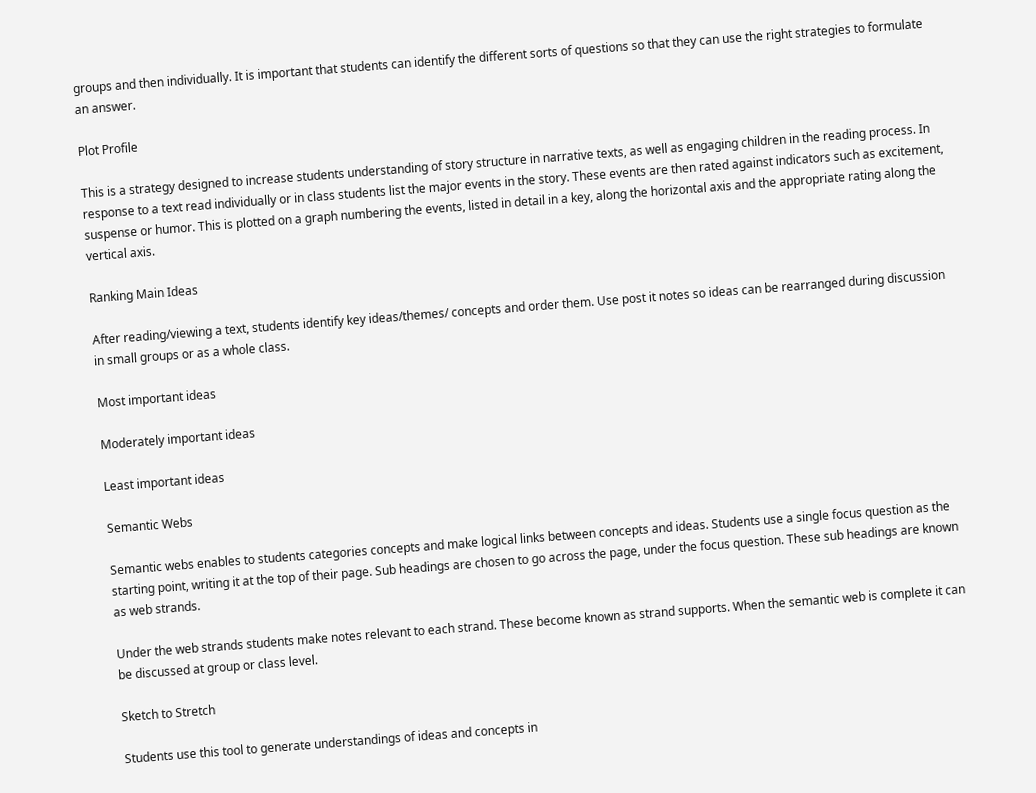groups and then individually. It is important that students can identify the different sorts of questions so that they can use the right strategies to formulate an answer.

Plot Profile

This is a strategy designed to increase students understanding of story structure in narrative texts, as well as engaging children in the reading process. In response to a text read individually or in class students list the major events in the story. These events are then rated against indicators such as excitement, suspense or humor. This is plotted on a graph numbering the events, listed in detail in a key, along the horizontal axis and the appropriate rating along the vertical axis.

Ranking Main Ideas

After reading/viewing a text, students identify key ideas/themes/ concepts and order them. Use post it notes so ideas can be rearranged during discussion in small groups or as a whole class.

Most important ideas

Moderately important ideas

Least important ideas

Semantic Webs

Semantic webs enables to students categories concepts and make logical links between concepts and ideas. Students use a single focus question as the starting point, writing it at the top of their page. Sub headings are chosen to go across the page, under the focus question. These sub headings are known as web strands.

Under the web strands students make notes relevant to each strand. These become known as strand supports. When the semantic web is complete it can be discussed at group or class level.

Sketch to Stretch

Students use this tool to generate understandings of ideas and concepts in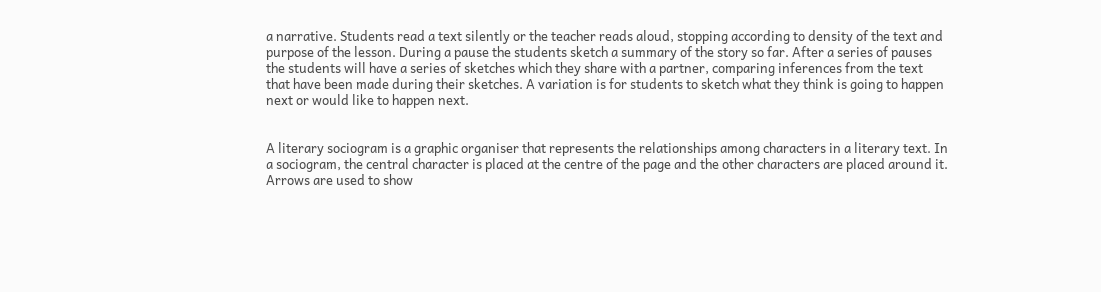a narrative. Students read a text silently or the teacher reads aloud, stopping according to density of the text and purpose of the lesson. During a pause the students sketch a summary of the story so far. After a series of pauses the students will have a series of sketches which they share with a partner, comparing inferences from the text that have been made during their sketches. A variation is for students to sketch what they think is going to happen next or would like to happen next.


A literary sociogram is a graphic organiser that represents the relationships among characters in a literary text. In a sociogram, the central character is placed at the centre of the page and the other characters are placed around it. Arrows are used to show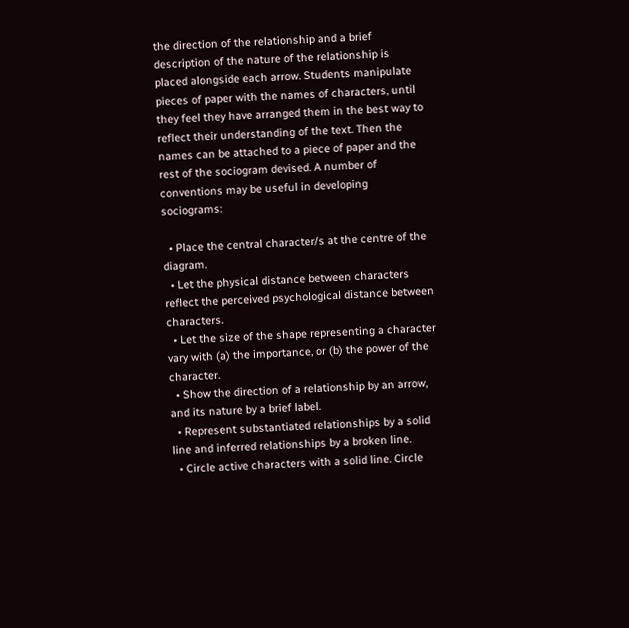the direction of the relationship and a brief description of the nature of the relationship is placed alongside each arrow. Students manipulate pieces of paper with the names of characters, until they feel they have arranged them in the best way to reflect their understanding of the text. Then the names can be attached to a piece of paper and the rest of the sociogram devised. A number of conventions may be useful in developing sociograms:

  • Place the central character/s at the centre of the diagram.
  • Let the physical distance between characters reflect the perceived psychological distance between characters.
  • Let the size of the shape representing a character vary with (a) the importance, or (b) the power of the character.
  • Show the direction of a relationship by an arrow, and its nature by a brief label.
  • Represent substantiated relationships by a solid line and inferred relationships by a broken line.
  • Circle active characters with a solid line. Circle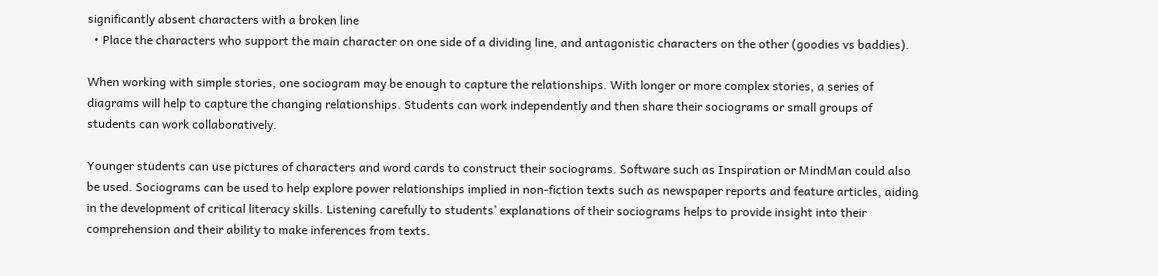significantly absent characters with a broken line
  • Place the characters who support the main character on one side of a dividing line, and antagonistic characters on the other (goodies vs baddies).

When working with simple stories, one sociogram may be enough to capture the relationships. With longer or more complex stories, a series of diagrams will help to capture the changing relationships. Students can work independently and then share their sociograms or small groups of students can work collaboratively.

Younger students can use pictures of characters and word cards to construct their sociograms. Software such as Inspiration or MindMan could also be used. Sociograms can be used to help explore power relationships implied in non-fiction texts such as newspaper reports and feature articles, aiding in the development of critical literacy skills. Listening carefully to students’ explanations of their sociograms helps to provide insight into their comprehension and their ability to make inferences from texts.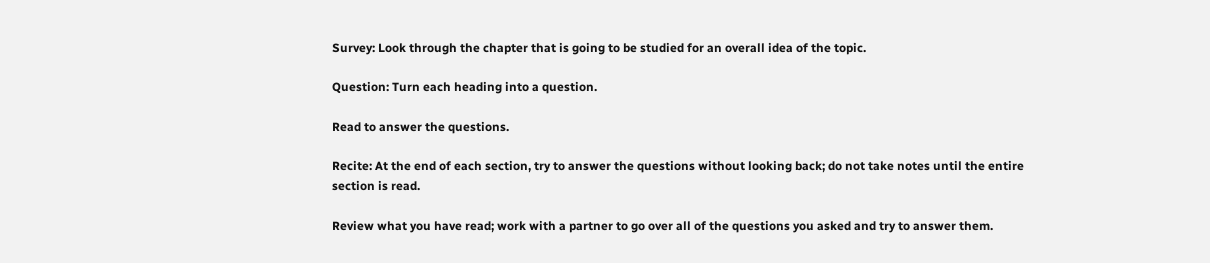Survey: Look through the chapter that is going to be studied for an overall idea of the topic.

Question: Turn each heading into a question.

Read to answer the questions.

Recite: At the end of each section, try to answer the questions without looking back; do not take notes until the entire section is read.

Review what you have read; work with a partner to go over all of the questions you asked and try to answer them.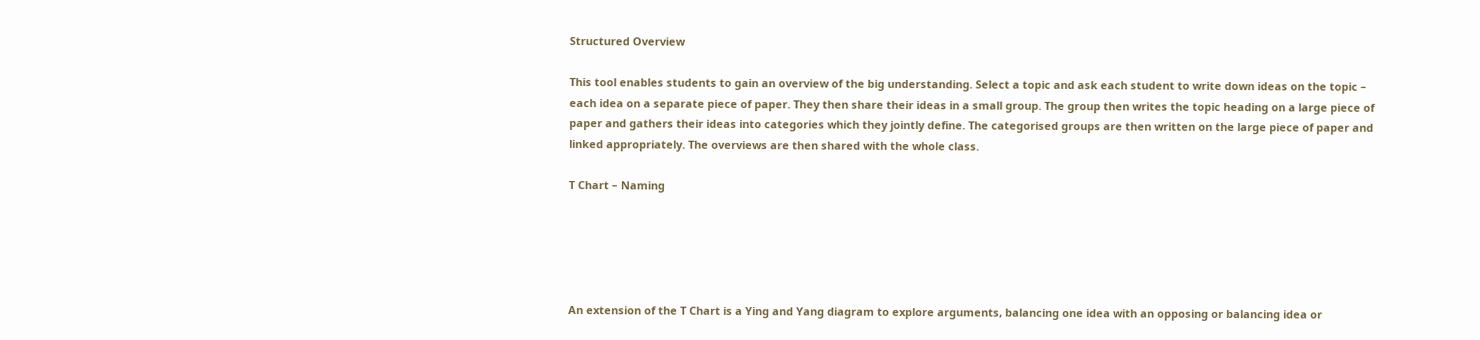Structured Overview

This tool enables students to gain an overview of the big understanding. Select a topic and ask each student to write down ideas on the topic – each idea on a separate piece of paper. They then share their ideas in a small group. The group then writes the topic heading on a large piece of paper and gathers their ideas into categories which they jointly define. The categorised groups are then written on the large piece of paper and linked appropriately. The overviews are then shared with the whole class.

T Chart – Naming





An extension of the T Chart is a Ying and Yang diagram to explore arguments, balancing one idea with an opposing or balancing idea or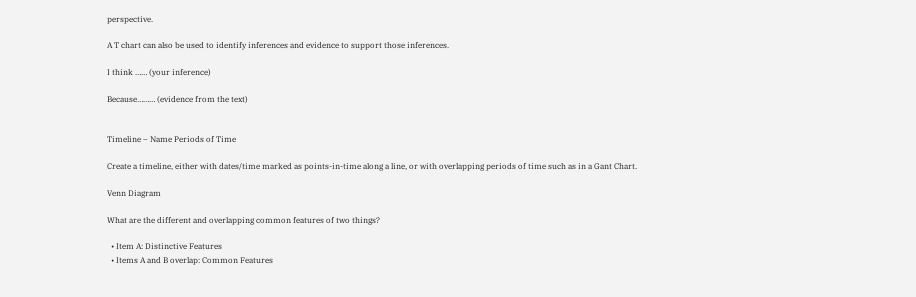perspective.

A T chart can also be used to identify inferences and evidence to support those inferences.

I think …… (your inference)

Because……… (evidence from the text)


Timeline – Name Periods of Time

Create a timeline, either with dates/time marked as points-in-time along a line, or with overlapping periods of time such as in a Gant Chart.

Venn Diagram

What are the different and overlapping common features of two things?

  • Item A: Distinctive Features
  • Items A and B overlap: Common Features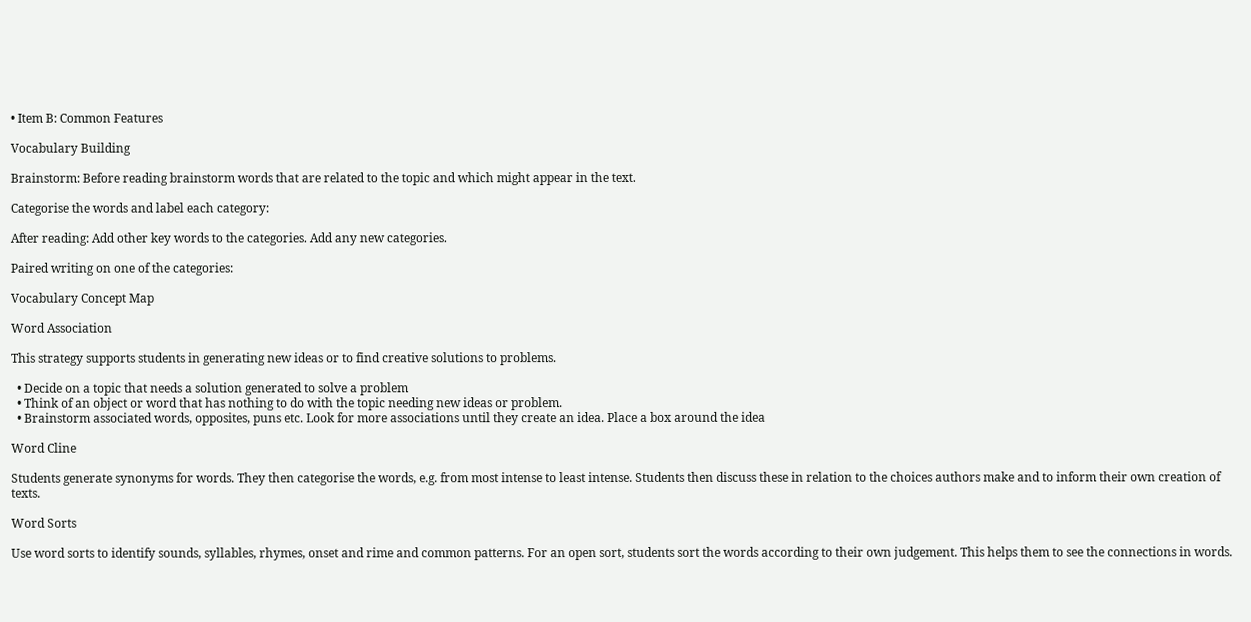• Item B: Common Features

Vocabulary Building

Brainstorm: Before reading brainstorm words that are related to the topic and which might appear in the text.

Categorise the words and label each category:

After reading: Add other key words to the categories. Add any new categories.

Paired writing on one of the categories:

Vocabulary Concept Map

Word Association

This strategy supports students in generating new ideas or to find creative solutions to problems.

  • Decide on a topic that needs a solution generated to solve a problem
  • Think of an object or word that has nothing to do with the topic needing new ideas or problem.
  • Brainstorm associated words, opposites, puns etc. Look for more associations until they create an idea. Place a box around the idea

Word Cline

Students generate synonyms for words. They then categorise the words, e.g. from most intense to least intense. Students then discuss these in relation to the choices authors make and to inform their own creation of texts.

Word Sorts

Use word sorts to identify sounds, syllables, rhymes, onset and rime and common patterns. For an open sort, students sort the words according to their own judgement. This helps them to see the connections in words.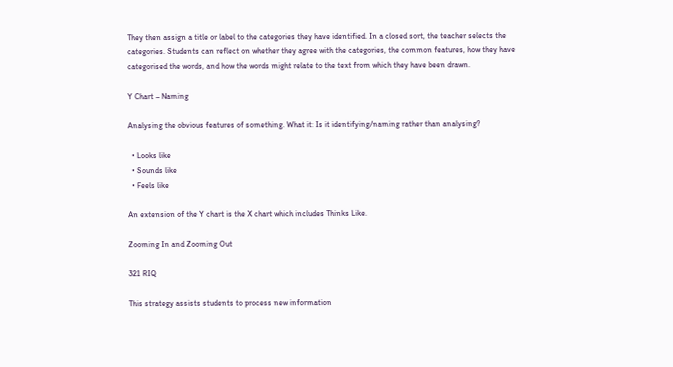They then assign a title or label to the categories they have identified. In a closed sort, the teacher selects the categories. Students can reflect on whether they agree with the categories, the common features, how they have categorised the words, and how the words might relate to the text from which they have been drawn.

Y Chart – Naming

Analysing the obvious features of something. What it: Is it identifying/naming rather than analysing?

  • Looks like
  • Sounds like
  • Feels like

An extension of the Y chart is the X chart which includes Thinks Like.

Zooming In and Zooming Out

321 RIQ

This strategy assists students to process new information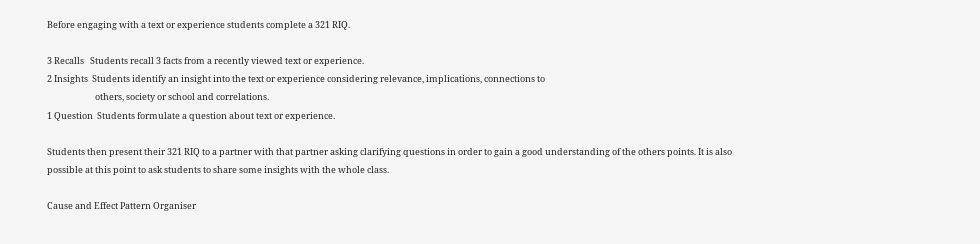Before engaging with a text or experience students complete a 321 RIQ.

3 Recalls   Students recall 3 facts from a recently viewed text or experience.
2 Insights  Students identify an insight into the text or experience considering relevance, implications, connections to
                        others, society or school and correlations.
1 Question  Students formulate a question about text or experience.

Students then present their 321 RIQ to a partner with that partner asking clarifying questions in order to gain a good understanding of the others points. It is also possible at this point to ask students to share some insights with the whole class.

Cause and Effect Pattern Organiser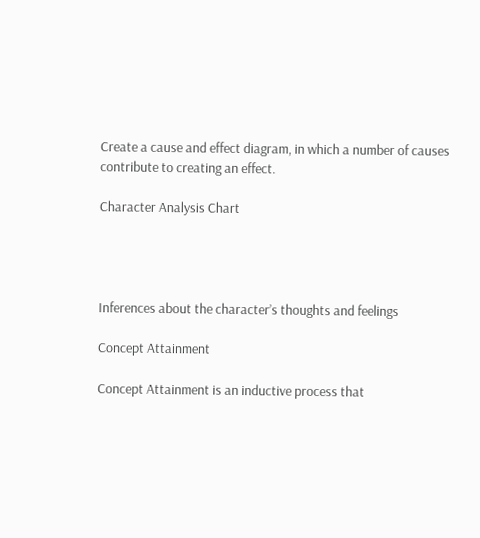Create a cause and effect diagram, in which a number of causes contribute to creating an effect.

Character Analysis Chart




Inferences about the character’s thoughts and feelings

Concept Attainment

Concept Attainment is an inductive process that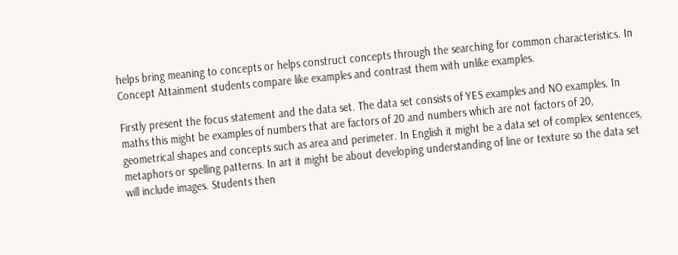helps bring meaning to concepts or helps construct concepts through the searching for common characteristics. In Concept Attainment students compare like examples and contrast them with unlike examples.

Firstly present the focus statement and the data set. The data set consists of YES examples and NO examples. In maths this might be examples of numbers that are factors of 20 and numbers which are not factors of 20, geometrical shapes and concepts such as area and perimeter. In English it might be a data set of complex sentences, metaphors or spelling patterns. In art it might be about developing understanding of line or texture so the data set will include images. Students then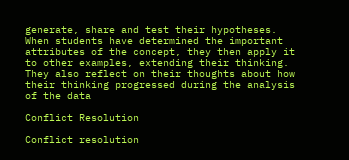generate, share and test their hypotheses. When students have determined the important attributes of the concept, they then apply it to other examples, extending their thinking. They also reflect on their thoughts about how their thinking progressed during the analysis of the data

Conflict Resolution

Conflict resolution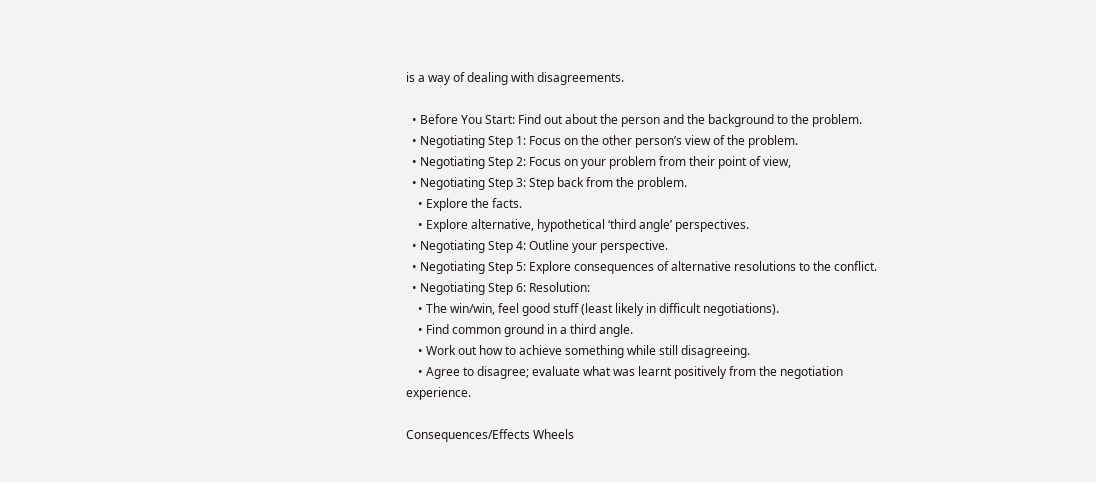is a way of dealing with disagreements.

  • Before You Start: Find out about the person and the background to the problem.
  • Negotiating Step 1: Focus on the other person’s view of the problem.
  • Negotiating Step 2: Focus on your problem from their point of view,
  • Negotiating Step 3: Step back from the problem.
    • Explore the facts.
    • Explore alternative, hypothetical ‘third angle’ perspectives.
  • Negotiating Step 4: Outline your perspective.
  • Negotiating Step 5: Explore consequences of alternative resolutions to the conflict.
  • Negotiating Step 6: Resolution:
    • The win/win, feel good stuff (least likely in difficult negotiations).
    • Find common ground in a third angle.
    • Work out how to achieve something while still disagreeing.
    • Agree to disagree; evaluate what was learnt positively from the negotiation experience.

Consequences/Effects Wheels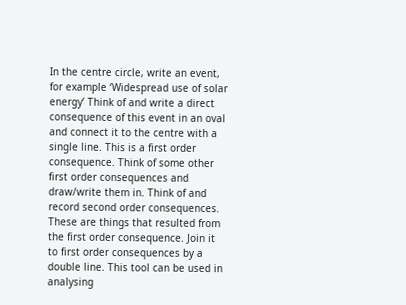In the centre circle, write an event, for example ‘Widespread use of solar energy’ Think of and write a direct consequence of this event in an oval and connect it to the centre with a single line. This is a first order consequence. Think of some other first order consequences and draw/write them in. Think of and record second order consequences. These are things that resulted from the first order consequence. Join it to first order consequences by a double line. This tool can be used in analysing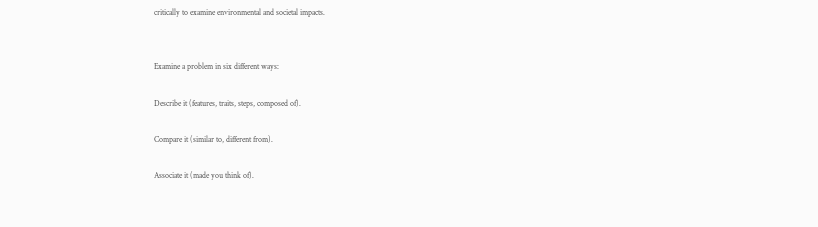critically to examine environmental and societal impacts.


Examine a problem in six different ways:

Describe it (features, traits, steps, composed of).

Compare it (similar to, different from).

Associate it (made you think of).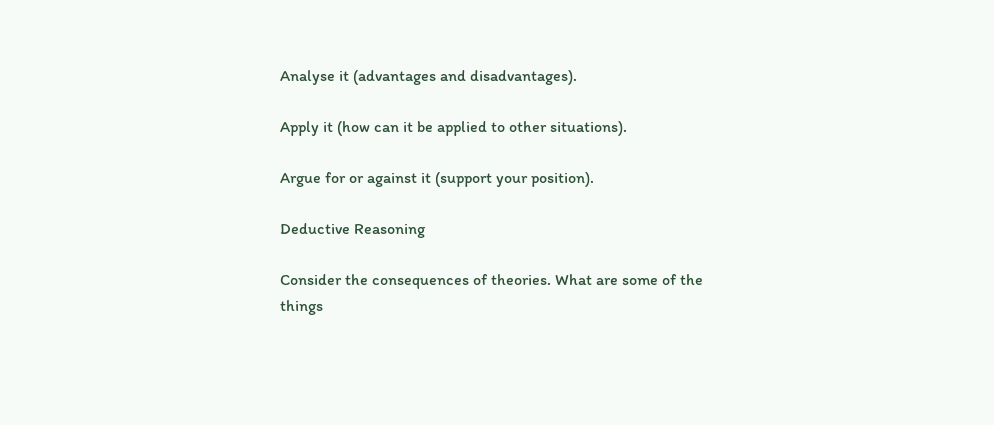Analyse it (advantages and disadvantages).

Apply it (how can it be applied to other situations).

Argue for or against it (support your position).

Deductive Reasoning

Consider the consequences of theories. What are some of the things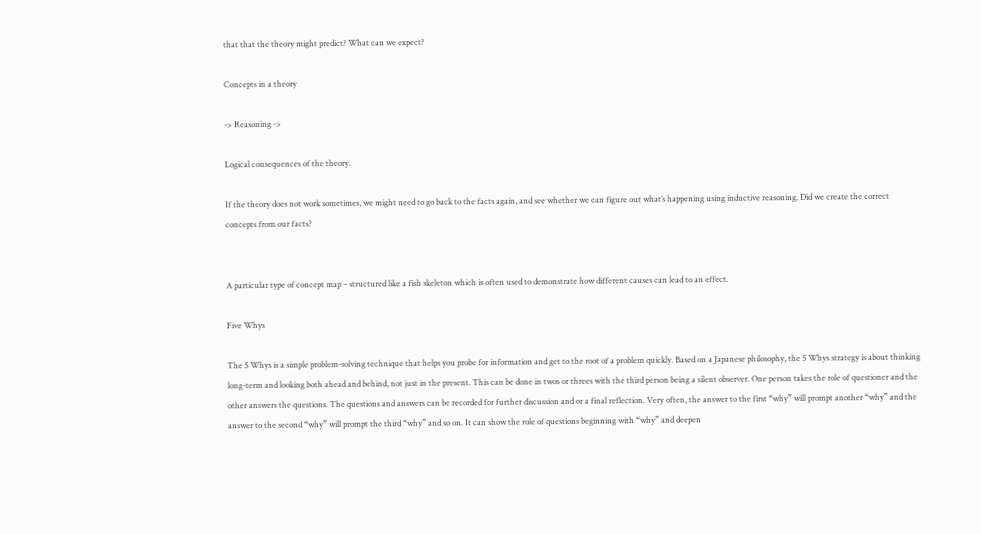that that the theory might predict? What can we expect?

Concepts in a theory

-> Reasoning ->

Logical consequences of the theory.

If the theory does not work sometimes, we might need to go back to the facts again, and see whether we can figure out what’s happening using inductive reasoning. Did we create the correct concepts from our facts?


A particular type of concept map – structured like a fish skeleton which is often used to demonstrate how different causes can lead to an effect.

Five Whys

The 5 Whys is a simple problem-solving technique that helps you probe for information and get to the root of a problem quickly. Based on a Japanese philosophy, the 5 Whys strategy is about thinking long-term and looking both ahead and behind, not just in the present. This can be done in twos or threes with the third person being a silent observer. One person takes the role of questioner and the other answers the questions. The questions and answers can be recorded for further discussion and or a final reflection. Very often, the answer to the first “why” will prompt another “why” and the answer to the second “why” will prompt the third “why” and so on. It can show the role of questions beginning with “why” and deepen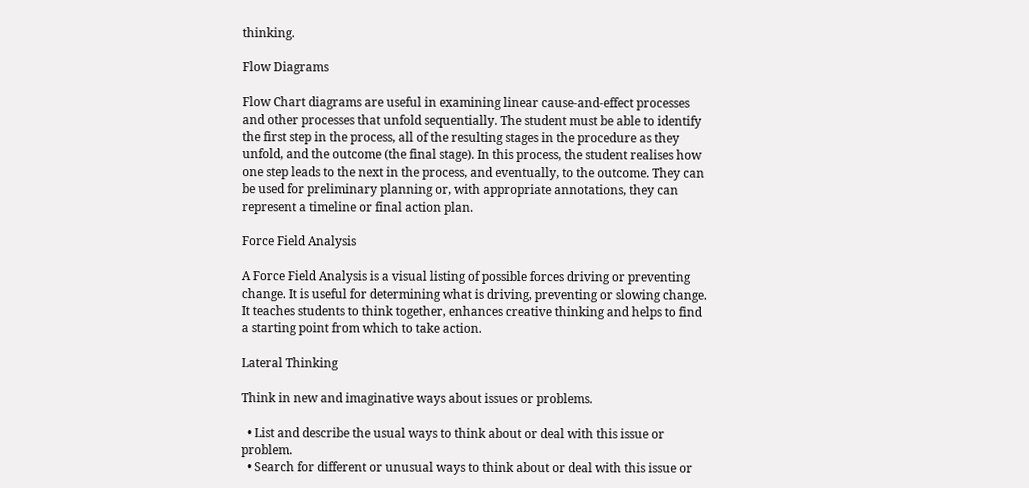thinking.

Flow Diagrams

Flow Chart diagrams are useful in examining linear cause-and-effect processes and other processes that unfold sequentially. The student must be able to identify the first step in the process, all of the resulting stages in the procedure as they unfold, and the outcome (the final stage). In this process, the student realises how one step leads to the next in the process, and eventually, to the outcome. They can be used for preliminary planning or, with appropriate annotations, they can represent a timeline or final action plan.

Force Field Analysis

A Force Field Analysis is a visual listing of possible forces driving or preventing change. It is useful for determining what is driving, preventing or slowing change. It teaches students to think together, enhances creative thinking and helps to find a starting point from which to take action.

Lateral Thinking

Think in new and imaginative ways about issues or problems.

  • List and describe the usual ways to think about or deal with this issue or problem.
  • Search for different or unusual ways to think about or deal with this issue or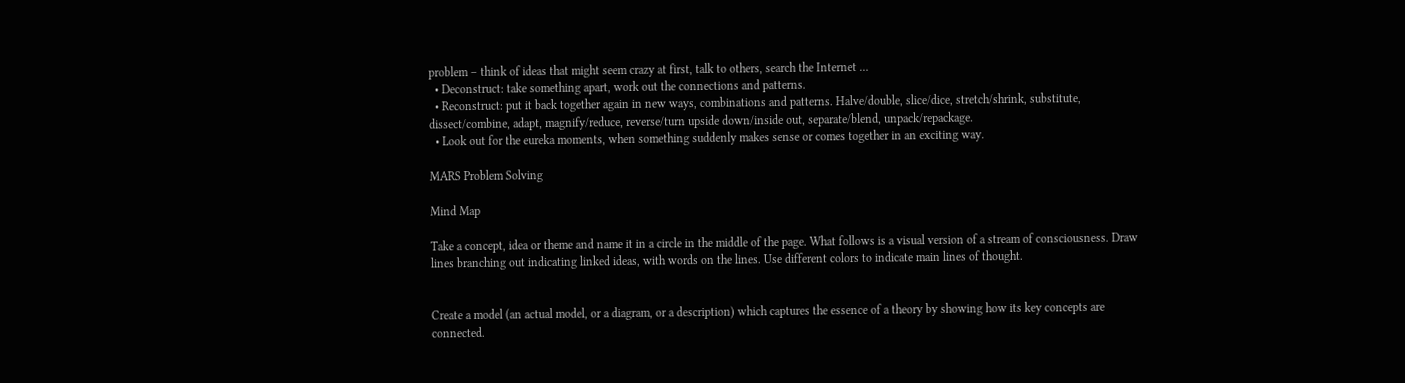problem – think of ideas that might seem crazy at first, talk to others, search the Internet …
  • Deconstruct: take something apart, work out the connections and patterns.
  • Reconstruct: put it back together again in new ways, combinations and patterns. Halve/double, slice/dice, stretch/shrink, substitute, dissect/combine, adapt, magnify/reduce, reverse/turn upside down/inside out, separate/blend, unpack/repackage.
  • Look out for the eureka moments, when something suddenly makes sense or comes together in an exciting way.

MARS Problem Solving

Mind Map

Take a concept, idea or theme and name it in a circle in the middle of the page. What follows is a visual version of a stream of consciousness. Draw lines branching out indicating linked ideas, with words on the lines. Use different colors to indicate main lines of thought.


Create a model (an actual model, or a diagram, or a description) which captures the essence of a theory by showing how its key concepts are connected.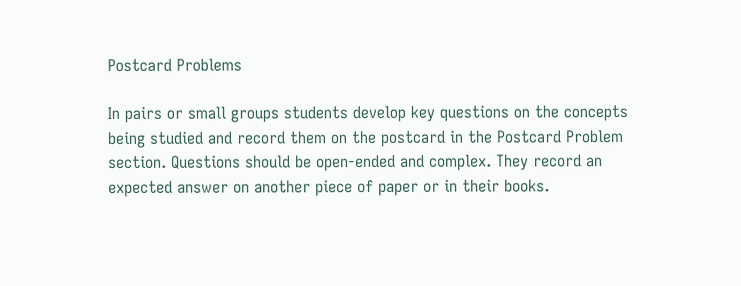Postcard Problems

In pairs or small groups students develop key questions on the concepts being studied and record them on the postcard in the Postcard Problem section. Questions should be open-ended and complex. They record an expected answer on another piece of paper or in their books.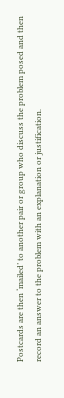Postcards are then ‘mailed’ to another pair or group who discuss the problem posed and then record an answer to the problem with an explanation or justification.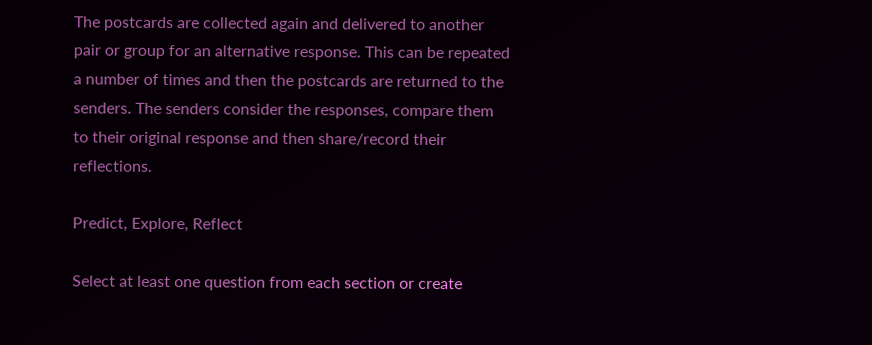The postcards are collected again and delivered to another pair or group for an alternative response. This can be repeated a number of times and then the postcards are returned to the senders. The senders consider the responses, compare them to their original response and then share/record their reflections.

Predict, Explore, Reflect

Select at least one question from each section or create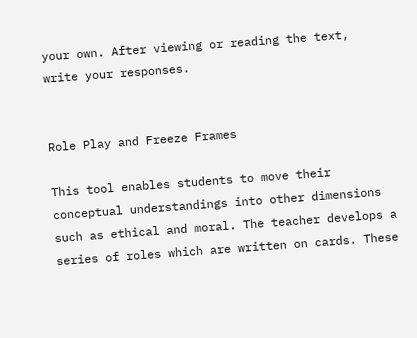your own. After viewing or reading the text, write your responses.


Role Play and Freeze Frames

This tool enables students to move their conceptual understandings into other dimensions such as ethical and moral. The teacher develops a series of roles which are written on cards. These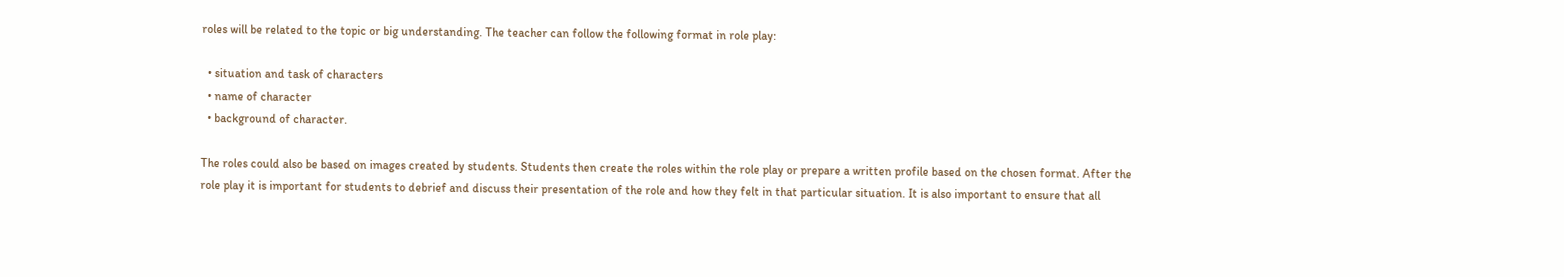roles will be related to the topic or big understanding. The teacher can follow the following format in role play:

  • situation and task of characters
  • name of character
  • background of character.

The roles could also be based on images created by students. Students then create the roles within the role play or prepare a written profile based on the chosen format. After the role play it is important for students to debrief and discuss their presentation of the role and how they felt in that particular situation. It is also important to ensure that all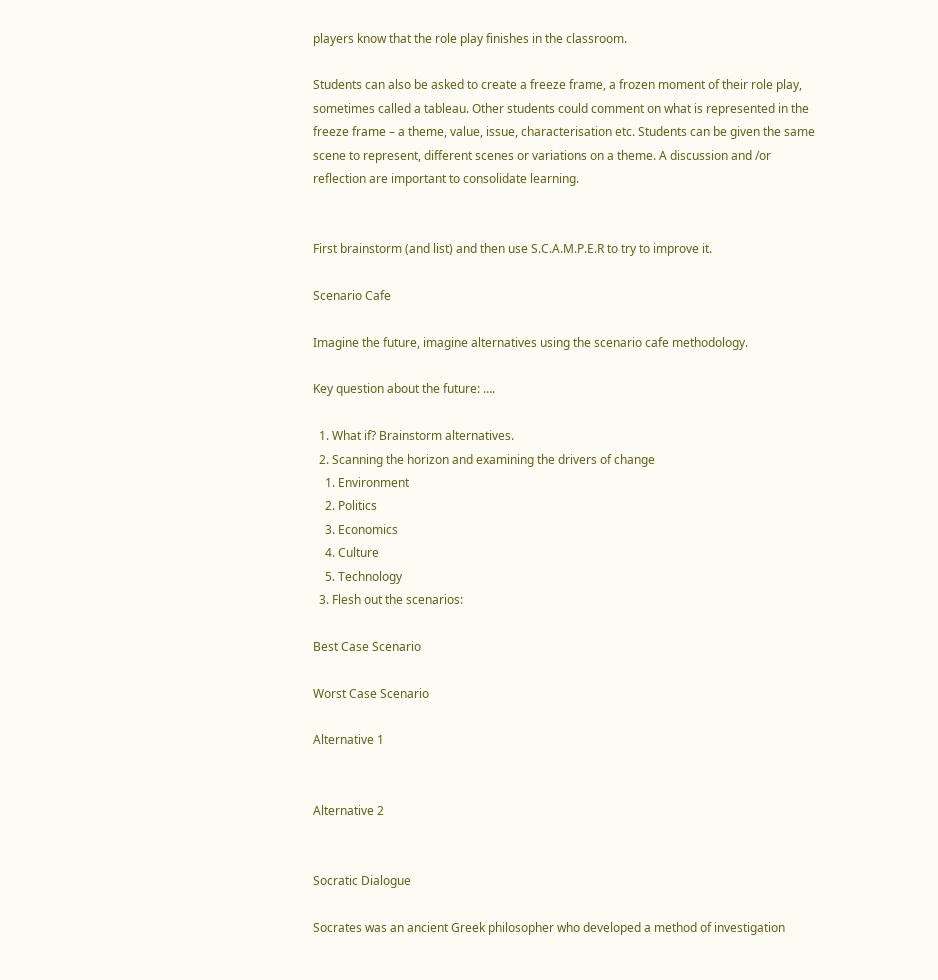players know that the role play finishes in the classroom.

Students can also be asked to create a freeze frame, a frozen moment of their role play, sometimes called a tableau. Other students could comment on what is represented in the freeze frame – a theme, value, issue, characterisation etc. Students can be given the same scene to represent, different scenes or variations on a theme. A discussion and /or reflection are important to consolidate learning.


First brainstorm (and list) and then use S.C.A.M.P.E.R to try to improve it.

Scenario Cafe

Imagine the future, imagine alternatives using the scenario cafe methodology.

Key question about the future: ….

  1. What if? Brainstorm alternatives.
  2. Scanning the horizon and examining the drivers of change
    1. Environment
    2. Politics
    3. Economics
    4. Culture
    5. Technology
  3. Flesh out the scenarios:

Best Case Scenario

Worst Case Scenario

Alternative 1


Alternative 2


Socratic Dialogue

Socrates was an ancient Greek philosopher who developed a method of investigation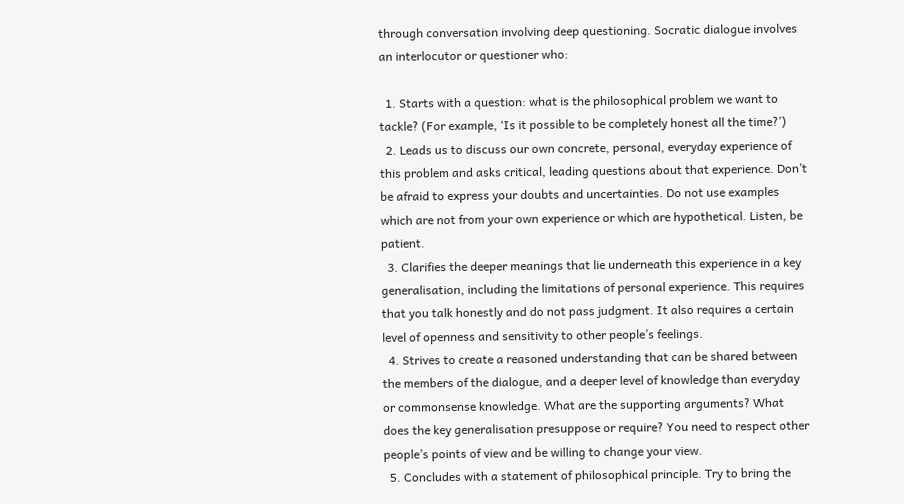through conversation involving deep questioning. Socratic dialogue involves an interlocutor or questioner who:

  1. Starts with a question: what is the philosophical problem we want to tackle? (For example, ‘Is it possible to be completely honest all the time?’)
  2. Leads us to discuss our own concrete, personal, everyday experience of this problem and asks critical, leading questions about that experience. Don’t be afraid to express your doubts and uncertainties. Do not use examples which are not from your own experience or which are hypothetical. Listen, be patient.
  3. Clarifies the deeper meanings that lie underneath this experience in a key generalisation, including the limitations of personal experience. This requires that you talk honestly and do not pass judgment. It also requires a certain level of openness and sensitivity to other people’s feelings.
  4. Strives to create a reasoned understanding that can be shared between the members of the dialogue, and a deeper level of knowledge than everyday or commonsense knowledge. What are the supporting arguments? What does the key generalisation presuppose or require? You need to respect other people’s points of view and be willing to change your view.
  5. Concludes with a statement of philosophical principle. Try to bring the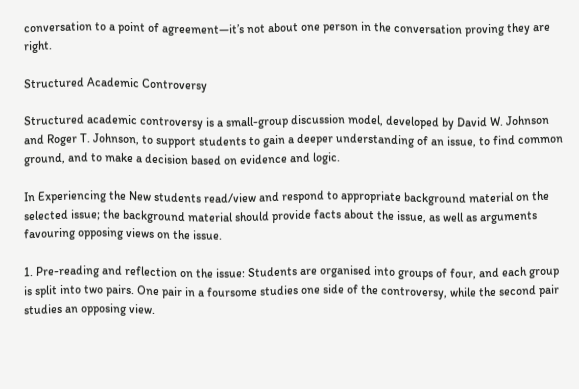conversation to a point of agreement—it’s not about one person in the conversation proving they are right.

Structured Academic Controversy

Structured academic controversy is a small-group discussion model, developed by David W. Johnson and Roger T. Johnson, to support students to gain a deeper understanding of an issue, to find common ground, and to make a decision based on evidence and logic.

In Experiencing the New students read/view and respond to appropriate background material on the selected issue; the background material should provide facts about the issue, as well as arguments favouring opposing views on the issue.

1. Pre-reading and reflection on the issue: Students are organised into groups of four, and each group is split into two pairs. One pair in a foursome studies one side of the controversy, while the second pair studies an opposing view.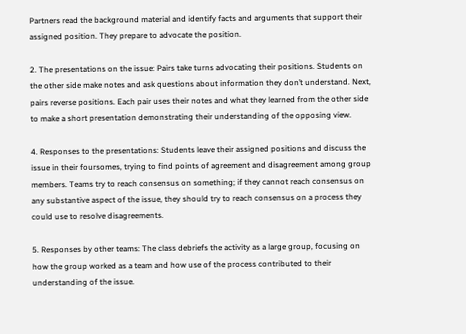Partners read the background material and identify facts and arguments that support their assigned position. They prepare to advocate the position.

2. The presentations on the issue: Pairs take turns advocating their positions. Students on the other side make notes and ask questions about information they don’t understand. Next, pairs reverse positions. Each pair uses their notes and what they learned from the other side to make a short presentation demonstrating their understanding of the opposing view.

4. Responses to the presentations: Students leave their assigned positions and discuss the issue in their foursomes, trying to find points of agreement and disagreement among group members. Teams try to reach consensus on something; if they cannot reach consensus on any substantive aspect of the issue, they should try to reach consensus on a process they could use to resolve disagreements.

5. Responses by other teams: The class debriefs the activity as a large group, focusing on how the group worked as a team and how use of the process contributed to their understanding of the issue.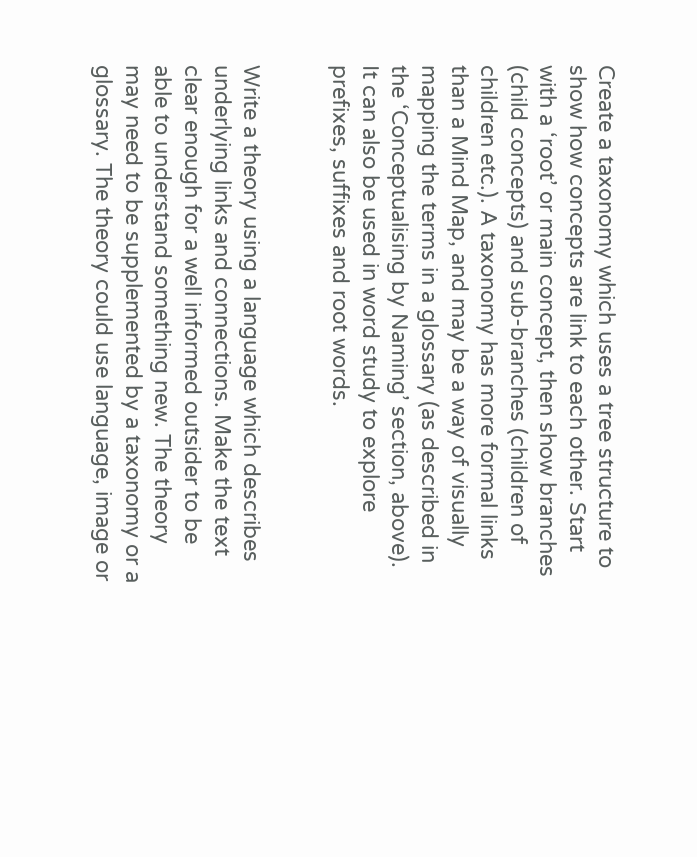Create a taxonomy which uses a tree structure to show how concepts are link to each other. Start with a ‘root’ or main concept, then show branches (child concepts) and sub-branches (children of children etc.). A taxonomy has more formal links than a Mind Map, and may be a way of visually mapping the terms in a glossary (as described in the ‘Conceptualising by Naming’ section, above). It can also be used in word study to explore prefixes, suffixes and root words.


Write a theory using a language which describes underlying links and connections. Make the text clear enough for a well informed outsider to be able to understand something new. The theory may need to be supplemented by a taxonomy or a glossary. The theory could use language, image or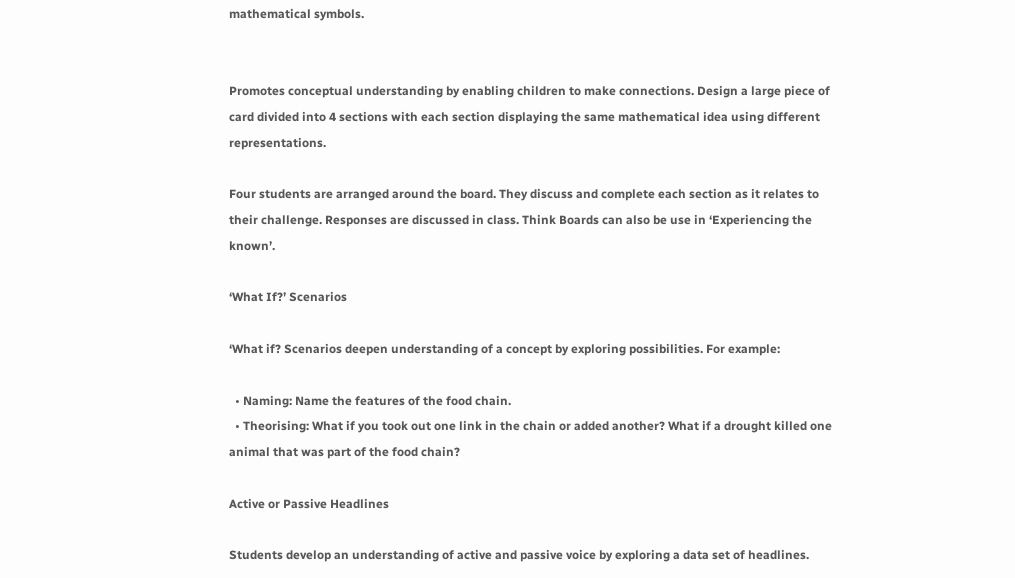mathematical symbols.


Promotes conceptual understanding by enabling children to make connections. Design a large piece of card divided into 4 sections with each section displaying the same mathematical idea using different representations.

Four students are arranged around the board. They discuss and complete each section as it relates to their challenge. Responses are discussed in class. Think Boards can also be use in ‘Experiencing the known’.

‘What If?’ Scenarios

‘What if? Scenarios deepen understanding of a concept by exploring possibilities. For example:

  • Naming: Name the features of the food chain.
  • Theorising: What if you took out one link in the chain or added another? What if a drought killed one animal that was part of the food chain?

Active or Passive Headlines

Students develop an understanding of active and passive voice by exploring a data set of headlines.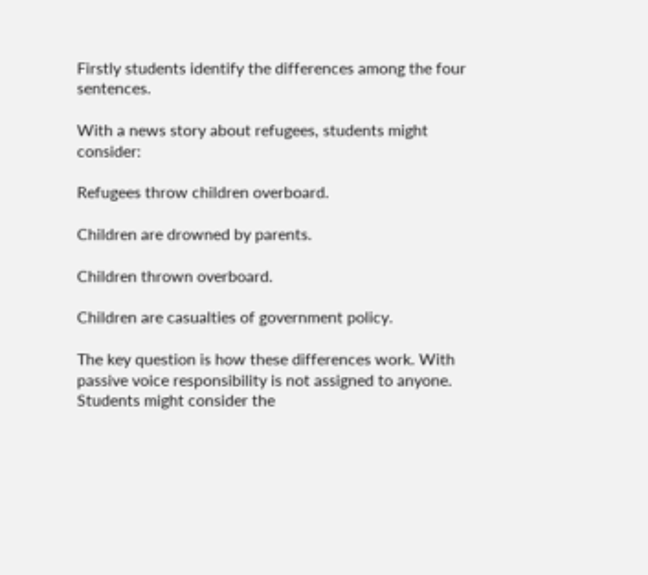Firstly students identify the differences among the four sentences.

With a news story about refugees, students might consider:

Refugees throw children overboard.

Children are drowned by parents.

Children thrown overboard.

Children are casualties of government policy.

The key question is how these differences work. With passive voice responsibility is not assigned to anyone. Students might consider the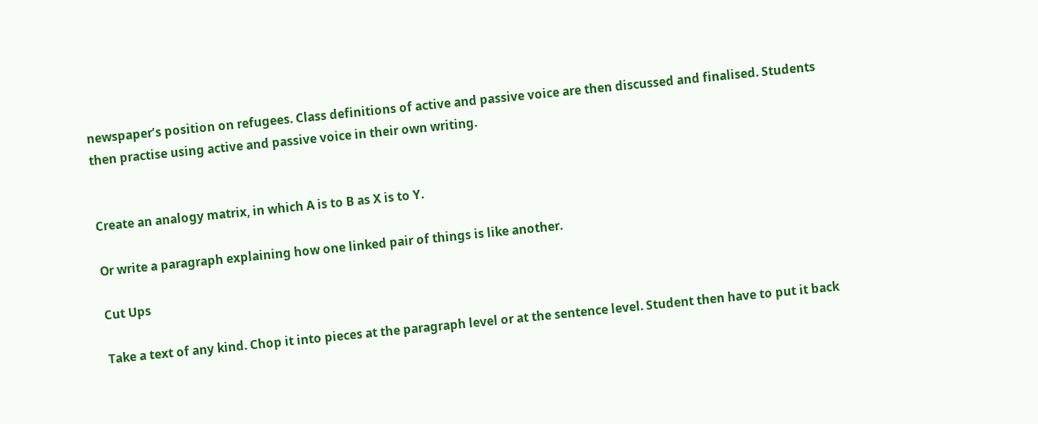newspaper’s position on refugees. Class definitions of active and passive voice are then discussed and finalised. Students then practise using active and passive voice in their own writing.


Create an analogy matrix, in which A is to B as X is to Y.

Or write a paragraph explaining how one linked pair of things is like another.

Cut Ups

Take a text of any kind. Chop it into pieces at the paragraph level or at the sentence level. Student then have to put it back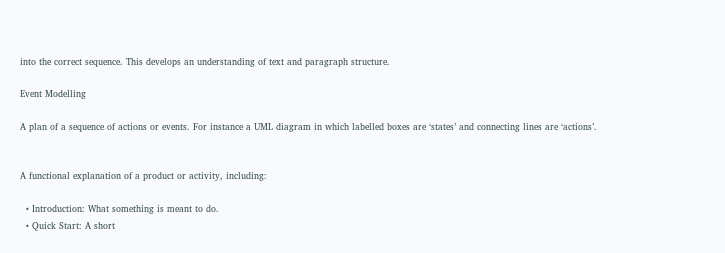into the correct sequence. This develops an understanding of text and paragraph structure.

Event Modelling

A plan of a sequence of actions or events. For instance a UML diagram in which labelled boxes are ‘states’ and connecting lines are ‘actions’.


A functional explanation of a product or activity, including:

  • Introduction: What something is meant to do.
  • Quick Start: A short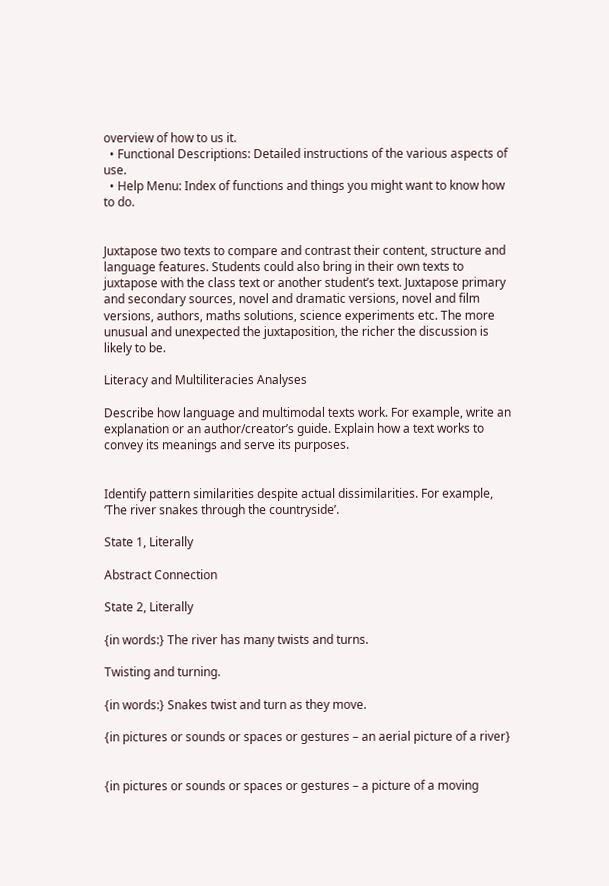overview of how to us it.
  • Functional Descriptions: Detailed instructions of the various aspects of use.
  • Help Menu: Index of functions and things you might want to know how to do.


Juxtapose two texts to compare and contrast their content, structure and language features. Students could also bring in their own texts to juxtapose with the class text or another student’s text. Juxtapose primary and secondary sources, novel and dramatic versions, novel and film versions, authors, maths solutions, science experiments etc. The more unusual and unexpected the juxtaposition, the richer the discussion is likely to be.

Literacy and Multiliteracies Analyses

Describe how language and multimodal texts work. For example, write an explanation or an author/creator’s guide. Explain how a text works to convey its meanings and serve its purposes.


Identify pattern similarities despite actual dissimilarities. For example, ‘The river snakes through the countryside’.

State 1, Literally

Abstract Connection

State 2, Literally

{in words:} The river has many twists and turns.

Twisting and turning.

{in words:} Snakes twist and turn as they move.

{in pictures or sounds or spaces or gestures – an aerial picture of a river}


{in pictures or sounds or spaces or gestures – a picture of a moving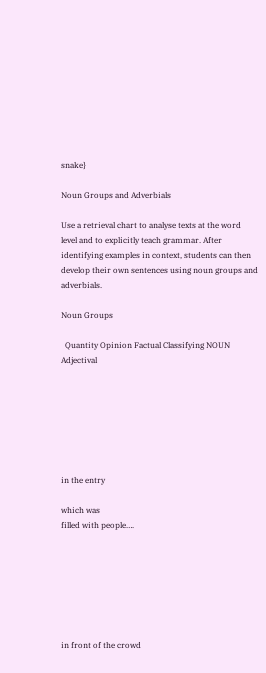snake}

Noun Groups and Adverbials

Use a retrieval chart to analyse texts at the word level and to explicitly teach grammar. After identifying examples in context, students can then develop their own sentences using noun groups and adverbials.

Noun Groups

  Quantity Opinion Factual Classifying NOUN Adjectival







in the entry

which was
filled with people….







in front of the crowd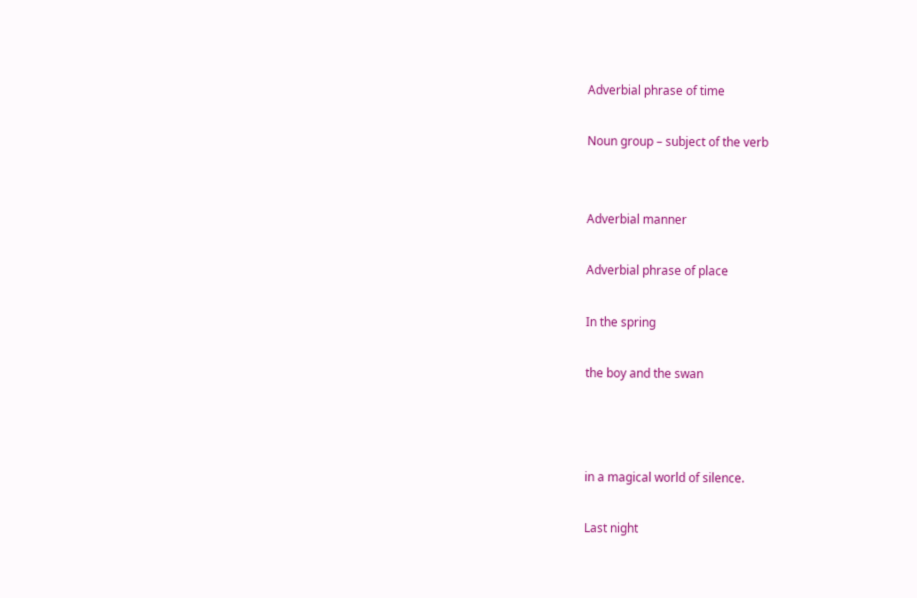Adverbial phrase of time

Noun group – subject of the verb


Adverbial manner

Adverbial phrase of place

In the spring

the boy and the swan



in a magical world of silence.

Last night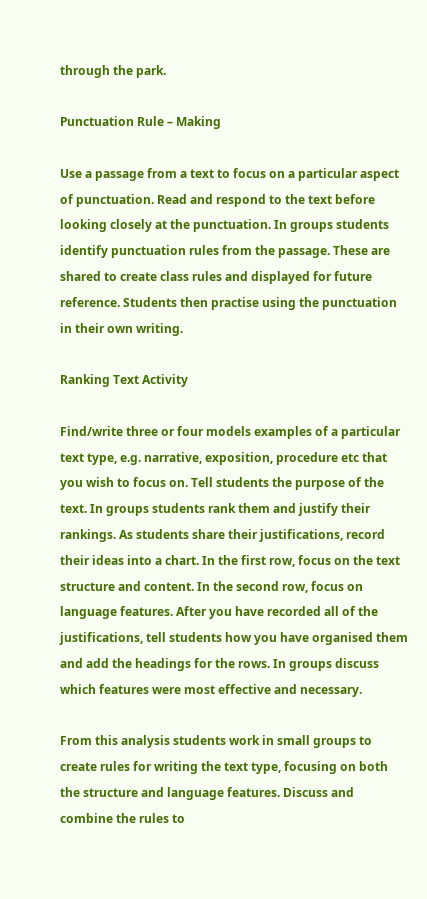through the park.

Punctuation Rule – Making

Use a passage from a text to focus on a particular aspect of punctuation. Read and respond to the text before looking closely at the punctuation. In groups students identify punctuation rules from the passage. These are shared to create class rules and displayed for future reference. Students then practise using the punctuation in their own writing.

Ranking Text Activity

Find/write three or four models examples of a particular text type, e.g. narrative, exposition, procedure etc that you wish to focus on. Tell students the purpose of the text. In groups students rank them and justify their rankings. As students share their justifications, record their ideas into a chart. In the first row, focus on the text structure and content. In the second row, focus on language features. After you have recorded all of the justifications, tell students how you have organised them and add the headings for the rows. In groups discuss which features were most effective and necessary.

From this analysis students work in small groups to create rules for writing the text type, focusing on both the structure and language features. Discuss and combine the rules to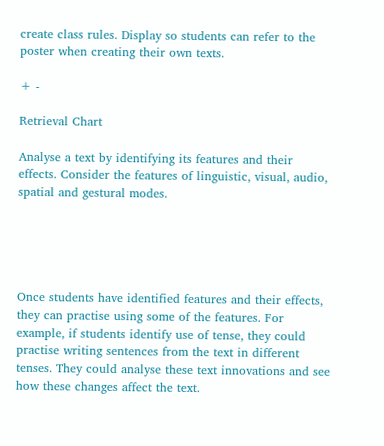create class rules. Display so students can refer to the poster when creating their own texts.

+ -

Retrieval Chart

Analyse a text by identifying its features and their effects. Consider the features of linguistic, visual, audio, spatial and gestural modes.





Once students have identified features and their effects, they can practise using some of the features. For example, if students identify use of tense, they could practise writing sentences from the text in different tenses. They could analyse these text innovations and see how these changes affect the text.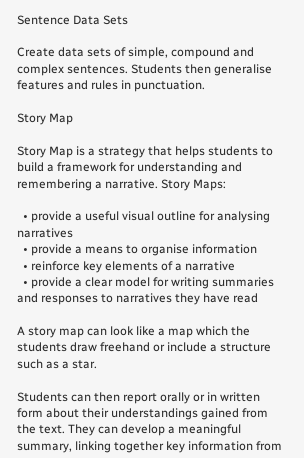Sentence Data Sets

Create data sets of simple, compound and complex sentences. Students then generalise features and rules in punctuation.

Story Map

Story Map is a strategy that helps students to build a framework for understanding and remembering a narrative. Story Maps:

  • provide a useful visual outline for analysing narratives
  • provide a means to organise information
  • reinforce key elements of a narrative
  • provide a clear model for writing summaries and responses to narratives they have read

A story map can look like a map which the students draw freehand or include a structure such as a star.

Students can then report orally or in written form about their understandings gained from the text. They can develop a meaningful summary, linking together key information from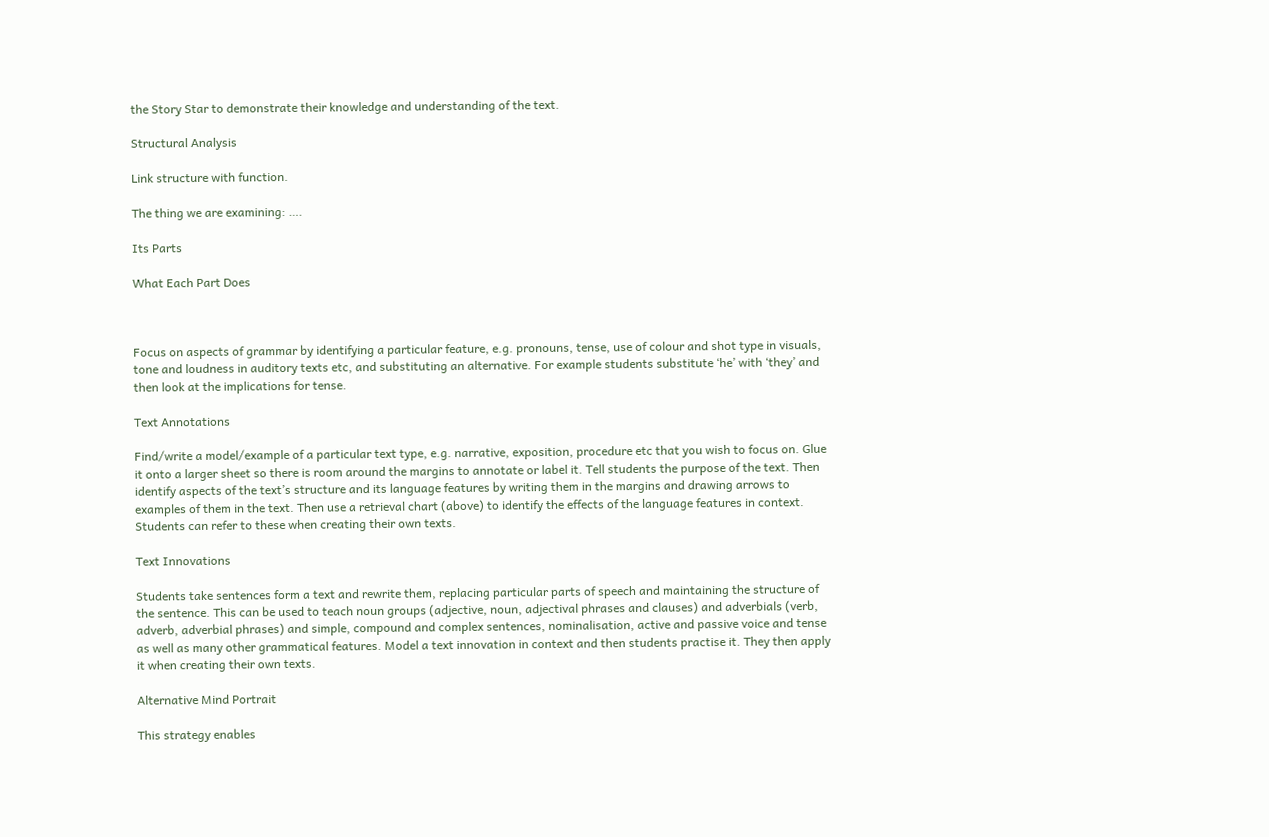the Story Star to demonstrate their knowledge and understanding of the text.

Structural Analysis

Link structure with function.

The thing we are examining: ….

Its Parts

What Each Part Does



Focus on aspects of grammar by identifying a particular feature, e.g. pronouns, tense, use of colour and shot type in visuals, tone and loudness in auditory texts etc, and substituting an alternative. For example students substitute ‘he’ with ‘they’ and then look at the implications for tense.

Text Annotations

Find/write a model/example of a particular text type, e.g. narrative, exposition, procedure etc that you wish to focus on. Glue it onto a larger sheet so there is room around the margins to annotate or label it. Tell students the purpose of the text. Then identify aspects of the text’s structure and its language features by writing them in the margins and drawing arrows to examples of them in the text. Then use a retrieval chart (above) to identify the effects of the language features in context. Students can refer to these when creating their own texts.

Text Innovations

Students take sentences form a text and rewrite them, replacing particular parts of speech and maintaining the structure of the sentence. This can be used to teach noun groups (adjective, noun, adjectival phrases and clauses) and adverbials (verb, adverb, adverbial phrases) and simple, compound and complex sentences, nominalisation, active and passive voice and tense as well as many other grammatical features. Model a text innovation in context and then students practise it. They then apply it when creating their own texts.

Alternative Mind Portrait

This strategy enables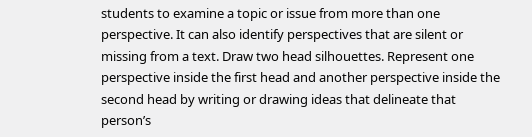students to examine a topic or issue from more than one perspective. It can also identify perspectives that are silent or missing from a text. Draw two head silhouettes. Represent one perspective inside the first head and another perspective inside the second head by writing or drawing ideas that delineate that person’s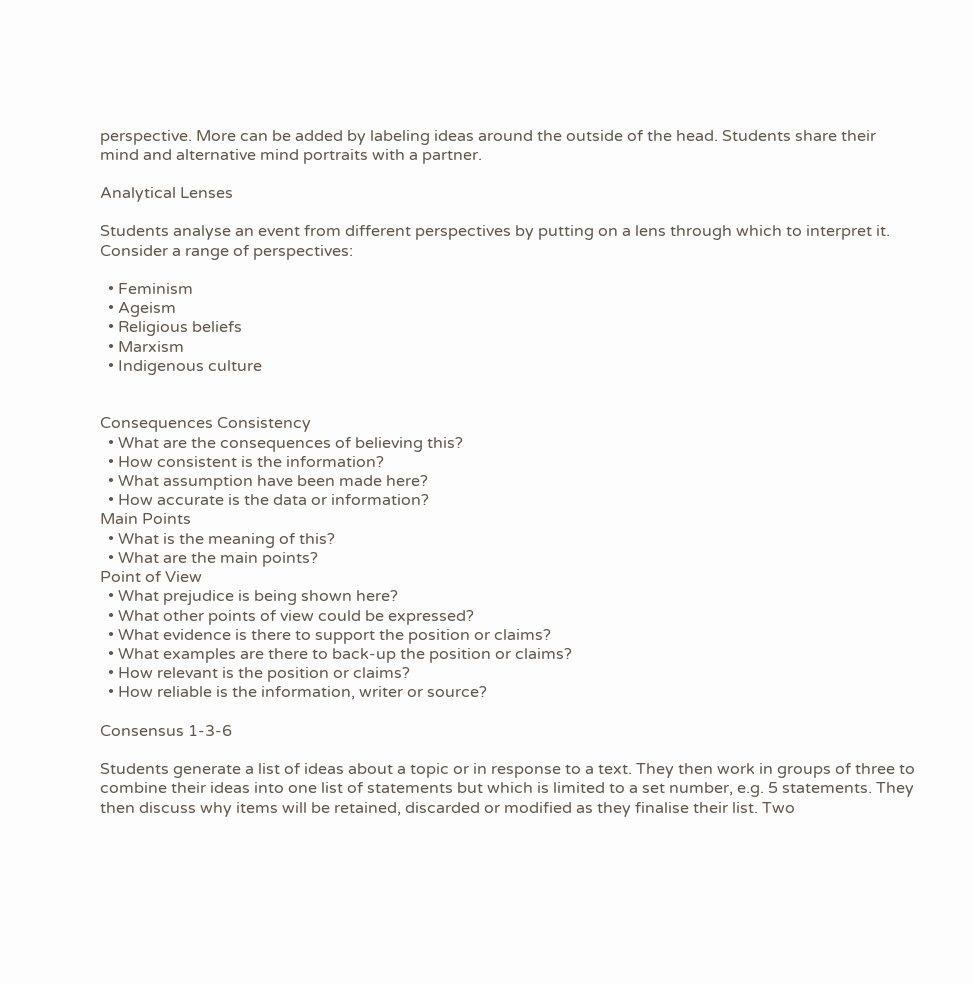perspective. More can be added by labeling ideas around the outside of the head. Students share their mind and alternative mind portraits with a partner.

Analytical Lenses

Students analyse an event from different perspectives by putting on a lens through which to interpret it. Consider a range of perspectives:

  • Feminism
  • Ageism
  • Religious beliefs
  • Marxism
  • Indigenous culture


Consequences Consistency
  • What are the consequences of believing this?
  • How consistent is the information?
  • What assumption have been made here?
  • How accurate is the data or information?
Main Points
  • What is the meaning of this?
  • What are the main points?
Point of View
  • What prejudice is being shown here?
  • What other points of view could be expressed?
  • What evidence is there to support the position or claims?
  • What examples are there to back-up the position or claims?
  • How relevant is the position or claims?
  • How reliable is the information, writer or source?

Consensus 1-3-6

Students generate a list of ideas about a topic or in response to a text. They then work in groups of three to combine their ideas into one list of statements but which is limited to a set number, e.g. 5 statements. They then discuss why items will be retained, discarded or modified as they finalise their list. Two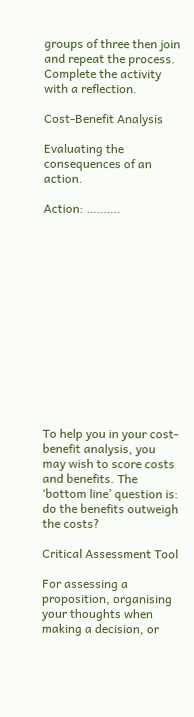groups of three then join and repeat the process. Complete the activity with a reflection.

Cost-Benefit Analysis

Evaluating the consequences of an action.

Action: ……….














To help you in your cost-benefit analysis, you may wish to score costs and benefits. The ‘bottom line’ question is: do the benefits outweigh the costs?

Critical Assessment Tool

For assessing a proposition, organising your thoughts when making a decision, or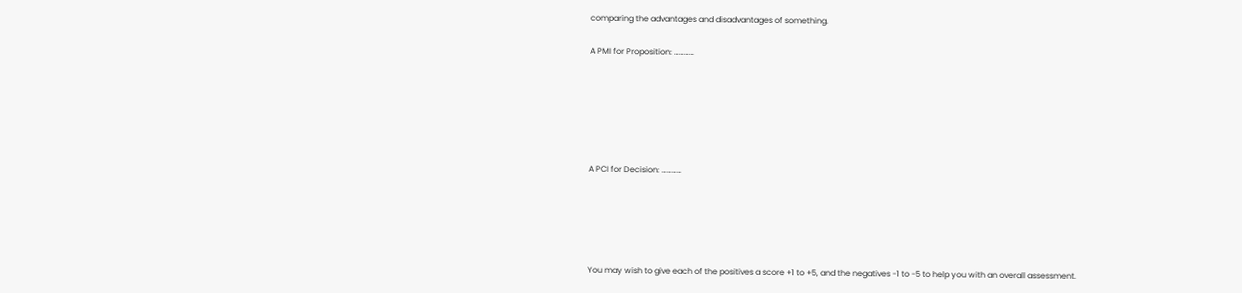comparing the advantages and disadvantages of something.

A PMI for Proposition: …………






A PCI for Decision: …………





You may wish to give each of the positives a score +1 to +5, and the negatives -1 to -5 to help you with an overall assessment.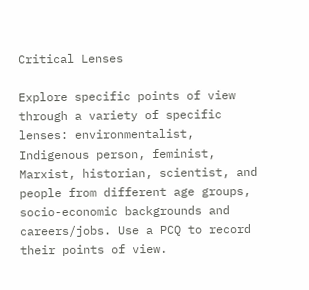Critical Lenses

Explore specific points of view through a variety of specific lenses: environmentalist, Indigenous person, feminist, Marxist, historian, scientist, and people from different age groups, socio-economic backgrounds and careers/jobs. Use a PCQ to record their points of view.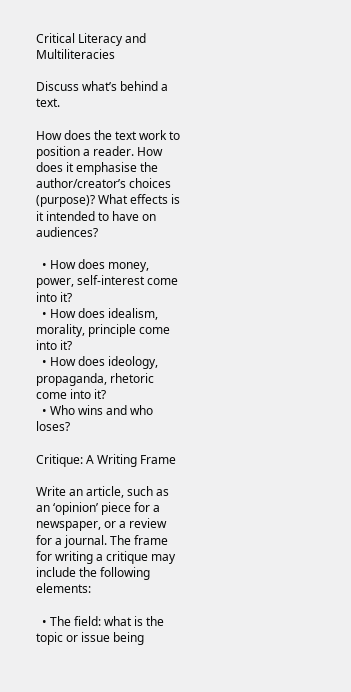Critical Literacy and Multiliteracies

Discuss what’s behind a text.

How does the text work to position a reader. How does it emphasise the author/creator’s choices (purpose)? What effects is it intended to have on audiences?

  • How does money, power, self-interest come into it?
  • How does idealism, morality, principle come into it?
  • How does ideology, propaganda, rhetoric come into it?
  • Who wins and who loses?

Critique: A Writing Frame

Write an article, such as an ‘opinion’ piece for a newspaper, or a review for a journal. The frame for writing a critique may include the following elements:

  • The field: what is the topic or issue being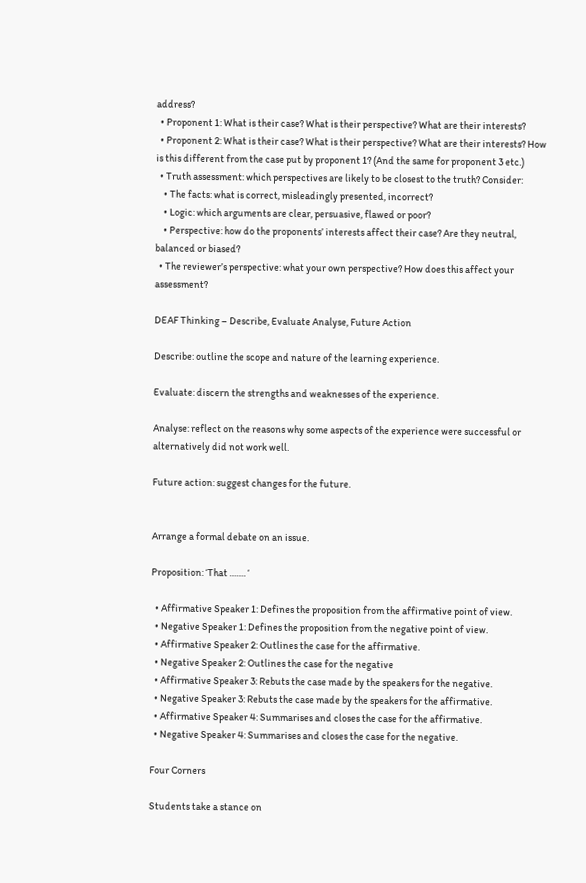address?
  • Proponent 1: What is their case? What is their perspective? What are their interests?
  • Proponent 2: What is their case? What is their perspective? What are their interests? How is this different from the case put by proponent 1? (And the same for proponent 3 etc.)
  • Truth assessment: which perspectives are likely to be closest to the truth? Consider:
    • The facts: what is correct, misleadingly presented, incorrect?
    • Logic: which arguments are clear, persuasive, flawed or poor?
    • Perspective: how do the proponents’ interests affect their case? Are they neutral, balanced or biased?
  • The reviewer’s perspective: what your own perspective? How does this affect your assessment?

DEAF Thinking – Describe, Evaluate Analyse, Future Action

Describe: outline the scope and nature of the learning experience.

Evaluate: discern the strengths and weaknesses of the experience.

Analyse: reflect on the reasons why some aspects of the experience were successful or alternatively did not work well.

Future action: suggest changes for the future.


Arrange a formal debate on an issue.

Proposition: ‘That ……. ‘

  • Affirmative Speaker 1: Defines the proposition from the affirmative point of view.
  • Negative Speaker 1: Defines the proposition from the negative point of view.
  • Affirmative Speaker 2: Outlines the case for the affirmative.
  • Negative Speaker 2: Outlines the case for the negative
  • Affirmative Speaker 3: Rebuts the case made by the speakers for the negative.
  • Negative Speaker 3: Rebuts the case made by the speakers for the affirmative.
  • Affirmative Speaker 4: Summarises and closes the case for the affirmative.
  • Negative Speaker 4: Summarises and closes the case for the negative.

Four Corners

Students take a stance on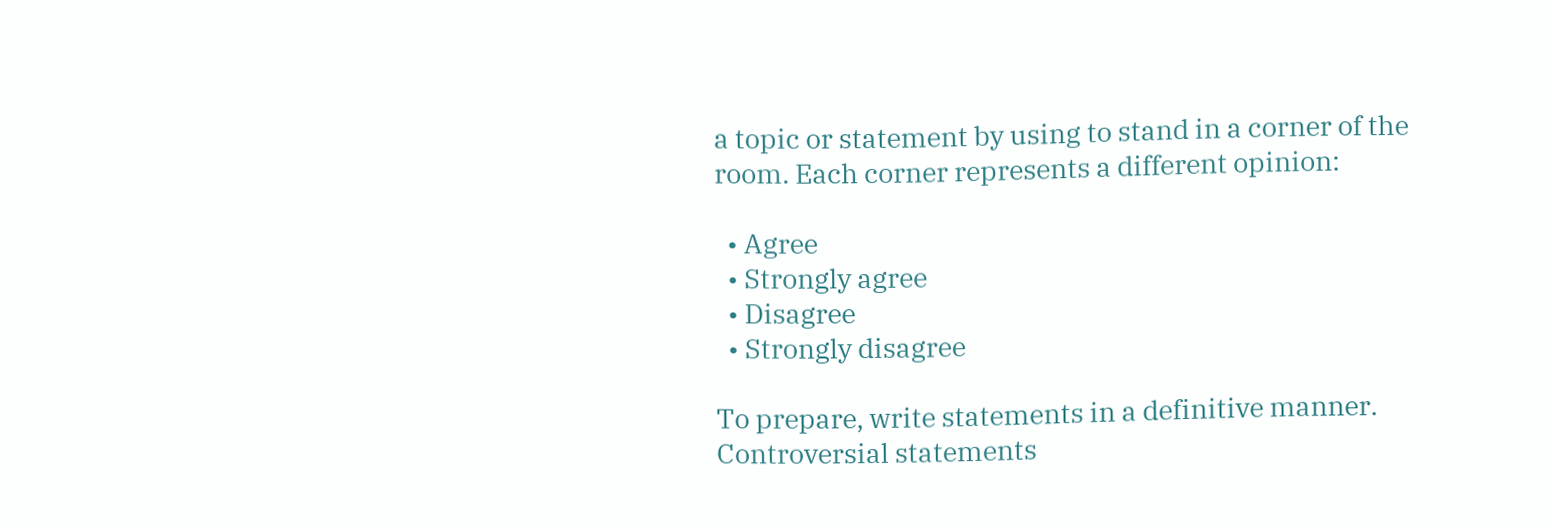a topic or statement by using to stand in a corner of the room. Each corner represents a different opinion:

  • Agree
  • Strongly agree
  • Disagree
  • Strongly disagree

To prepare, write statements in a definitive manner. Controversial statements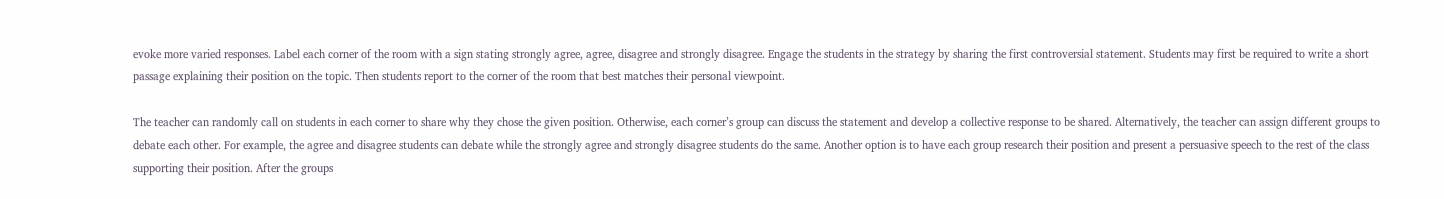evoke more varied responses. Label each corner of the room with a sign stating strongly agree, agree, disagree and strongly disagree. Engage the students in the strategy by sharing the first controversial statement. Students may first be required to write a short passage explaining their position on the topic. Then students report to the corner of the room that best matches their personal viewpoint.

The teacher can randomly call on students in each corner to share why they chose the given position. Otherwise, each corner’s group can discuss the statement and develop a collective response to be shared. Alternatively, the teacher can assign different groups to debate each other. For example, the agree and disagree students can debate while the strongly agree and strongly disagree students do the same. Another option is to have each group research their position and present a persuasive speech to the rest of the class supporting their position. After the groups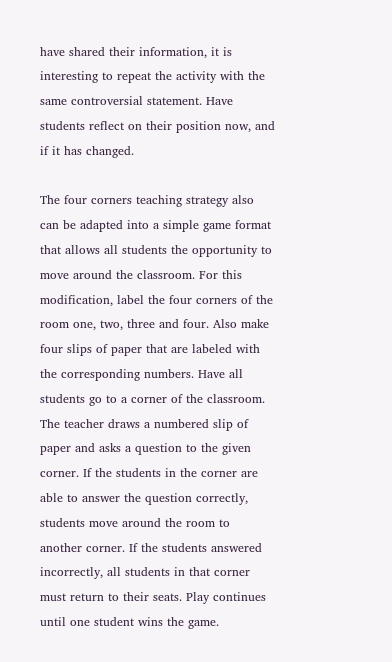have shared their information, it is interesting to repeat the activity with the same controversial statement. Have students reflect on their position now, and if it has changed.

The four corners teaching strategy also can be adapted into a simple game format that allows all students the opportunity to move around the classroom. For this modification, label the four corners of the room one, two, three and four. Also make four slips of paper that are labeled with the corresponding numbers. Have all students go to a corner of the classroom. The teacher draws a numbered slip of paper and asks a question to the given corner. If the students in the corner are able to answer the question correctly, students move around the room to another corner. If the students answered incorrectly, all students in that corner must return to their seats. Play continues until one student wins the game.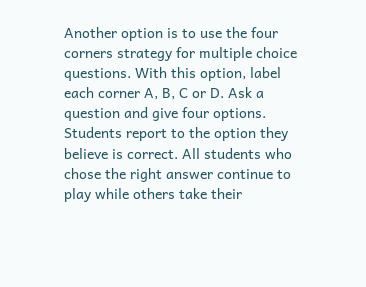Another option is to use the four corners strategy for multiple choice questions. With this option, label each corner A, B, C or D. Ask a question and give four options. Students report to the option they believe is correct. All students who chose the right answer continue to play while others take their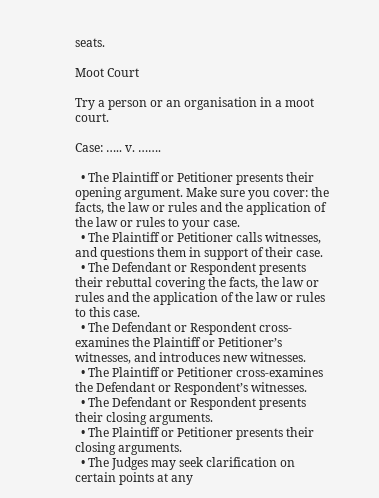seats.

Moot Court

Try a person or an organisation in a moot court.

Case: ….. v. …….

  • The Plaintiff or Petitioner presents their opening argument. Make sure you cover: the facts, the law or rules and the application of the law or rules to your case.
  • The Plaintiff or Petitioner calls witnesses, and questions them in support of their case.
  • The Defendant or Respondent presents their rebuttal covering the facts, the law or rules and the application of the law or rules to this case.
  • The Defendant or Respondent cross-examines the Plaintiff or Petitioner’s witnesses, and introduces new witnesses.
  • The Plaintiff or Petitioner cross-examines the Defendant or Respondent’s witnesses.
  • The Defendant or Respondent presents their closing arguments.
  • The Plaintiff or Petitioner presents their closing arguments.
  • The Judges may seek clarification on certain points at any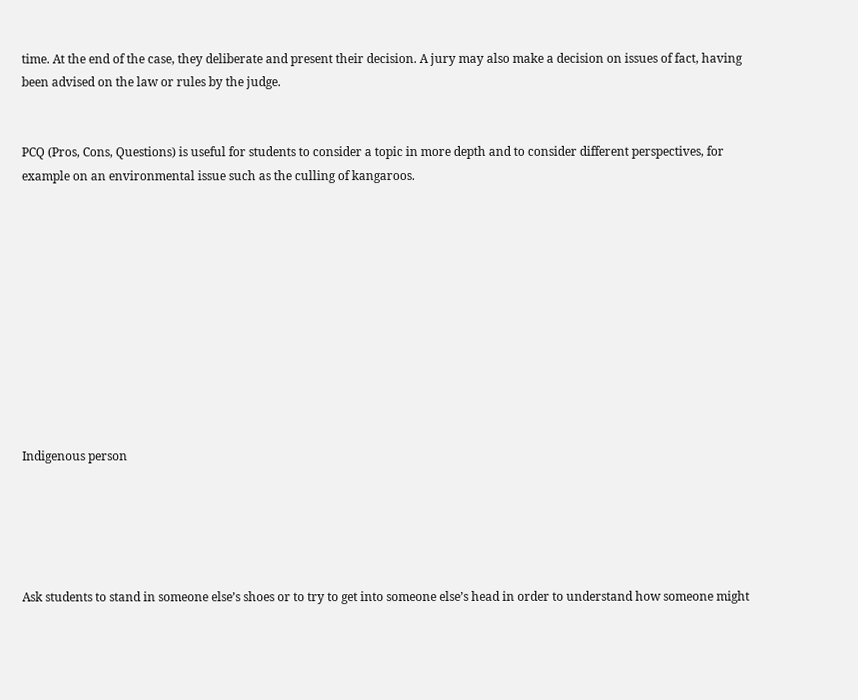time. At the end of the case, they deliberate and present their decision. A jury may also make a decision on issues of fact, having been advised on the law or rules by the judge.


PCQ (Pros, Cons, Questions) is useful for students to consider a topic in more depth and to consider different perspectives, for example on an environmental issue such as the culling of kangaroos.











Indigenous person





Ask students to stand in someone else’s shoes or to try to get into someone else’s head in order to understand how someone might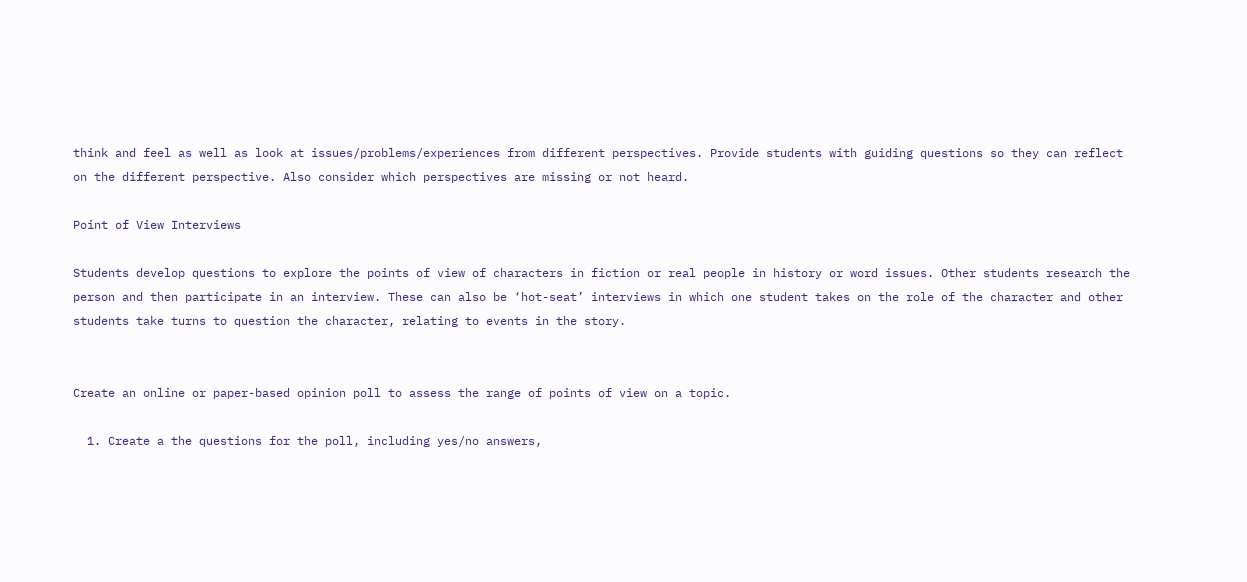think and feel as well as look at issues/problems/experiences from different perspectives. Provide students with guiding questions so they can reflect on the different perspective. Also consider which perspectives are missing or not heard.

Point of View Interviews

Students develop questions to explore the points of view of characters in fiction or real people in history or word issues. Other students research the person and then participate in an interview. These can also be ‘hot-seat’ interviews in which one student takes on the role of the character and other students take turns to question the character, relating to events in the story.


Create an online or paper-based opinion poll to assess the range of points of view on a topic.

  1. Create a the questions for the poll, including yes/no answers,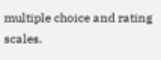multiple choice and rating scales.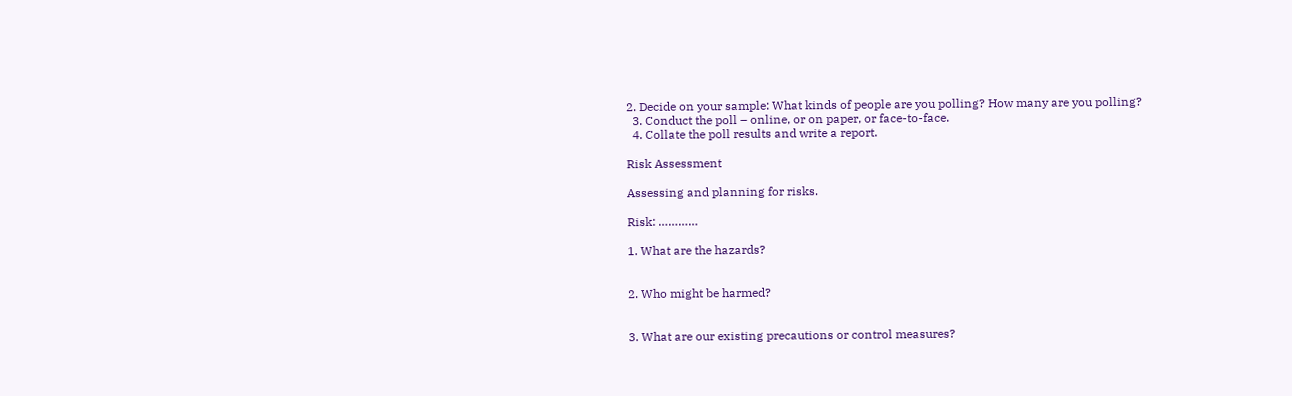2. Decide on your sample: What kinds of people are you polling? How many are you polling?
  3. Conduct the poll – online, or on paper, or face-to-face.
  4. Collate the poll results and write a report.

Risk Assessment

Assessing and planning for risks.

Risk: …………

1. What are the hazards?


2. Who might be harmed?


3. What are our existing precautions or control measures?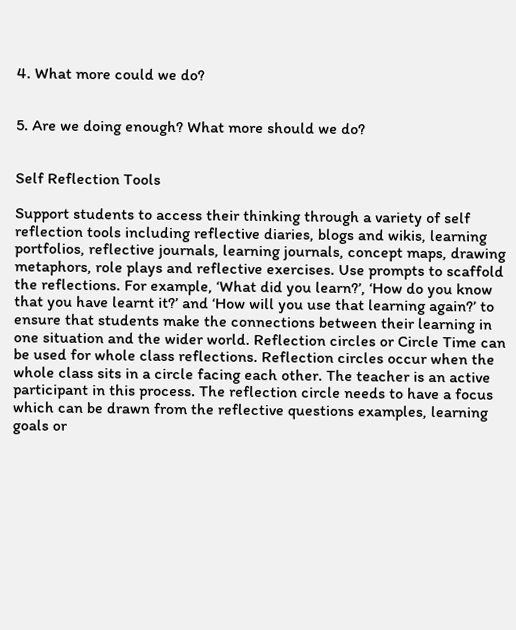4. What more could we do?


5. Are we doing enough? What more should we do?


Self Reflection Tools

Support students to access their thinking through a variety of self reflection tools including reflective diaries, blogs and wikis, learning portfolios, reflective journals, learning journals, concept maps, drawing metaphors, role plays and reflective exercises. Use prompts to scaffold the reflections. For example, ‘What did you learn?’, ‘How do you know that you have learnt it?’ and ‘How will you use that learning again?’ to ensure that students make the connections between their learning in one situation and the wider world. Reflection circles or Circle Time can be used for whole class reflections. Reflection circles occur when the whole class sits in a circle facing each other. The teacher is an active participant in this process. The reflection circle needs to have a focus which can be drawn from the reflective questions examples, learning goals or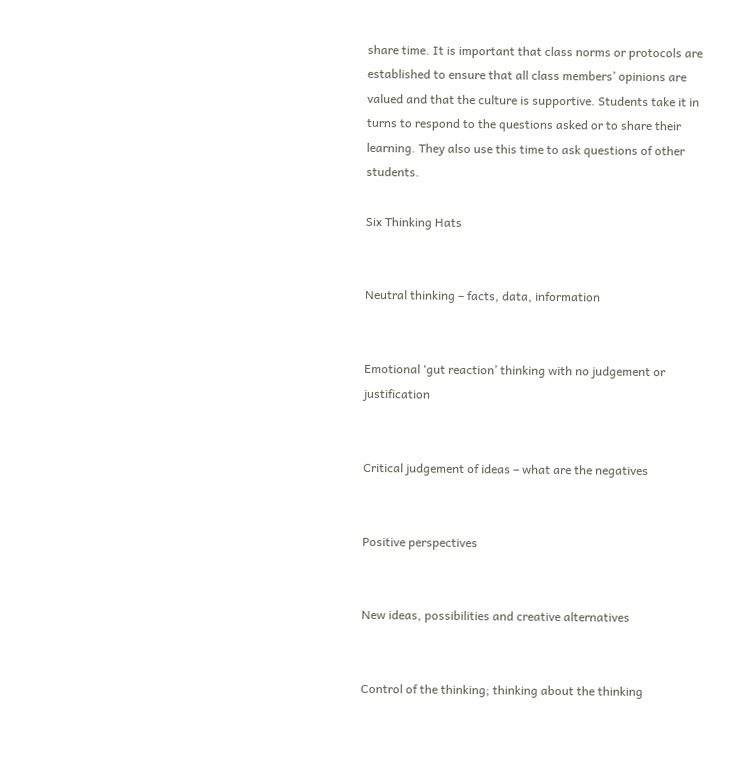share time. It is important that class norms or protocols are established to ensure that all class members’ opinions are valued and that the culture is supportive. Students take it in turns to respond to the questions asked or to share their learning. They also use this time to ask questions of other students.

Six Thinking Hats


Neutral thinking – facts, data, information


Emotional ‘gut reaction’ thinking with no judgement or justification


Critical judgement of ideas – what are the negatives


Positive perspectives


New ideas, possibilities and creative alternatives


Control of the thinking; thinking about the thinking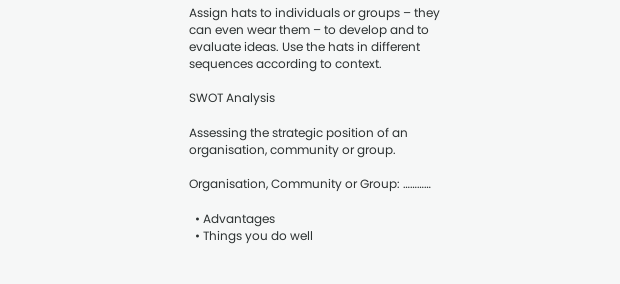Assign hats to individuals or groups – they can even wear them – to develop and to evaluate ideas. Use the hats in different sequences according to context.

SWOT Analysis

Assessing the strategic position of an organisation, community or group.

Organisation, Community or Group: …………

  • Advantages
  • Things you do well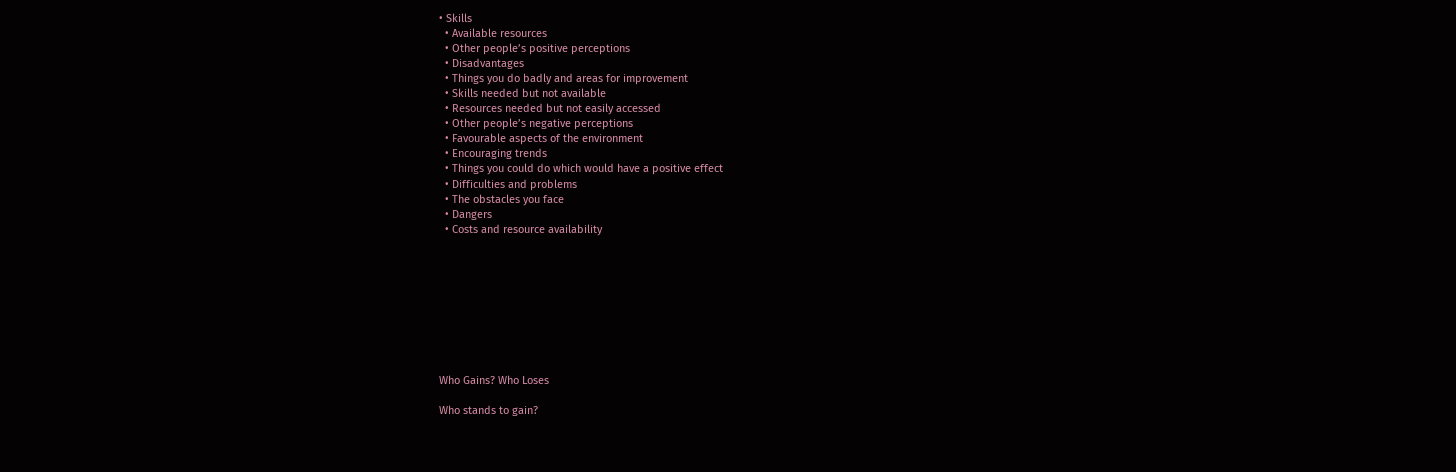• Skills
  • Available resources
  • Other people’s positive perceptions
  • Disadvantages
  • Things you do badly and areas for improvement
  • Skills needed but not available
  • Resources needed but not easily accessed
  • Other people’s negative perceptions
  • Favourable aspects of the environment
  • Encouraging trends
  • Things you could do which would have a positive effect
  • Difficulties and problems
  • The obstacles you face
  • Dangers
  • Costs and resource availability









Who Gains? Who Loses

Who stands to gain?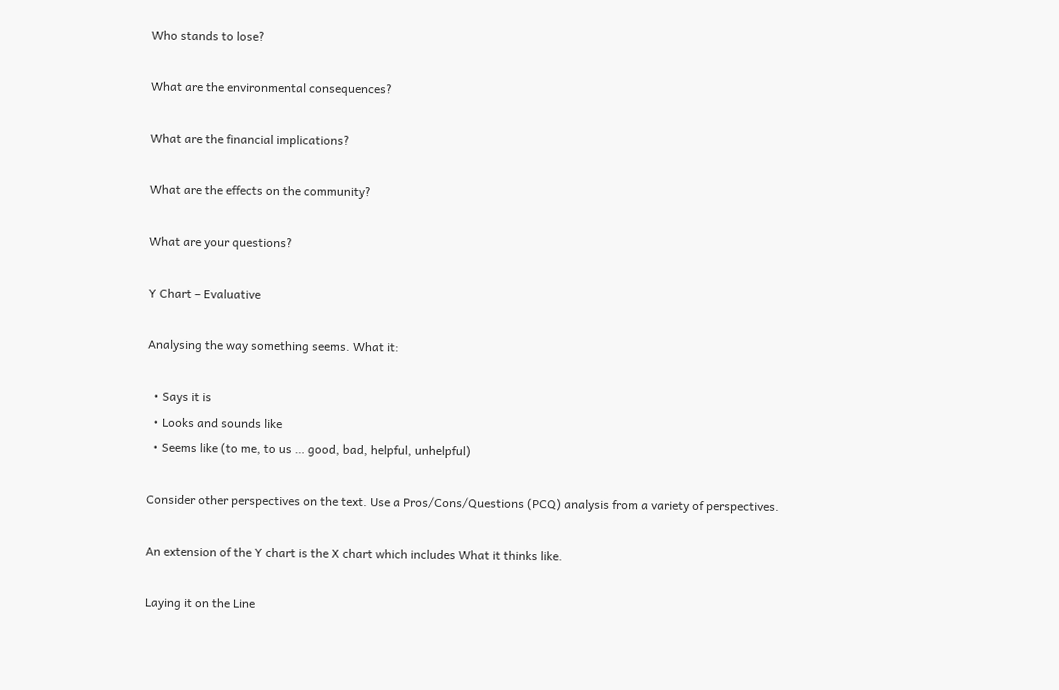Who stands to lose?

What are the environmental consequences?

What are the financial implications?

What are the effects on the community?

What are your questions?

Y Chart – Evaluative

Analysing the way something seems. What it:

  • Says it is
  • Looks and sounds like
  • Seems like (to me, to us … good, bad, helpful, unhelpful)

Consider other perspectives on the text. Use a Pros/Cons/Questions (PCQ) analysis from a variety of perspectives.

An extension of the Y chart is the X chart which includes What it thinks like.

Laying it on the Line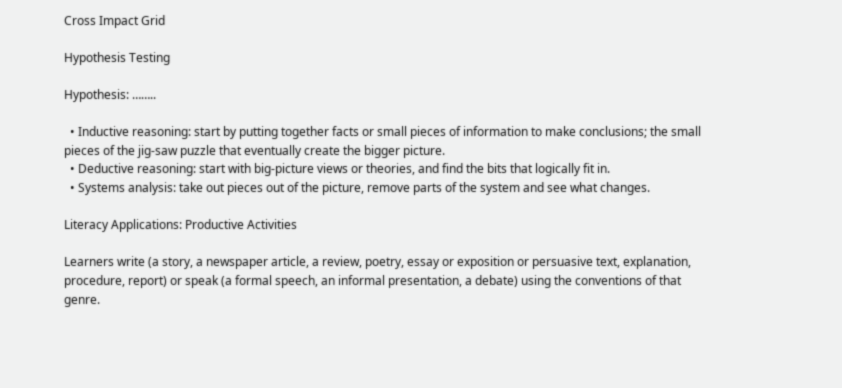Cross Impact Grid

Hypothesis Testing

Hypothesis: ……..

  • Inductive reasoning: start by putting together facts or small pieces of information to make conclusions; the small pieces of the jig-saw puzzle that eventually create the bigger picture.
  • Deductive reasoning: start with big-picture views or theories, and find the bits that logically fit in.
  • Systems analysis: take out pieces out of the picture, remove parts of the system and see what changes.

Literacy Applications: Productive Activities

Learners write (a story, a newspaper article, a review, poetry, essay or exposition or persuasive text, explanation, procedure, report) or speak (a formal speech, an informal presentation, a debate) using the conventions of that genre.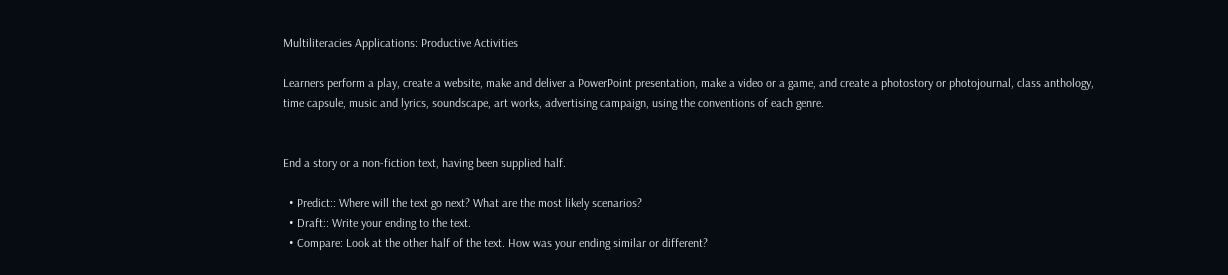Multiliteracies Applications: Productive Activities

Learners perform a play, create a website, make and deliver a PowerPoint presentation, make a video or a game, and create a photostory or photojournal, class anthology, time capsule, music and lyrics, soundscape, art works, advertising campaign, using the conventions of each genre.


End a story or a non-fiction text, having been supplied half.

  • Predict:: Where will the text go next? What are the most likely scenarios?
  • Draft:: Write your ending to the text.
  • Compare: Look at the other half of the text. How was your ending similar or different?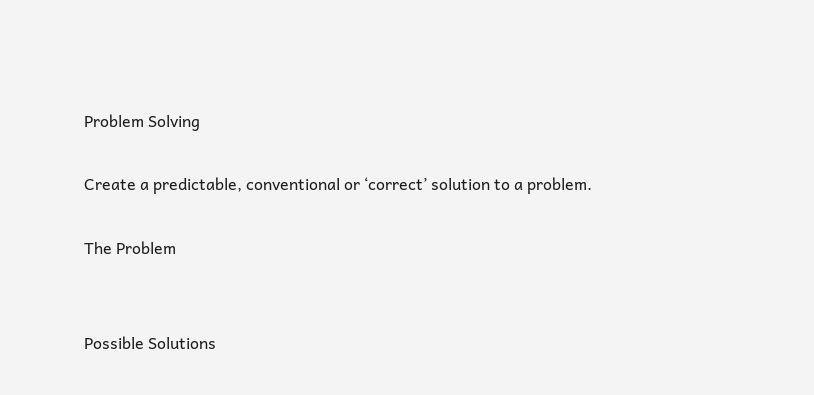Problem Solving

Create a predictable, conventional or ‘correct’ solution to a problem.

The Problem


Possible Solutions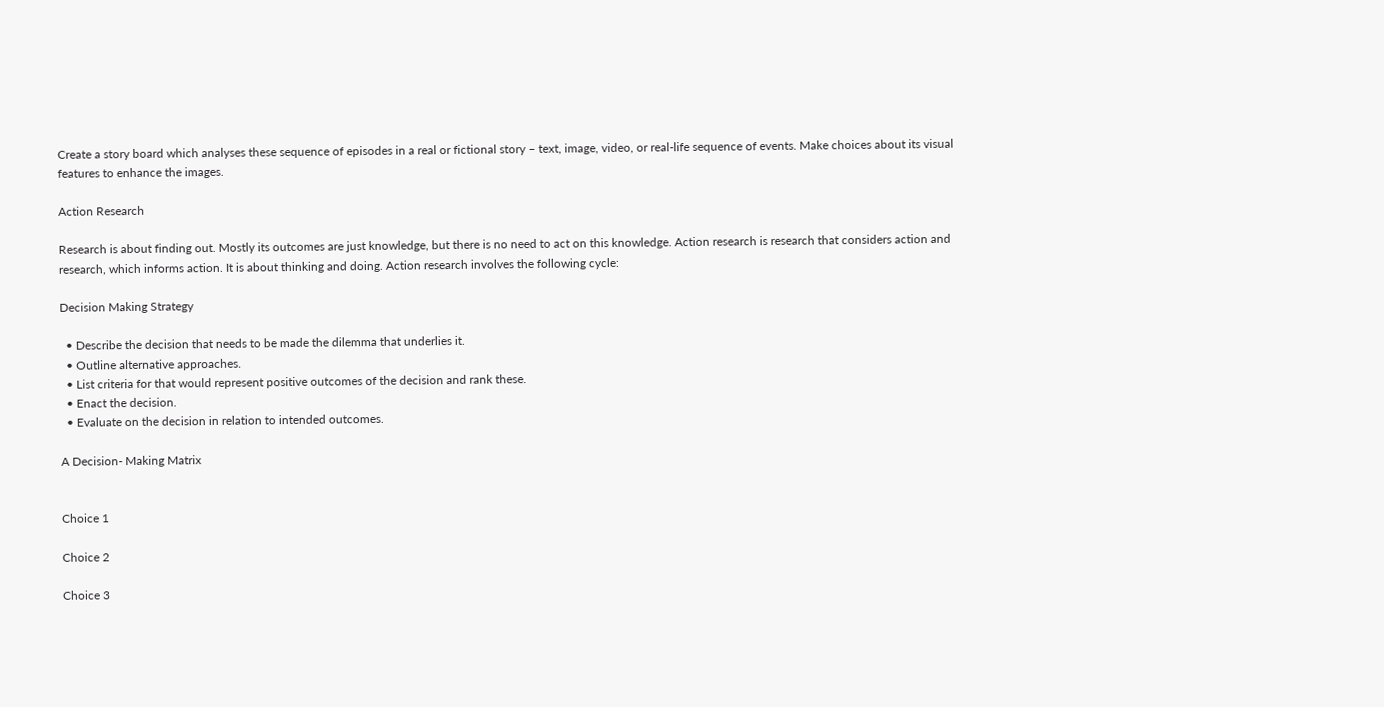Create a story board which analyses these sequence of episodes in a real or fictional story – text, image, video, or real-life sequence of events. Make choices about its visual features to enhance the images.

Action Research

Research is about finding out. Mostly its outcomes are just knowledge, but there is no need to act on this knowledge. Action research is research that considers action and research, which informs action. It is about thinking and doing. Action research involves the following cycle:

Decision Making Strategy

  • Describe the decision that needs to be made the dilemma that underlies it.
  • Outline alternative approaches.
  • List criteria for that would represent positive outcomes of the decision and rank these.
  • Enact the decision.
  • Evaluate on the decision in relation to intended outcomes.

A Decision- Making Matrix


Choice 1

Choice 2

Choice 3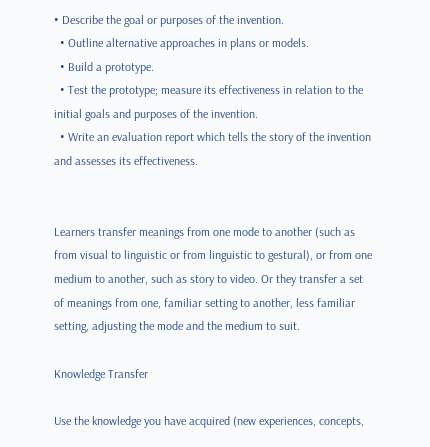• Describe the goal or purposes of the invention.
  • Outline alternative approaches in plans or models.
  • Build a prototype.
  • Test the prototype; measure its effectiveness in relation to the initial goals and purposes of the invention.
  • Write an evaluation report which tells the story of the invention and assesses its effectiveness.


Learners transfer meanings from one mode to another (such as from visual to linguistic or from linguistic to gestural), or from one medium to another, such as story to video. Or they transfer a set of meanings from one, familiar setting to another, less familiar setting, adjusting the mode and the medium to suit.

Knowledge Transfer

Use the knowledge you have acquired (new experiences, concepts,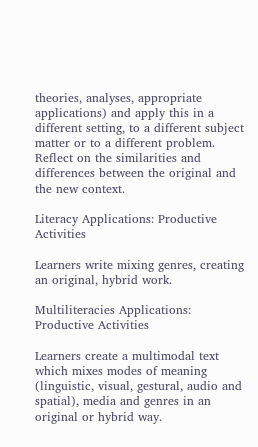theories, analyses, appropriate applications) and apply this in a different setting, to a different subject matter or to a different problem. Reflect on the similarities and differences between the original and the new context.

Literacy Applications: Productive Activities

Learners write mixing genres, creating an original, hybrid work.

Multiliteracies Applications: Productive Activities

Learners create a multimodal text which mixes modes of meaning (linguistic, visual, gestural, audio and spatial), media and genres in an original or hybrid way.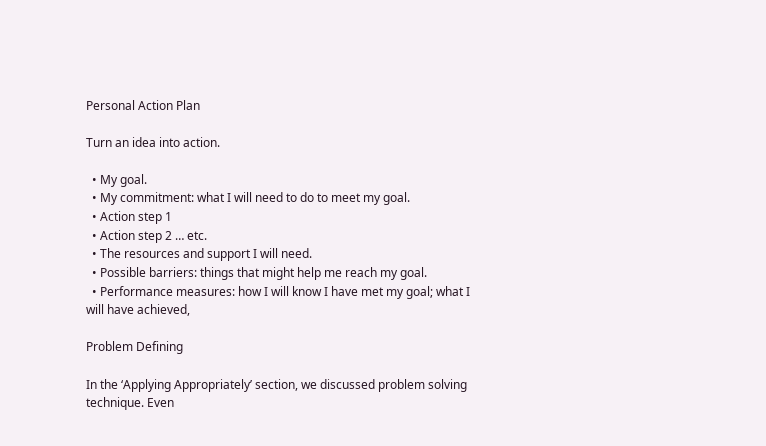Personal Action Plan

Turn an idea into action.

  • My goal.
  • My commitment: what I will need to do to meet my goal.
  • Action step 1
  • Action step 2 … etc.
  • The resources and support I will need.
  • Possible barriers: things that might help me reach my goal.
  • Performance measures: how I will know I have met my goal; what I will have achieved,

Problem Defining

In the ‘Applying Appropriately’ section, we discussed problem solving technique. Even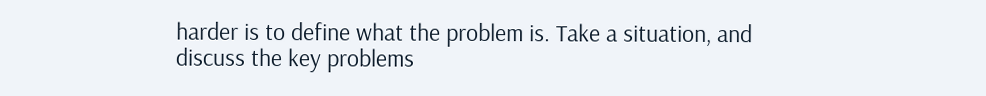harder is to define what the problem is. Take a situation, and discuss the key problems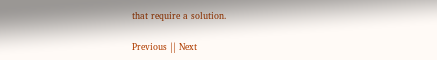that require a solution.

Previous || Next